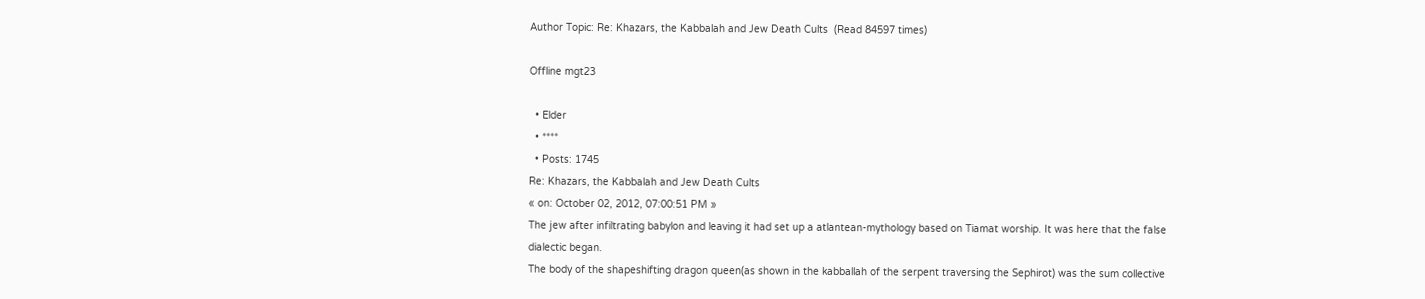Author Topic: Re: Khazars, the Kabbalah and Jew Death Cults  (Read 84597 times)

Offline mgt23

  • Elder
  • ****
  • Posts: 1745
Re: Khazars, the Kabbalah and Jew Death Cults
« on: October 02, 2012, 07:00:51 PM »
The jew after infiltrating babylon and leaving it had set up a atlantean-mythology based on Tiamat worship. It was here that the false dialectic began.
The body of the shapeshifting dragon queen(as shown in the kabballah of the serpent traversing the Sephirot) was the sum collective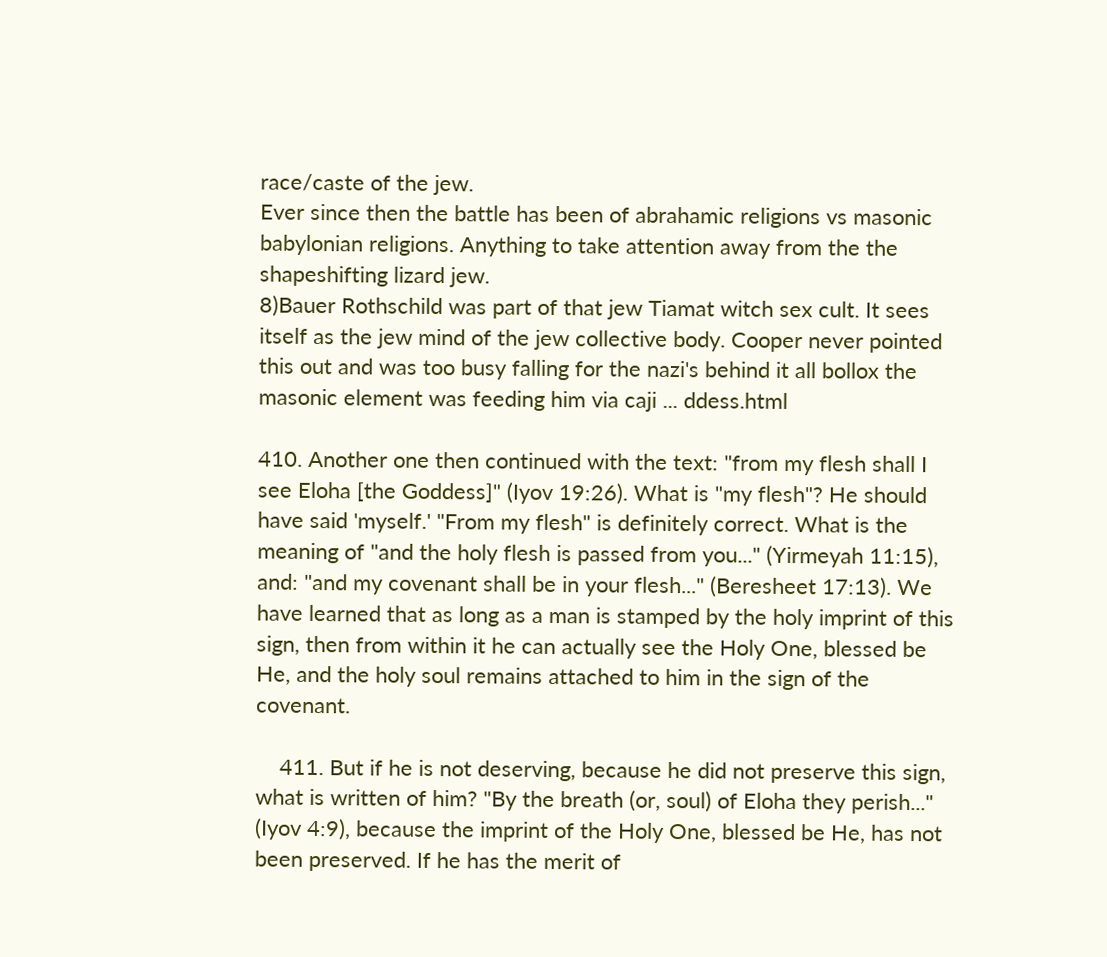race/caste of the jew.
Ever since then the battle has been of abrahamic religions vs masonic babylonian religions. Anything to take attention away from the the shapeshifting lizard jew.
8)Bauer Rothschild was part of that jew Tiamat witch sex cult. It sees itself as the jew mind of the jew collective body. Cooper never pointed this out and was too busy falling for the nazi's behind it all bollox the masonic element was feeding him via caji ... ddess.html

410. Another one then continued with the text: "from my flesh shall I see Eloha [the Goddess]" (Iyov 19:26). What is "my flesh"? He should have said 'myself.' "From my flesh" is definitely correct. What is the meaning of "and the holy flesh is passed from you..." (Yirmeyah 11:15), and: "and my covenant shall be in your flesh..." (Beresheet 17:13). We have learned that as long as a man is stamped by the holy imprint of this sign, then from within it he can actually see the Holy One, blessed be He, and the holy soul remains attached to him in the sign of the covenant.

    411. But if he is not deserving, because he did not preserve this sign, what is written of him? "By the breath (or, soul) of Eloha they perish..." (Iyov 4:9), because the imprint of the Holy One, blessed be He, has not been preserved. If he has the merit of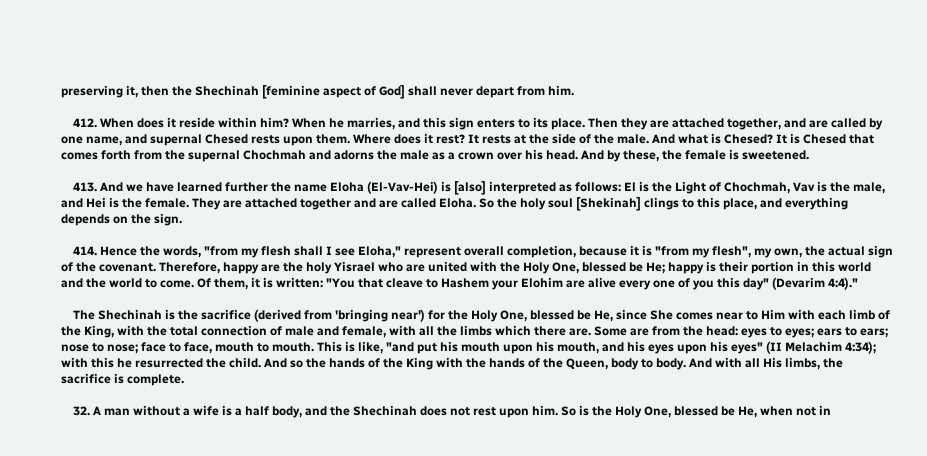preserving it, then the Shechinah [feminine aspect of God] shall never depart from him.

    412. When does it reside within him? When he marries, and this sign enters to its place. Then they are attached together, and are called by one name, and supernal Chesed rests upon them. Where does it rest? It rests at the side of the male. And what is Chesed? It is Chesed that comes forth from the supernal Chochmah and adorns the male as a crown over his head. And by these, the female is sweetened.

    413. And we have learned further the name Eloha (El-Vav-Hei) is [also] interpreted as follows: El is the Light of Chochmah, Vav is the male, and Hei is the female. They are attached together and are called Eloha. So the holy soul [Shekinah] clings to this place, and everything depends on the sign.

    414. Hence the words, "from my flesh shall I see Eloha," represent overall completion, because it is "from my flesh", my own, the actual sign of the covenant. Therefore, happy are the holy Yisrael who are united with the Holy One, blessed be He; happy is their portion in this world and the world to come. Of them, it is written: "You that cleave to Hashem your Elohim are alive every one of you this day" (Devarim 4:4)."

    The Shechinah is the sacrifice (derived from 'bringing near') for the Holy One, blessed be He, since She comes near to Him with each limb of the King, with the total connection of male and female, with all the limbs which there are. Some are from the head: eyes to eyes; ears to ears; nose to nose; face to face, mouth to mouth. This is like, "and put his mouth upon his mouth, and his eyes upon his eyes" (II Melachim 4:34); with this he resurrected the child. And so the hands of the King with the hands of the Queen, body to body. And with all His limbs, the sacrifice is complete.

    32. A man without a wife is a half body, and the Shechinah does not rest upon him. So is the Holy One, blessed be He, when not in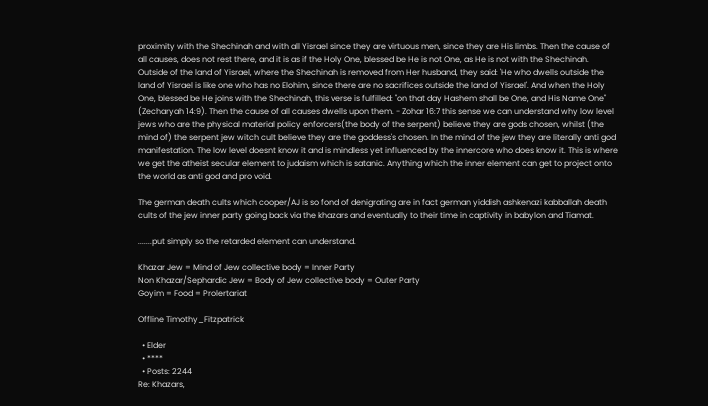proximity with the Shechinah and with all Yisrael since they are virtuous men, since they are His limbs. Then the cause of all causes, does not rest there, and it is as if the Holy One, blessed be He is not One, as He is not with the Shechinah. Outside of the land of Yisrael, where the Shechinah is removed from Her husband, they said: 'He who dwells outside the land of Yisrael is like one who has no Elohim, since there are no sacrifices outside the land of Yisrael'. And when the Holy One, blessed be He joins with the Shechinah, this verse is fulfilled: "on that day Hashem shall be One, and His Name One" (Zecharyah 14:9). Then the cause of all causes dwells upon them. - Zohar 16:7 this sense we can understand why low level jews who are the physical material policy enforcers(the body of the serpent) believe they are gods chosen, whilst (the mind of) the serpent jew witch cult believe they are the goddess's chosen. In the mind of the jew they are literally anti god manifestation. The low level doesnt know it and is mindless yet influenced by the innercore who does know it. This is where we get the atheist secular element to judaism which is satanic. Anything which the inner element can get to project onto the world as anti god and pro void.

The german death cults which cooper/AJ is so fond of denigrating are in fact german yiddish ashkenazi kabballah death cults of the jew inner party going back via the khazars and eventually to their time in captivity in babylon and Tiamat.

.......put simply so the retarded element can understand.

Khazar Jew = Mind of Jew collective body = Inner Party
Non Khazar/Sephardic Jew = Body of Jew collective body = Outer Party
Goyim = Food = Prolertariat

Offline Timothy_Fitzpatrick

  • Elder
  • ****
  • Posts: 2244
Re: Khazars,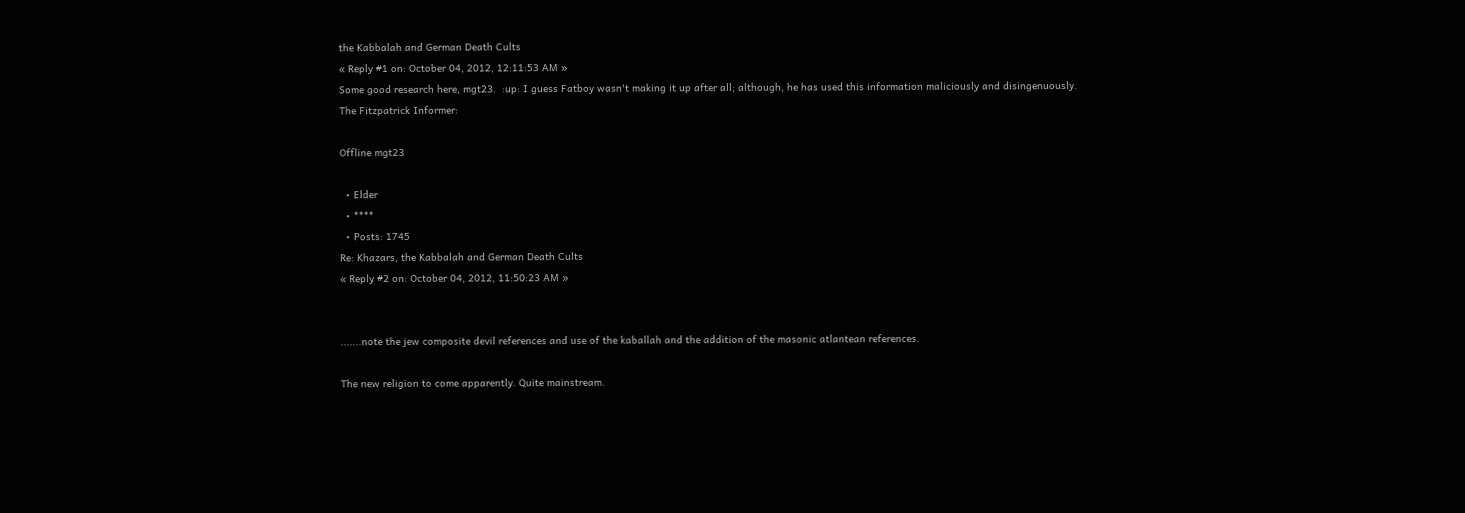the Kabbalah and German Death Cults
« Reply #1 on: October 04, 2012, 12:11:53 AM »
Some good research here, mgt23.  :up: I guess Fatboy wasn't making it up after all; although, he has used this information maliciously and disingenuously.
The Fitzpatrick Informer:

Offline mgt23

  • Elder
  • ****
  • Posts: 1745
Re: Khazars, the Kabbalah and German Death Cults
« Reply #2 on: October 04, 2012, 11:50:23 AM »


.......note the jew composite devil references and use of the kaballah and the addition of the masonic atlantean references.

The new religion to come apparently. Quite mainstream.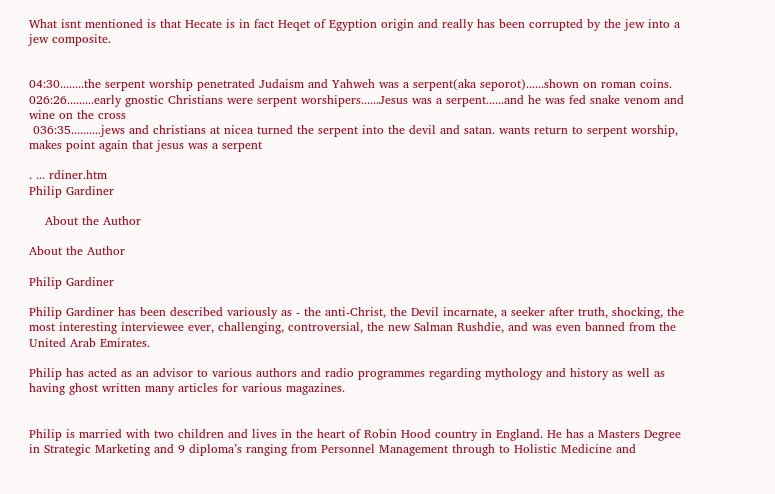What isnt mentioned is that Hecate is in fact Heqet of Egyption origin and really has been corrupted by the jew into a jew composite.


04:30........the serpent worship penetrated Judaism and Yahweh was a serpent(aka seporot)......shown on roman coins.
026:26.........early gnostic Christians were serpent worshipers......Jesus was a serpent......and he was fed snake venom and wine on the cross
 036:35..........jews and christians at nicea turned the serpent into the devil and satan. wants return to serpent worship, makes point again that jesus was a serpent

. ... rdiner.htm
Philip Gardiner

    About the Author

About the Author

Philip Gardiner

Philip Gardiner has been described variously as - the anti-Christ, the Devil incarnate, a seeker after truth, shocking, the most interesting interviewee ever, challenging, controversial, the new Salman Rushdie, and was even banned from the United Arab Emirates.

Philip has acted as an advisor to various authors and radio programmes regarding mythology and history as well as having ghost written many articles for various magazines.


Philip is married with two children and lives in the heart of Robin Hood country in England. He has a Masters Degree in Strategic Marketing and 9 diploma’s ranging from Personnel Management through to Holistic Medicine and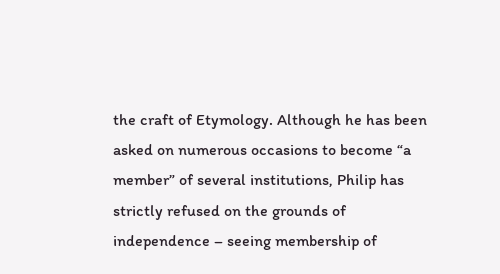the craft of Etymology. Although he has been asked on numerous occasions to become “a member” of several institutions, Philip has strictly refused on the grounds of independence – seeing membership of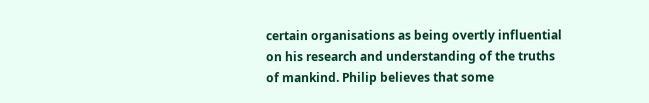certain organisations as being overtly influential on his research and understanding of the truths of mankind. Philip believes that some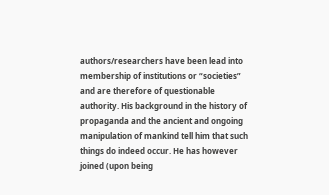authors/researchers have been lead into membership of institutions or “societies” and are therefore of questionable authority. His background in the history of propaganda and the ancient and ongoing manipulation of mankind tell him that such things do indeed occur. He has however joined (upon being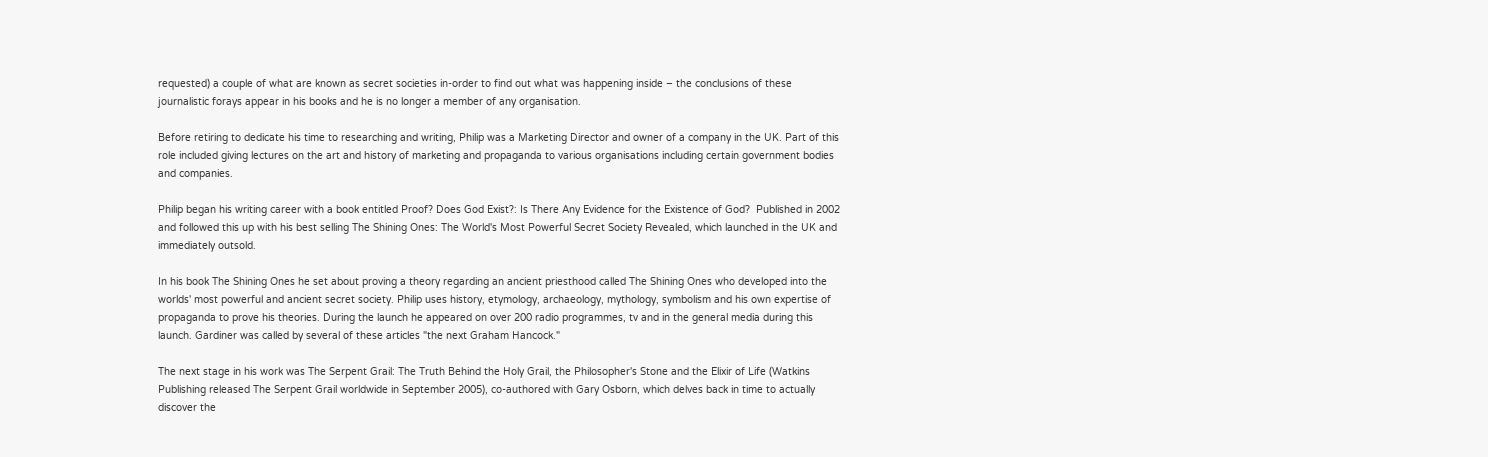requested) a couple of what are known as secret societies in-order to find out what was happening inside – the conclusions of these journalistic forays appear in his books and he is no longer a member of any organisation.

Before retiring to dedicate his time to researching and writing, Philip was a Marketing Director and owner of a company in the UK. Part of this role included giving lectures on the art and history of marketing and propaganda to various organisations including certain government bodies and companies.

Philip began his writing career with a book entitled Proof? Does God Exist?: Is There Any Evidence for the Existence of God?  Published in 2002 and followed this up with his best selling The Shining Ones: The World's Most Powerful Secret Society Revealed, which launched in the UK and immediately outsold.

In his book The Shining Ones he set about proving a theory regarding an ancient priesthood called The Shining Ones who developed into the worlds' most powerful and ancient secret society. Philip uses history, etymology, archaeology, mythology, symbolism and his own expertise of propaganda to prove his theories. During the launch he appeared on over 200 radio programmes, tv and in the general media during this launch. Gardiner was called by several of these articles "the next Graham Hancock."

The next stage in his work was The Serpent Grail: The Truth Behind the Holy Grail, the Philosopher's Stone and the Elixir of Life (Watkins Publishing released The Serpent Grail worldwide in September 2005), co-authored with Gary Osborn, which delves back in time to actually discover the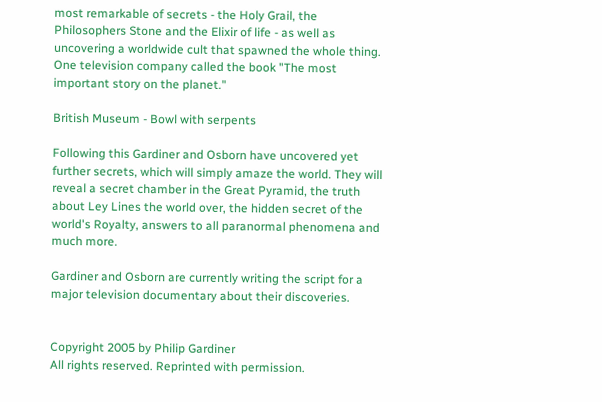most remarkable of secrets - the Holy Grail, the Philosophers Stone and the Elixir of life - as well as uncovering a worldwide cult that spawned the whole thing.  One television company called the book "The most important story on the planet."

British Museum - Bowl with serpents

Following this Gardiner and Osborn have uncovered yet further secrets, which will simply amaze the world. They will reveal a secret chamber in the Great Pyramid, the truth about Ley Lines the world over, the hidden secret of the world's Royalty, answers to all paranormal phenomena and much more.

Gardiner and Osborn are currently writing the script for a major television documentary about their discoveries.


Copyright 2005 by Philip Gardiner
All rights reserved. Reprinted with permission.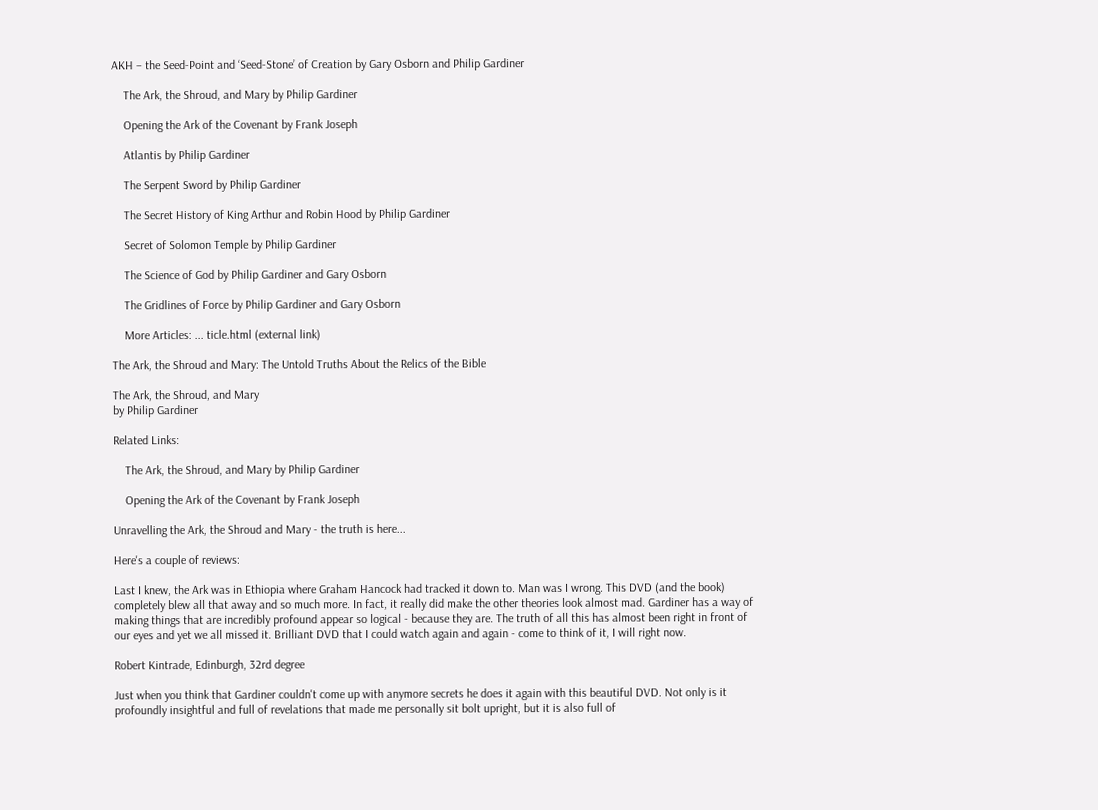AKH – the Seed-Point and ‘Seed-Stone’ of Creation by Gary Osborn and Philip Gardiner

    The Ark, the Shroud, and Mary by Philip Gardiner

    Opening the Ark of the Covenant by Frank Joseph

    Atlantis by Philip Gardiner

    The Serpent Sword by Philip Gardiner

    The Secret History of King Arthur and Robin Hood by Philip Gardiner

    Secret of Solomon Temple by Philip Gardiner

    The Science of God by Philip Gardiner and Gary Osborn

    The Gridlines of Force by Philip Gardiner and Gary Osborn

    More Articles: ... ticle.html (external link)

The Ark, the Shroud and Mary: The Untold Truths About the Relics of the Bible

The Ark, the Shroud, and Mary
by Philip Gardiner

Related Links:

    The Ark, the Shroud, and Mary by Philip Gardiner

    Opening the Ark of the Covenant by Frank Joseph

Unravelling the Ark, the Shroud and Mary - the truth is here...

Here's a couple of reviews:

Last I knew, the Ark was in Ethiopia where Graham Hancock had tracked it down to. Man was I wrong. This DVD (and the book) completely blew all that away and so much more. In fact, it really did make the other theories look almost mad. Gardiner has a way of making things that are incredibly profound appear so logical - because they are. The truth of all this has almost been right in front of our eyes and yet we all missed it. Brilliant DVD that I could watch again and again - come to think of it, I will right now.

Robert Kintrade, Edinburgh, 32rd degree

Just when you think that Gardiner couldn't come up with anymore secrets he does it again with this beautiful DVD. Not only is it profoundly insightful and full of revelations that made me personally sit bolt upright, but it is also full of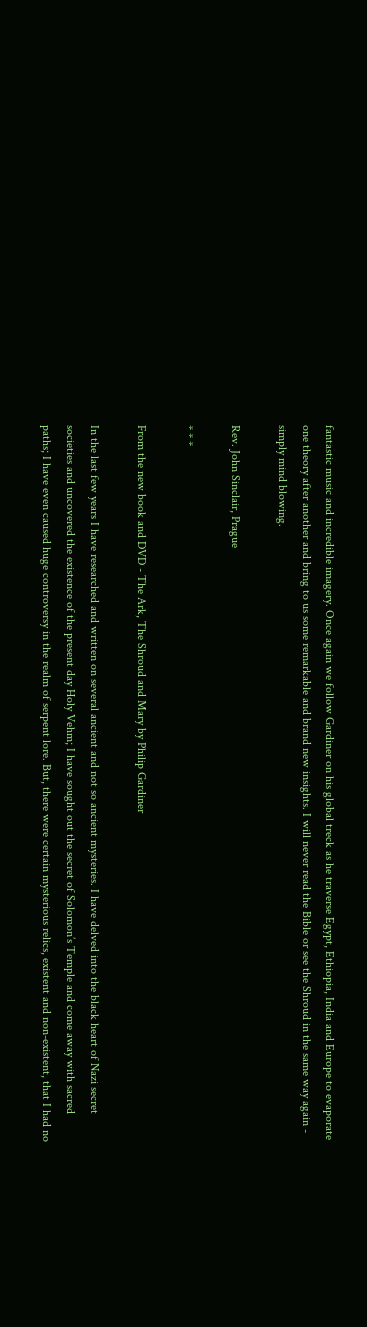fantastic music and incredible imagery. Once again we follow Gardiner on his global treck as he traverse Egypt, Ethiopia, India and Europe to evaporate one theory after another and bring to us some remarkable and brand new insights. I will never read the Bible or see the Shroud in the same way again - simply mind blowing.

Rev. John Sinclair, Prague

* * *

From the new book and DVD - The Ark, The Shroud and Mary by Philip Gardiner

In the last few years I have researched and written on several ancient and not so ancient mysteries. I have delved into the black heart of Nazi secret societies and uncovered the existence of the present day Holy Vehm; I have sought out the secret of Solomon’s Temple and come away with sacred paths; I have even caused huge controversy in the realm of serpent lore. But, there were certain mysterious relics, existent and non-existent, that I had no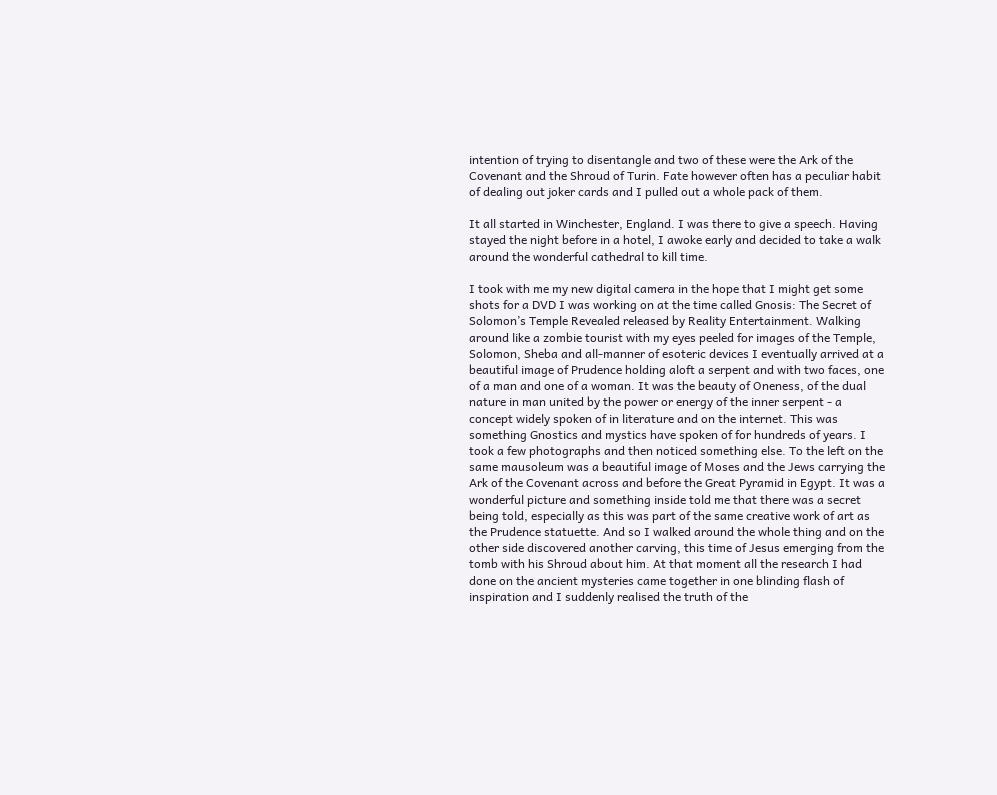intention of trying to disentangle and two of these were the Ark of the Covenant and the Shroud of Turin. Fate however often has a peculiar habit of dealing out joker cards and I pulled out a whole pack of them.

It all started in Winchester, England. I was there to give a speech. Having stayed the night before in a hotel, I awoke early and decided to take a walk around the wonderful cathedral to kill time.

I took with me my new digital camera in the hope that I might get some shots for a DVD I was working on at the time called Gnosis: The Secret of Solomon’s Temple Revealed released by Reality Entertainment. Walking around like a zombie tourist with my eyes peeled for images of the Temple, Solomon, Sheba and all-manner of esoteric devices I eventually arrived at a beautiful image of Prudence holding aloft a serpent and with two faces, one of a man and one of a woman. It was the beauty of Oneness, of the dual nature in man united by the power or energy of the inner serpent - a concept widely spoken of in literature and on the internet. This was something Gnostics and mystics have spoken of for hundreds of years. I took a few photographs and then noticed something else. To the left on the same mausoleum was a beautiful image of Moses and the Jews carrying the Ark of the Covenant across and before the Great Pyramid in Egypt. It was a wonderful picture and something inside told me that there was a secret being told, especially as this was part of the same creative work of art as the Prudence statuette. And so I walked around the whole thing and on the other side discovered another carving, this time of Jesus emerging from the tomb with his Shroud about him. At that moment all the research I had done on the ancient mysteries came together in one blinding flash of inspiration and I suddenly realised the truth of the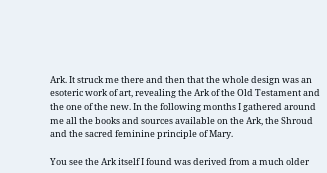Ark. It struck me there and then that the whole design was an esoteric work of art, revealing the Ark of the Old Testament and the one of the new. In the following months I gathered around me all the books and sources available on the Ark, the Shroud and the sacred feminine principle of Mary.

You see the Ark itself I found was derived from a much older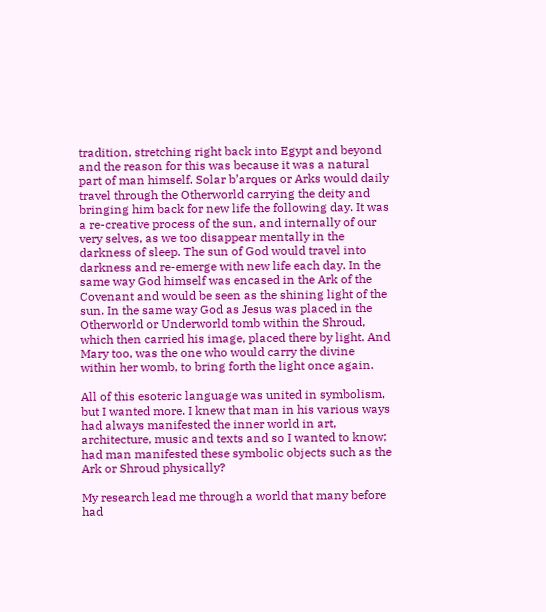tradition, stretching right back into Egypt and beyond and the reason for this was because it was a natural part of man himself. Solar b’arques or Arks would daily travel through the Otherworld carrying the deity and bringing him back for new life the following day. It was a re-creative process of the sun, and internally of our very selves, as we too disappear mentally in the darkness of sleep. The sun of God would travel into darkness and re-emerge with new life each day. In the same way God himself was encased in the Ark of the Covenant and would be seen as the shining light of the sun. In the same way God as Jesus was placed in the Otherworld or Underworld tomb within the Shroud, which then carried his image, placed there by light. And Mary too, was the one who would carry the divine within her womb, to bring forth the light once again.

All of this esoteric language was united in symbolism, but I wanted more. I knew that man in his various ways had always manifested the inner world in art, architecture, music and texts and so I wanted to know; had man manifested these symbolic objects such as the Ark or Shroud physically?

My research lead me through a world that many before had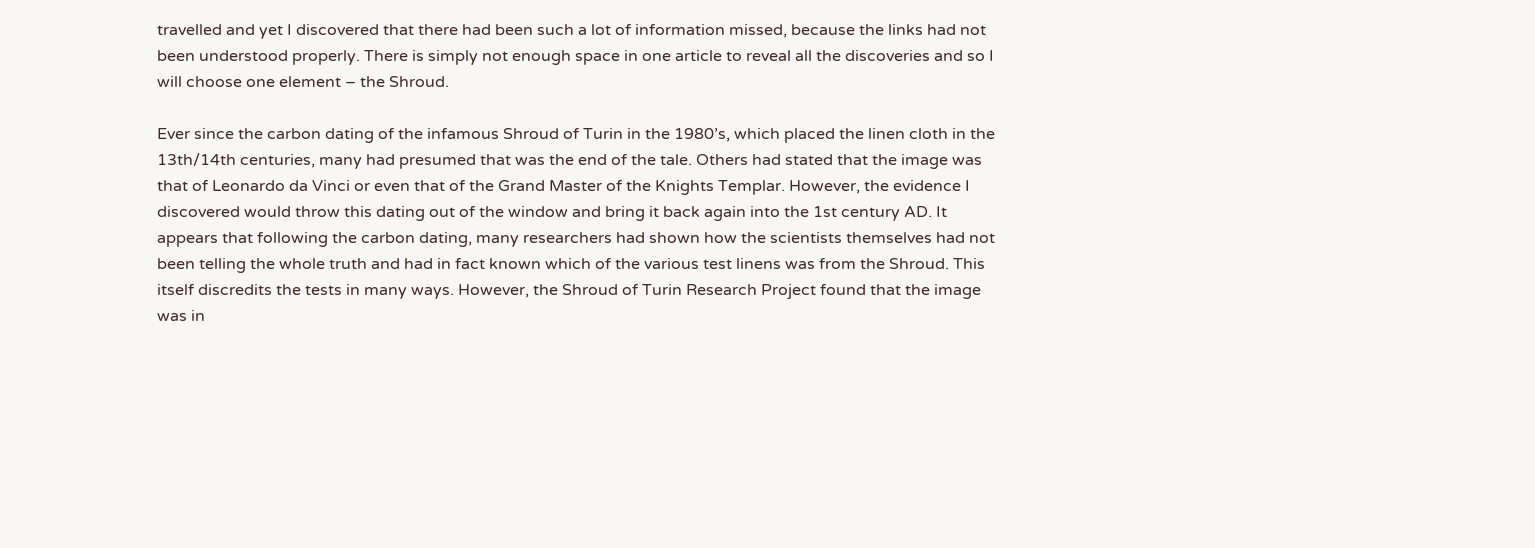travelled and yet I discovered that there had been such a lot of information missed, because the links had not been understood properly. There is simply not enough space in one article to reveal all the discoveries and so I will choose one element – the Shroud.

Ever since the carbon dating of the infamous Shroud of Turin in the 1980’s, which placed the linen cloth in the 13th/14th centuries, many had presumed that was the end of the tale. Others had stated that the image was that of Leonardo da Vinci or even that of the Grand Master of the Knights Templar. However, the evidence I discovered would throw this dating out of the window and bring it back again into the 1st century AD. It appears that following the carbon dating, many researchers had shown how the scientists themselves had not been telling the whole truth and had in fact known which of the various test linens was from the Shroud. This itself discredits the tests in many ways. However, the Shroud of Turin Research Project found that the image was in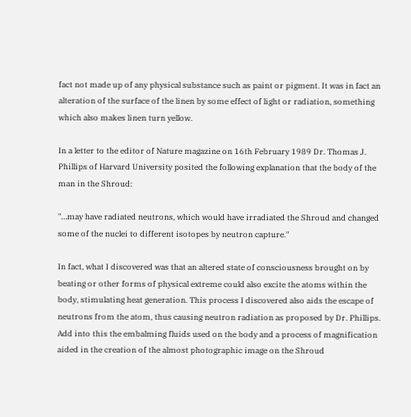fact not made up of any physical substance such as paint or pigment. It was in fact an alteration of the surface of the linen by some effect of light or radiation, something which also makes linen turn yellow.

In a letter to the editor of Nature magazine on 16th February 1989 Dr. Thomas J. Phillips of Harvard University posited the following explanation that the body of the man in the Shroud:

"…may have radiated neutrons, which would have irradiated the Shroud and changed some of the nuclei to different isotopes by neutron capture."

In fact, what I discovered was that an altered state of consciousness brought on by beating or other forms of physical extreme could also excite the atoms within the body, stimulating heat generation. This process I discovered also aids the escape of neutrons from the atom, thus causing neutron radiation as proposed by Dr. Phillips. Add into this the embalming fluids used on the body and a process of magnification aided in the creation of the almost photographic image on the Shroud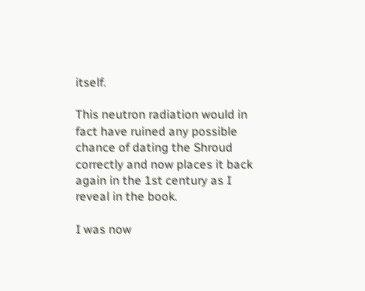itself.

This neutron radiation would in fact have ruined any possible chance of dating the Shroud correctly and now places it back again in the 1st century as I reveal in the book.

I was now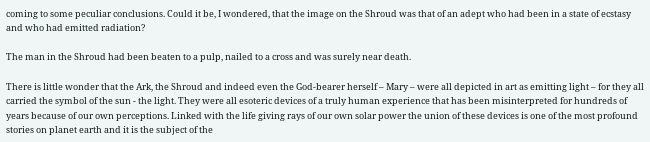coming to some peculiar conclusions. Could it be, I wondered, that the image on the Shroud was that of an adept who had been in a state of ecstasy and who had emitted radiation?

The man in the Shroud had been beaten to a pulp, nailed to a cross and was surely near death.

There is little wonder that the Ark, the Shroud and indeed even the God-bearer herself – Mary – were all depicted in art as emitting light – for they all carried the symbol of the sun - the light. They were all esoteric devices of a truly human experience that has been misinterpreted for hundreds of years because of our own perceptions. Linked with the life giving rays of our own solar power the union of these devices is one of the most profound stories on planet earth and it is the subject of the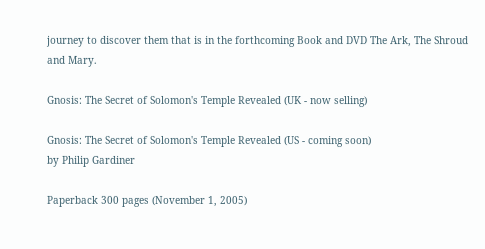journey to discover them that is in the forthcoming Book and DVD The Ark, The Shroud and Mary.

Gnosis: The Secret of Solomon's Temple Revealed (UK - now selling)

Gnosis: The Secret of Solomon's Temple Revealed (US - coming soon)
by Philip Gardiner

Paperback 300 pages (November 1, 2005)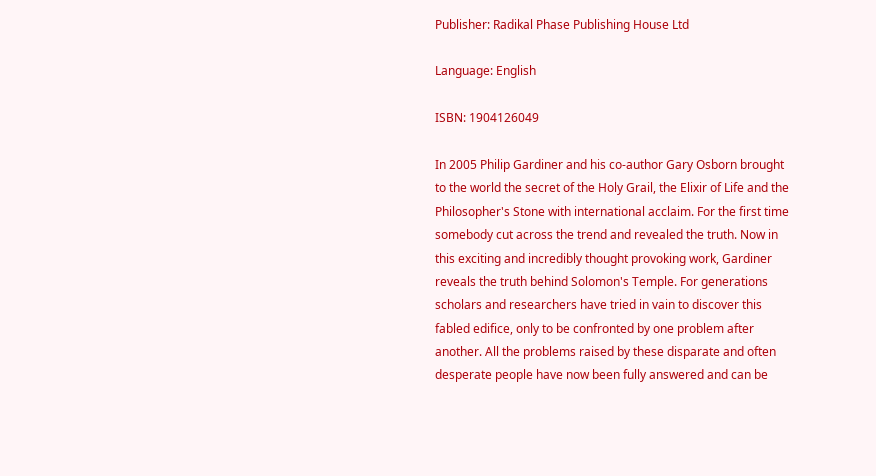Publisher: Radikal Phase Publishing House Ltd

Language: English

ISBN: 1904126049

In 2005 Philip Gardiner and his co-author Gary Osborn brought to the world the secret of the Holy Grail, the Elixir of Life and the Philosopher's Stone with international acclaim. For the first time somebody cut across the trend and revealed the truth. Now in this exciting and incredibly thought provoking work, Gardiner reveals the truth behind Solomon's Temple. For generations scholars and researchers have tried in vain to discover this fabled edifice, only to be confronted by one problem after another. All the problems raised by these disparate and often desperate people have now been fully answered and can be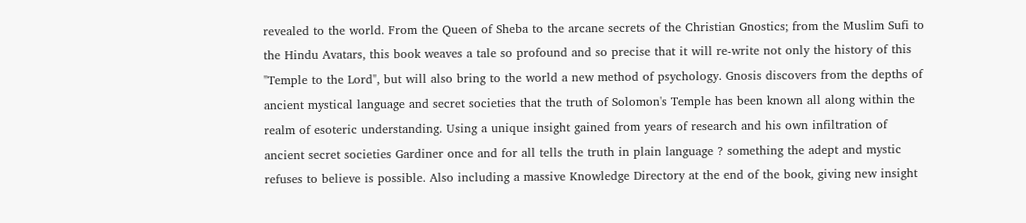revealed to the world. From the Queen of Sheba to the arcane secrets of the Christian Gnostics; from the Muslim Sufi to the Hindu Avatars, this book weaves a tale so profound and so precise that it will re-write not only the history of this "Temple to the Lord", but will also bring to the world a new method of psychology. Gnosis discovers from the depths of ancient mystical language and secret societies that the truth of Solomon's Temple has been known all along within the realm of esoteric understanding. Using a unique insight gained from years of research and his own infiltration of ancient secret societies Gardiner once and for all tells the truth in plain language ? something the adept and mystic refuses to believe is possible. Also including a massive Knowledge Directory at the end of the book, giving new insight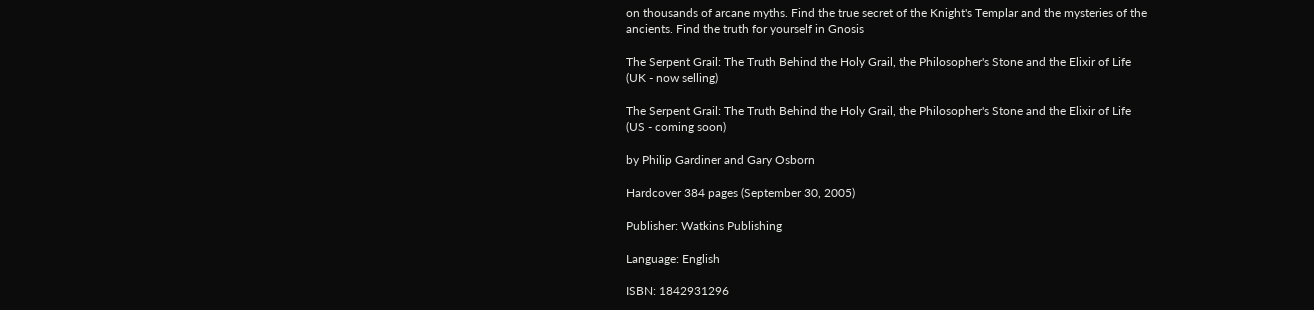on thousands of arcane myths. Find the true secret of the Knight's Templar and the mysteries of the ancients. Find the truth for yourself in Gnosis

The Serpent Grail: The Truth Behind the Holy Grail, the Philosopher's Stone and the Elixir of Life
(UK - now selling)

The Serpent Grail: The Truth Behind the Holy Grail, the Philosopher's Stone and the Elixir of Life
(US - coming soon)

by Philip Gardiner and Gary Osborn

Hardcover 384 pages (September 30, 2005)

Publisher: Watkins Publishing

Language: English

ISBN: 1842931296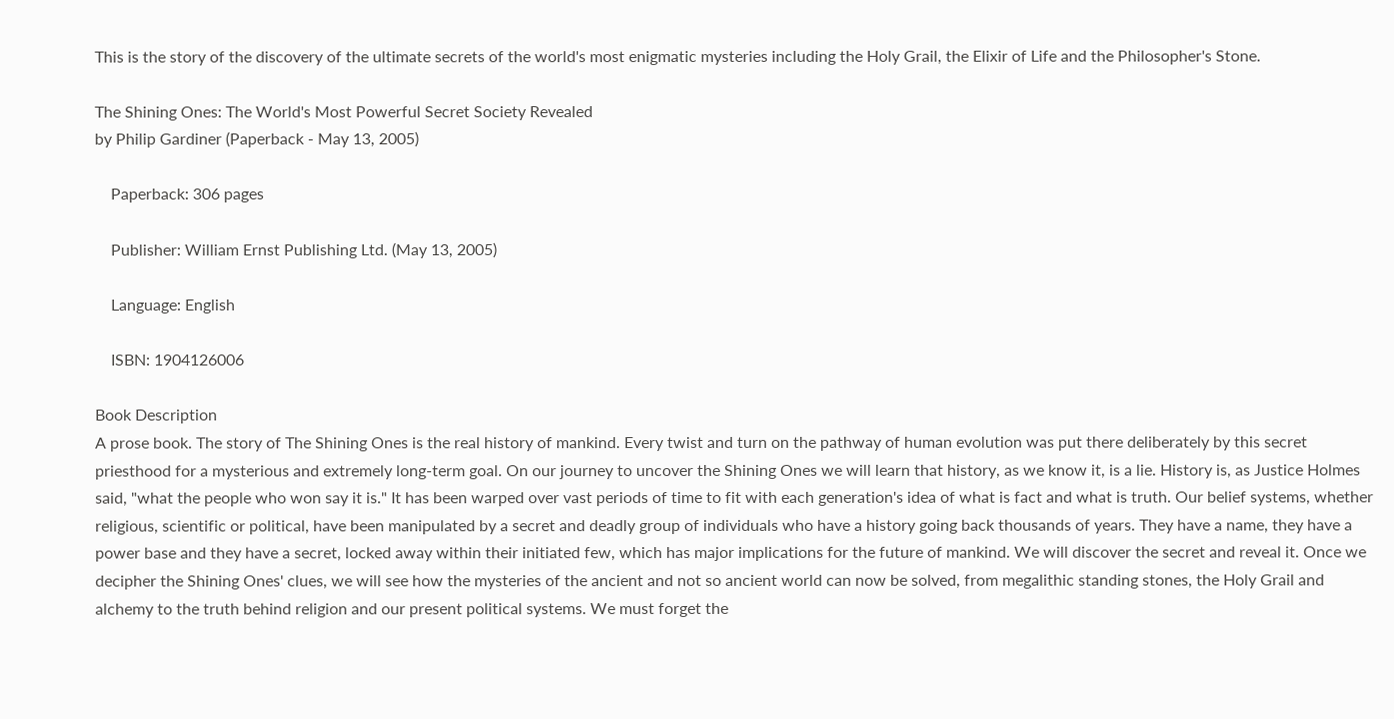This is the story of the discovery of the ultimate secrets of the world's most enigmatic mysteries including the Holy Grail, the Elixir of Life and the Philosopher's Stone.

The Shining Ones: The World's Most Powerful Secret Society Revealed
by Philip Gardiner (Paperback - May 13, 2005)

    Paperback: 306 pages

    Publisher: William Ernst Publishing Ltd. (May 13, 2005)

    Language: English

    ISBN: 1904126006

Book Description
A prose book. The story of The Shining Ones is the real history of mankind. Every twist and turn on the pathway of human evolution was put there deliberately by this secret priesthood for a mysterious and extremely long-term goal. On our journey to uncover the Shining Ones we will learn that history, as we know it, is a lie. History is, as Justice Holmes said, "what the people who won say it is." It has been warped over vast periods of time to fit with each generation's idea of what is fact and what is truth. Our belief systems, whether religious, scientific or political, have been manipulated by a secret and deadly group of individuals who have a history going back thousands of years. They have a name, they have a power base and they have a secret, locked away within their initiated few, which has major implications for the future of mankind. We will discover the secret and reveal it. Once we decipher the Shining Ones' clues, we will see how the mysteries of the ancient and not so ancient world can now be solved, from megalithic standing stones, the Holy Grail and alchemy to the truth behind religion and our present political systems. We must forget the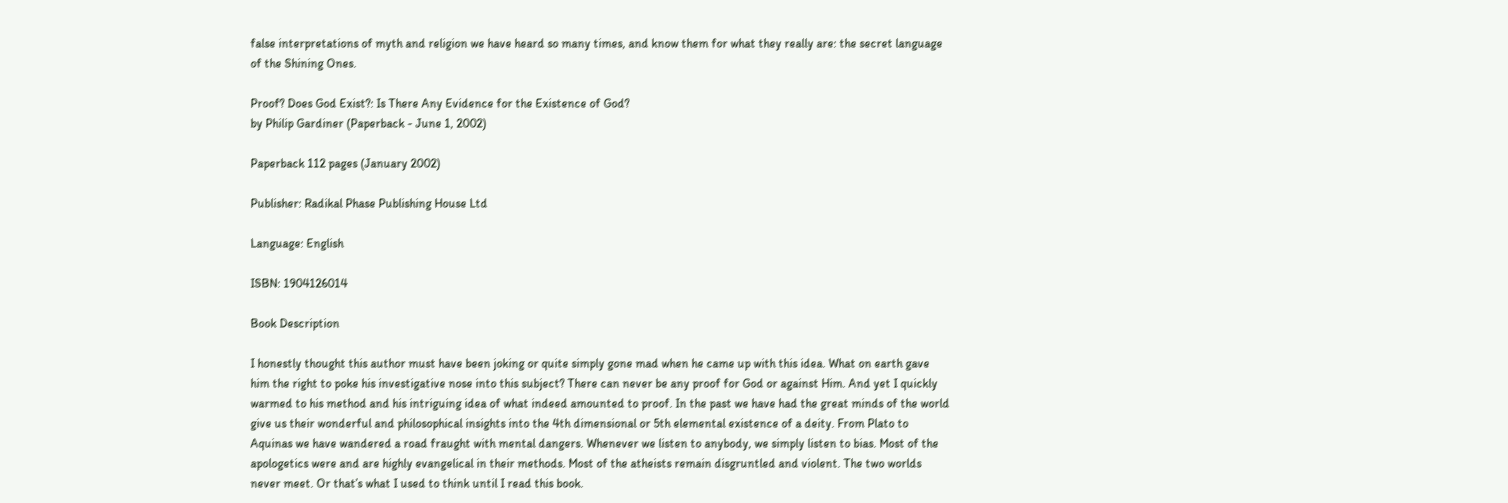false interpretations of myth and religion we have heard so many times, and know them for what they really are: the secret language of the Shining Ones.

Proof? Does God Exist?: Is There Any Evidence for the Existence of God?
by Philip Gardiner (Paperback - June 1, 2002)

Paperback 112 pages (January 2002)

Publisher: Radikal Phase Publishing House Ltd

Language: English

ISBN: 1904126014

Book Description

I honestly thought this author must have been joking or quite simply gone mad when he came up with this idea. What on earth gave him the right to poke his investigative nose into this subject? There can never be any proof for God or against Him. And yet I quickly warmed to his method and his intriguing idea of what indeed amounted to proof. In the past we have had the great minds of the world give us their wonderful and philosophical insights into the 4th dimensional or 5th elemental existence of a deity. From Plato to Aquinas we have wandered a road fraught with mental dangers. Whenever we listen to anybody, we simply listen to bias. Most of the apologetics were and are highly evangelical in their methods. Most of the atheists remain disgruntled and violent. The two worlds never meet. Or that’s what I used to think until I read this book.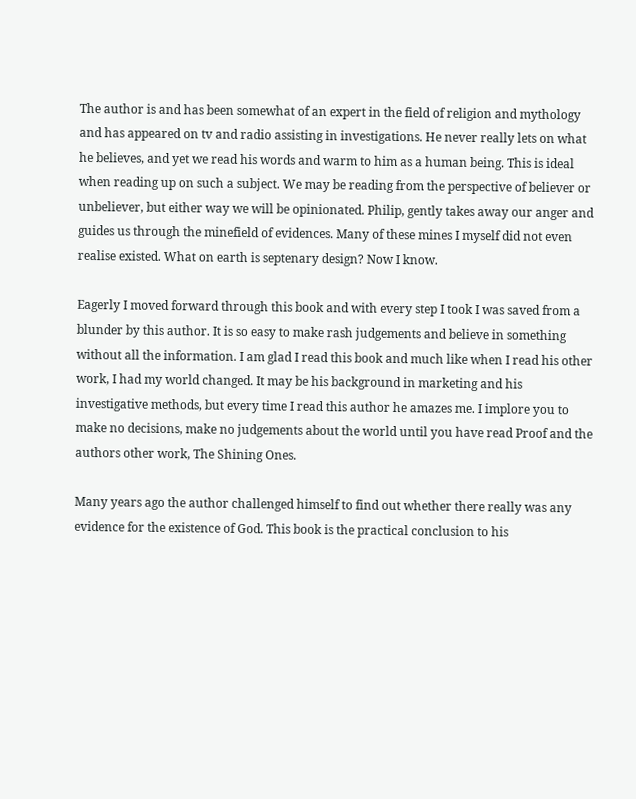The author is and has been somewhat of an expert in the field of religion and mythology and has appeared on tv and radio assisting in investigations. He never really lets on what he believes, and yet we read his words and warm to him as a human being. This is ideal when reading up on such a subject. We may be reading from the perspective of believer or unbeliever, but either way we will be opinionated. Philip, gently takes away our anger and guides us through the minefield of evidences. Many of these mines I myself did not even realise existed. What on earth is septenary design? Now I know.

Eagerly I moved forward through this book and with every step I took I was saved from a blunder by this author. It is so easy to make rash judgements and believe in something without all the information. I am glad I read this book and much like when I read his other work, I had my world changed. It may be his background in marketing and his investigative methods, but every time I read this author he amazes me. I implore you to make no decisions, make no judgements about the world until you have read Proof and the authors other work, The Shining Ones.

Many years ago the author challenged himself to find out whether there really was any evidence for the existence of God. This book is the practical conclusion to his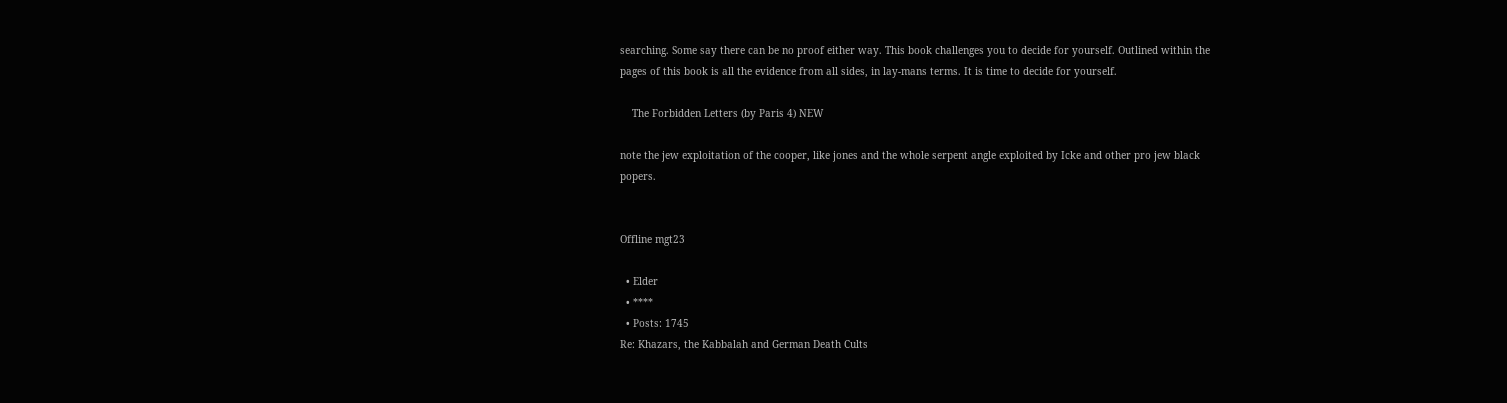searching. Some say there can be no proof either way. This book challenges you to decide for yourself. Outlined within the pages of this book is all the evidence from all sides, in lay-mans terms. It is time to decide for yourself.

    The Forbidden Letters (by Paris 4) NEW

note the jew exploitation of the cooper, like jones and the whole serpent angle exploited by Icke and other pro jew black popers.


Offline mgt23

  • Elder
  • ****
  • Posts: 1745
Re: Khazars, the Kabbalah and German Death Cults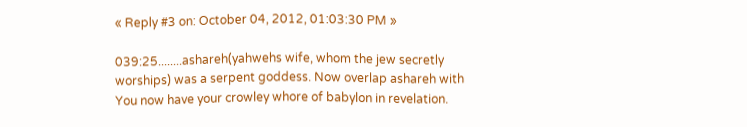« Reply #3 on: October 04, 2012, 01:03:30 PM »

039:25........ashareh(yahwehs wife, whom the jew secretly worships) was a serpent goddess. Now overlap ashareh with You now have your crowley whore of babylon in revelation.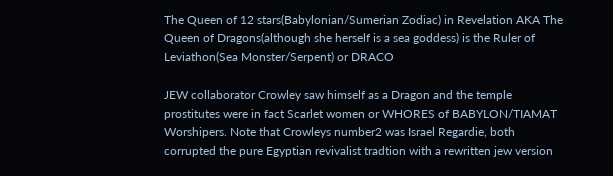The Queen of 12 stars(Babylonian/Sumerian Zodiac) in Revelation AKA The Queen of Dragons(although she herself is a sea goddess) is the Ruler of Leviathon(Sea Monster/Serpent) or DRACO

JEW collaborator Crowley saw himself as a Dragon and the temple prostitutes were in fact Scarlet women or WHORES of BABYLON/TIAMAT Worshipers. Note that Crowleys number2 was Israel Regardie, both corrupted the pure Egyptian revivalist tradtion with a rewritten jew version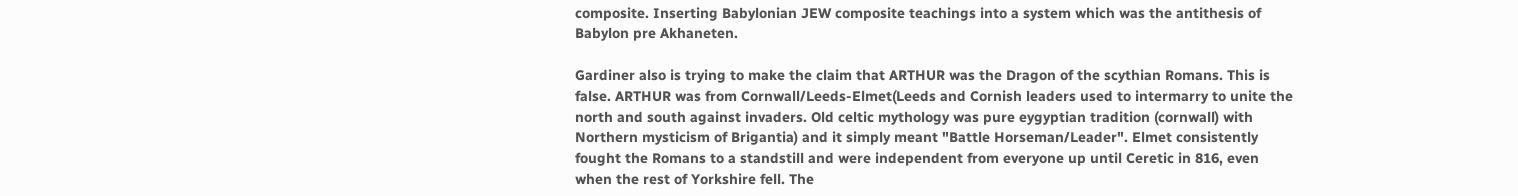composite. Inserting Babylonian JEW composite teachings into a system which was the antithesis of Babylon pre Akhaneten.

Gardiner also is trying to make the claim that ARTHUR was the Dragon of the scythian Romans. This is false. ARTHUR was from Cornwall/Leeds-Elmet(Leeds and Cornish leaders used to intermarry to unite the north and south against invaders. Old celtic mythology was pure eygyptian tradition (cornwall) with Northern mysticism of Brigantia) and it simply meant "Battle Horseman/Leader". Elmet consistently fought the Romans to a standstill and were independent from everyone up until Ceretic in 816, even when the rest of Yorkshire fell. The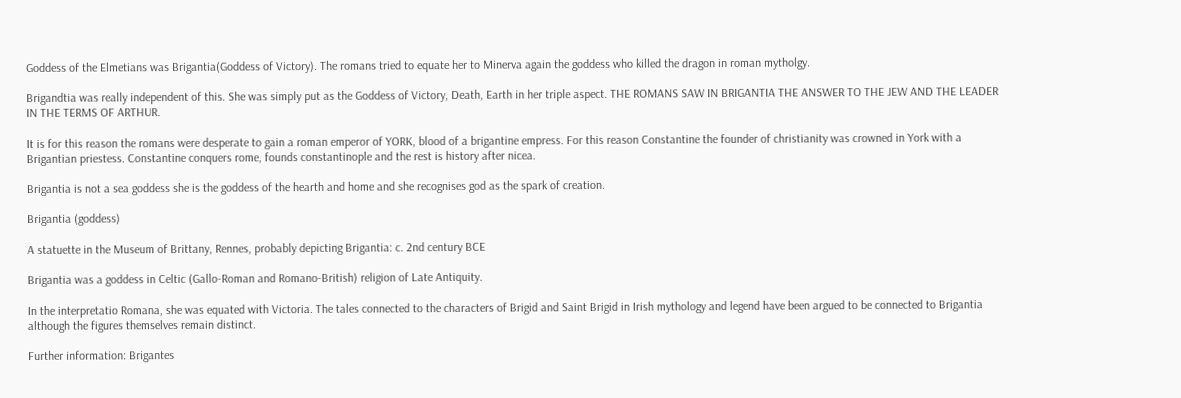Goddess of the Elmetians was Brigantia(Goddess of Victory). The romans tried to equate her to Minerva again the goddess who killed the dragon in roman mytholgy.

Brigandtia was really independent of this. She was simply put as the Goddess of Victory, Death, Earth in her triple aspect. THE ROMANS SAW IN BRIGANTIA THE ANSWER TO THE JEW AND THE LEADER IN THE TERMS OF ARTHUR.

It is for this reason the romans were desperate to gain a roman emperor of YORK, blood of a brigantine empress. For this reason Constantine the founder of christianity was crowned in York with a Brigantian priestess. Constantine conquers rome, founds constantinople and the rest is history after nicea.

Brigantia is not a sea goddess she is the goddess of the hearth and home and she recognises god as the spark of creation.

Brigantia (goddess)

A statuette in the Museum of Brittany, Rennes, probably depicting Brigantia: c. 2nd century BCE

Brigantia was a goddess in Celtic (Gallo-Roman and Romano-British) religion of Late Antiquity.

In the interpretatio Romana, she was equated with Victoria. The tales connected to the characters of Brigid and Saint Brigid in Irish mythology and legend have been argued to be connected to Brigantia although the figures themselves remain distinct.

Further information: Brigantes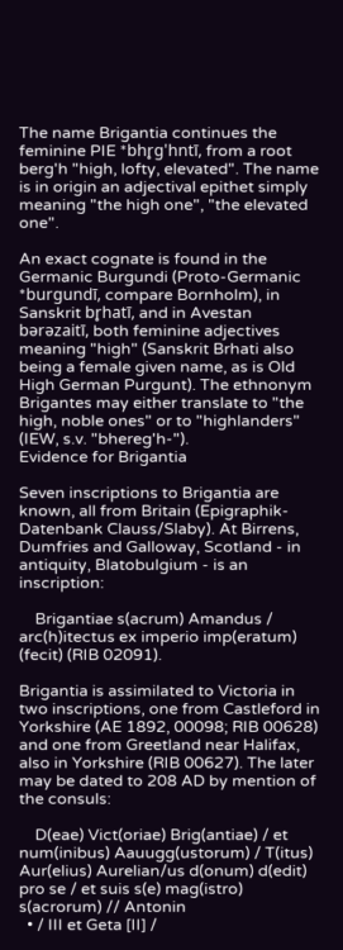The name Brigantia continues the feminine PIE *bhr̥g'hntī, from a root berg'h "high, lofty, elevated". The name is in origin an adjectival epithet simply meaning "the high one", "the elevated one".

An exact cognate is found in the Germanic Burgundi (Proto-Germanic *burgundī, compare Bornholm), in Sanskrit br̥hatī, and in Avestan bǝrǝzaitī, both feminine adjectives meaning "high" (Sanskrit Brhati also being a female given name, as is Old High German Purgunt). The ethnonym Brigantes may either translate to "the high, noble ones" or to "highlanders" (IEW, s.v. "bhereg'h-").
Evidence for Brigantia

Seven inscriptions to Brigantia are known, all from Britain (Epigraphik-Datenbank Clauss/Slaby). At Birrens, Dumfries and Galloway, Scotland - in antiquity, Blatobulgium - is an inscription:

    Brigantiae s(acrum) Amandus / arc(h)itectus ex imperio imp(eratum) (fecit) (RIB 02091).

Brigantia is assimilated to Victoria in two inscriptions, one from Castleford in Yorkshire (AE 1892, 00098; RIB 00628) and one from Greetland near Halifax, also in Yorkshire (RIB 00627). The later may be dated to 208 AD by mention of the consuls:

    D(eae) Vict(oriae) Brig(antiae) / et num(inibus) Aauugg(ustorum) / T(itus) Aur(elius) Aurelian/us d(onum) d(edit) pro se / et suis s(e) mag(istro) s(acrorum) // Antonin
  • / III et Geta [II] /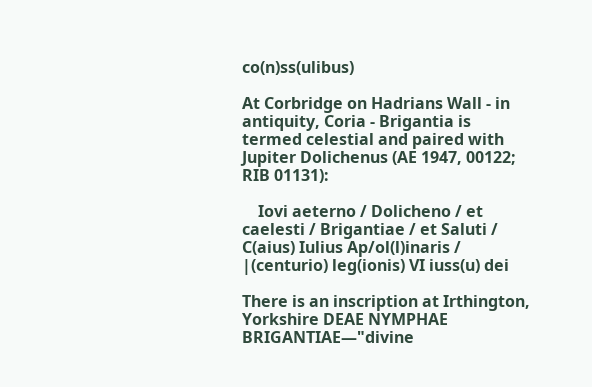co(n)ss(ulibus)

At Corbridge on Hadrians Wall - in antiquity, Coria - Brigantia is termed celestial and paired with Jupiter Dolichenus (AE 1947, 00122; RIB 01131):

    Iovi aeterno / Dolicheno / et caelesti / Brigantiae / et Saluti / C(aius) Iulius Ap/ol(l)inaris / |(centurio) leg(ionis) VI iuss(u) dei

There is an inscription at Irthington, Yorkshire DEAE NYMPHAE BRIGANTIAE—"divine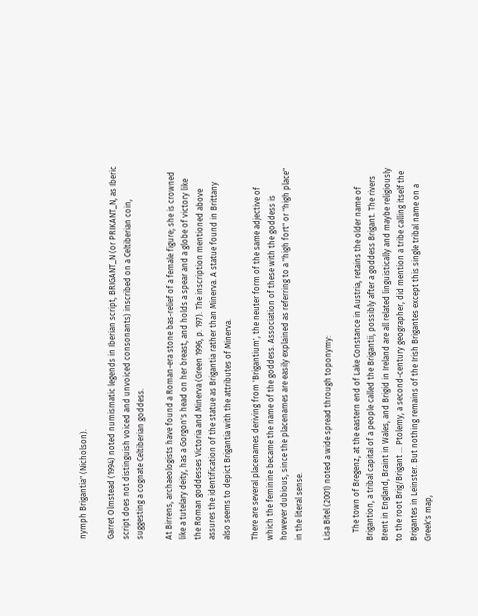nymph Brigantia" (Nicholson).

Garret Olmstead (1994) noted numismatic legends in Iberian script, BRIGANT_N (or PRIKANT_N, as Iberic script does not distinguish voiced and unvoiced consonants) inscribed on a Celtiberian coin, suggesting a cognate Celtiberian goddess.

At Birrens, archaeologists have found a Roman-era stone bas-relief of a female figure; she is crowned like a tutelary deity, has a Gorgon's head on her breast, and holds a spear and a globe of victory like the Roman goddesses Victoria and Minerva (Green 1996, p. 197). The inscription mentioned above assures the identification of the statue as Brigantia rather than Minerva. A statue found in Brittany also seems to depict Brigantia with the attributes of Minerva.

There are several placenames deriving from 'Brigantium', the neuter form of the same adjective of which the feminine became the name of the goddess. Association of these with the goddess is however dubious, since the placenames are easily explained as referring to a "high fort" or "high place" in the literal sense.

Lisa Bitel (2001) noted a wide spread through toponymy:

    The town of Bregenz, at the eastern end of Lake Constance in Austria, retains the older name of Brigantion, a tribal capital of a people called the Brigantii, possibly after a goddess Brigant. The rivers Brent in England, Braint in Wales, and Brigid in Ireland are all related linguistically and maybe religiously to the root Brig/Brigant ... Ptolemy, a second-century geographer, did mention a tribe calling itself the Brigantes in Leinster. But nothing remains of the Irish Brigantes except this single tribal name on a Greek's map,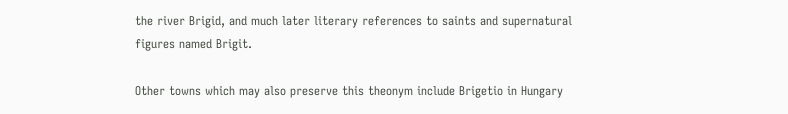the river Brigid, and much later literary references to saints and supernatural figures named Brigit.

Other towns which may also preserve this theonym include Brigetio in Hungary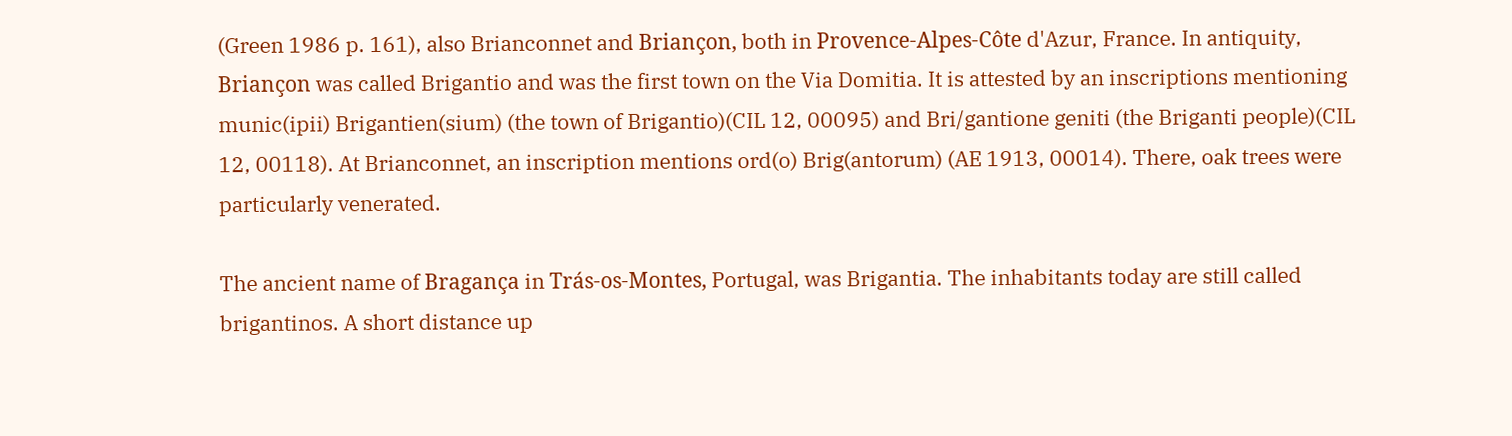(Green 1986 p. 161), also Brianconnet and Briançon, both in Provence-Alpes-Côte d'Azur, France. In antiquity, Briançon was called Brigantio and was the first town on the Via Domitia. It is attested by an inscriptions mentioning munic(ipii) Brigantien(sium) (the town of Brigantio)(CIL 12, 00095) and Bri/gantione geniti (the Briganti people)(CIL 12, 00118). At Brianconnet, an inscription mentions ord(o) Brig(antorum) (AE 1913, 00014). There, oak trees were particularly venerated.

The ancient name of Bragança in Trás-os-Montes, Portugal, was Brigantia. The inhabitants today are still called brigantinos. A short distance up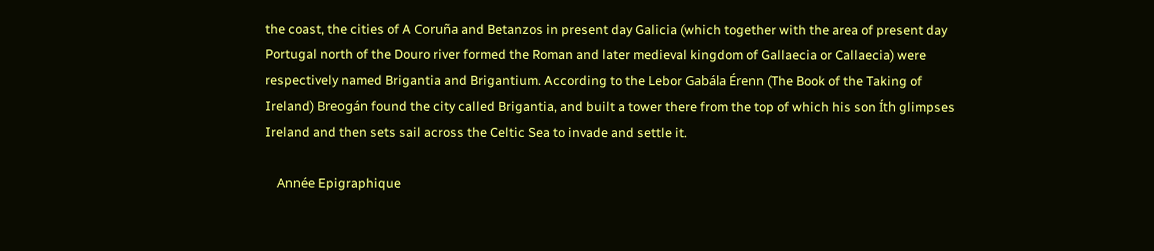the coast, the cities of A Coruña and Betanzos in present day Galicia (which together with the area of present day Portugal north of the Douro river formed the Roman and later medieval kingdom of Gallaecia or Callaecia) were respectively named Brigantia and Brigantium. According to the Lebor Gabála Érenn (The Book of the Taking of Ireland) Breogán found the city called Brigantia, and built a tower there from the top of which his son Íth glimpses Ireland and then sets sail across the Celtic Sea to invade and settle it.

    Année Epigraphique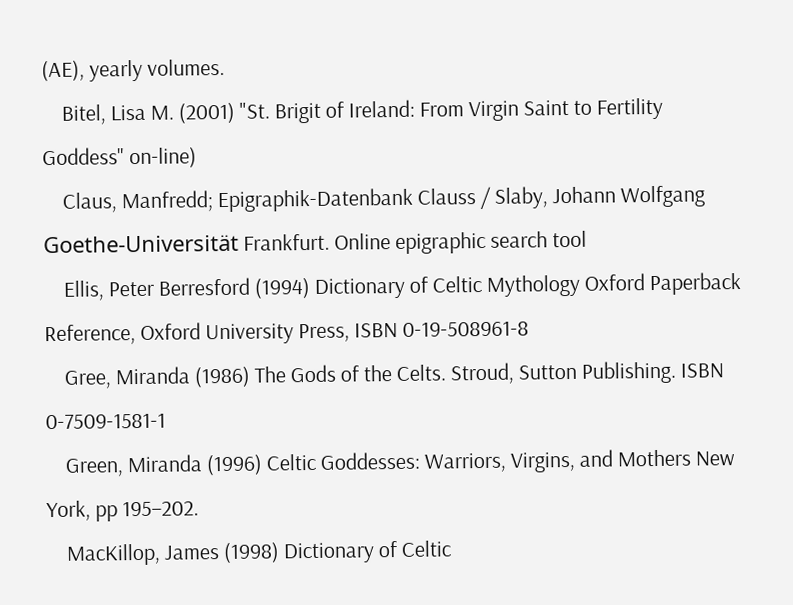(AE), yearly volumes.
    Bitel, Lisa M. (2001) "St. Brigit of Ireland: From Virgin Saint to Fertility Goddess" on-line)
    Claus, Manfredd; Epigraphik-Datenbank Clauss / Slaby, Johann Wolfgang Goethe-Universität Frankfurt. Online epigraphic search tool
    Ellis, Peter Berresford (1994) Dictionary of Celtic Mythology Oxford Paperback Reference, Oxford University Press, ISBN 0-19-508961-8
    Gree, Miranda (1986) The Gods of the Celts. Stroud, Sutton Publishing. ISBN 0-7509-1581-1
    Green, Miranda (1996) Celtic Goddesses: Warriors, Virgins, and Mothers New York, pp 195–202.
    MacKillop, James (1998) Dictionary of Celtic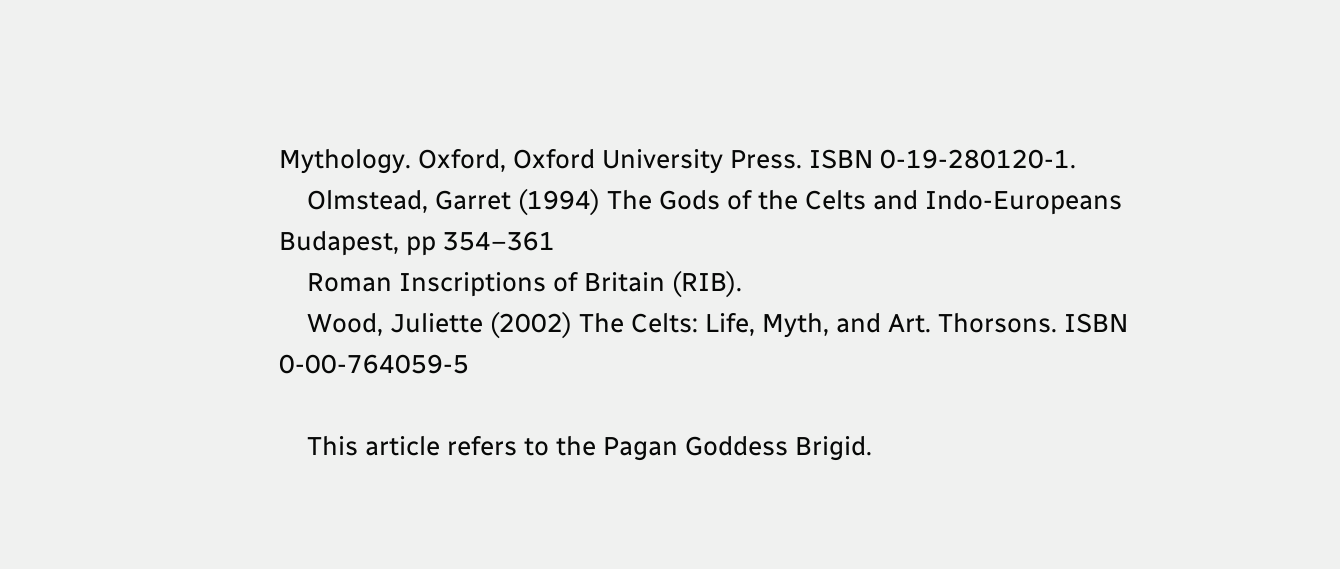Mythology. Oxford, Oxford University Press. ISBN 0-19-280120-1.
    Olmstead, Garret (1994) The Gods of the Celts and Indo-Europeans Budapest, pp 354–361
    Roman Inscriptions of Britain (RIB).
    Wood, Juliette (2002) The Celts: Life, Myth, and Art. Thorsons. ISBN 0-00-764059-5

    This article refers to the Pagan Goddess Brigid.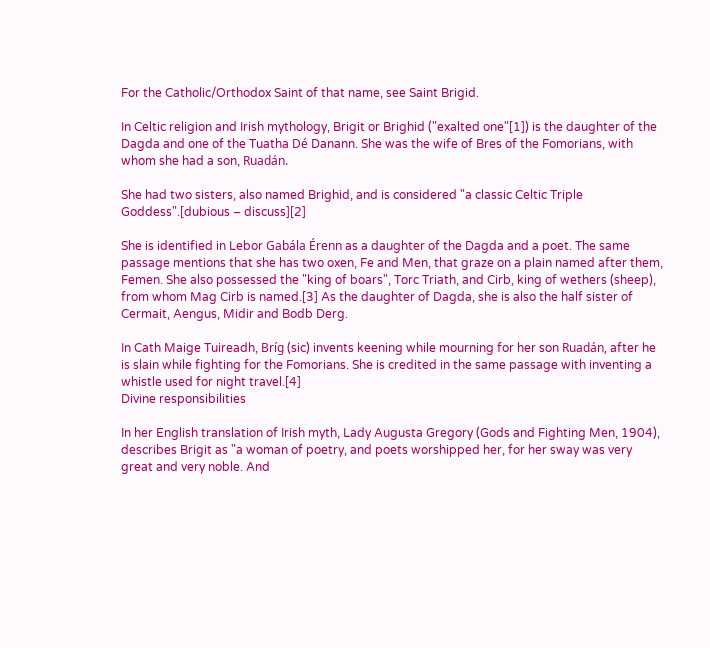For the Catholic/Orthodox Saint of that name, see Saint Brigid.

In Celtic religion and Irish mythology, Brigit or Brighid ("exalted one"[1]) is the daughter of the Dagda and one of the Tuatha Dé Danann. She was the wife of Bres of the Fomorians, with whom she had a son, Ruadán.

She had two sisters, also named Brighid, and is considered "a classic Celtic Triple Goddess".[dubious – discuss][2]

She is identified in Lebor Gabála Érenn as a daughter of the Dagda and a poet. The same passage mentions that she has two oxen, Fe and Men, that graze on a plain named after them, Femen. She also possessed the "king of boars", Torc Triath, and Cirb, king of wethers (sheep), from whom Mag Cirb is named.[3] As the daughter of Dagda, she is also the half sister of Cermait, Aengus, Midir and Bodb Derg.

In Cath Maige Tuireadh, Bríg (sic) invents keening while mourning for her son Ruadán, after he is slain while fighting for the Fomorians. She is credited in the same passage with inventing a whistle used for night travel.[4]
Divine responsibilities

In her English translation of Irish myth, Lady Augusta Gregory (Gods and Fighting Men, 1904), describes Brigit as "a woman of poetry, and poets worshipped her, for her sway was very great and very noble. And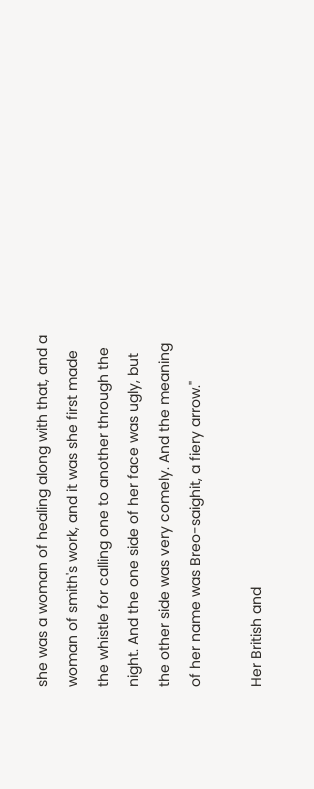she was a woman of healing along with that, and a woman of smith's work, and it was she first made the whistle for calling one to another through the night. And the one side of her face was ugly, but the other side was very comely. And the meaning of her name was Breo-saighit, a fiery arrow."

Her British and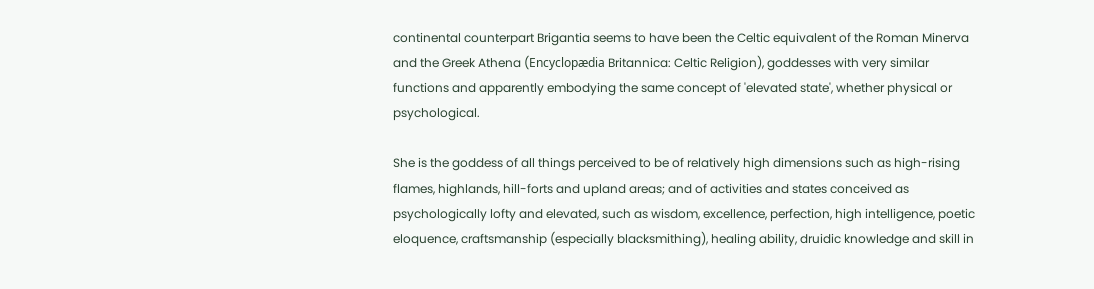continental counterpart Brigantia seems to have been the Celtic equivalent of the Roman Minerva and the Greek Athena (Encyclopædia Britannica: Celtic Religion), goddesses with very similar functions and apparently embodying the same concept of 'elevated state', whether physical or psychological.

She is the goddess of all things perceived to be of relatively high dimensions such as high-rising flames, highlands, hill-forts and upland areas; and of activities and states conceived as psychologically lofty and elevated, such as wisdom, excellence, perfection, high intelligence, poetic eloquence, craftsmanship (especially blacksmithing), healing ability, druidic knowledge and skill in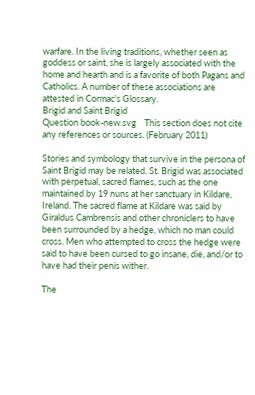warfare. In the living traditions, whether seen as goddess or saint, she is largely associated with the home and hearth and is a favorite of both Pagans and Catholics. A number of these associations are attested in Cormac's Glossary.
Brigid and Saint Brigid
Question book-new.svg    This section does not cite any references or sources. (February 2011)

Stories and symbology that survive in the persona of Saint Brigid may be related. St. Brigid was associated with perpetual, sacred flames, such as the one maintained by 19 nuns at her sanctuary in Kildare, Ireland. The sacred flame at Kildare was said by Giraldus Cambrensis and other chroniclers to have been surrounded by a hedge, which no man could cross. Men who attempted to cross the hedge were said to have been cursed to go insane, die, and/or to have had their penis wither.

The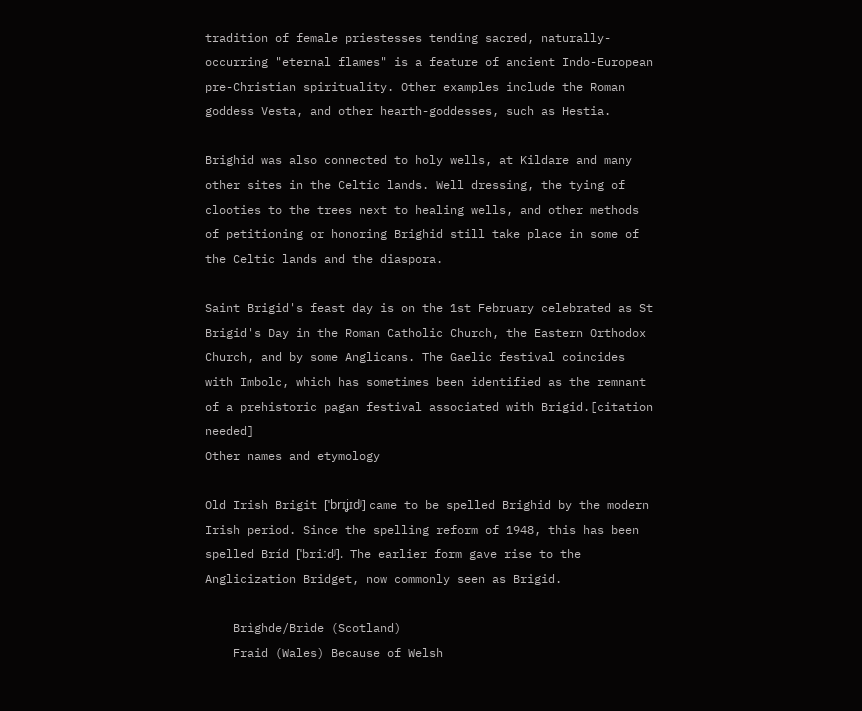tradition of female priestesses tending sacred, naturally-occurring "eternal flames" is a feature of ancient Indo-European pre-Christian spirituality. Other examples include the Roman goddess Vesta, and other hearth-goddesses, such as Hestia.

Brighid was also connected to holy wells, at Kildare and many other sites in the Celtic lands. Well dressing, the tying of clooties to the trees next to healing wells, and other methods of petitioning or honoring Brighid still take place in some of the Celtic lands and the diaspora.

Saint Brigid's feast day is on the 1st February celebrated as St Brigid's Day in the Roman Catholic Church, the Eastern Orthodox Church, and by some Anglicans. The Gaelic festival coincides with Imbolc, which has sometimes been identified as the remnant of a prehistoric pagan festival associated with Brigid.[citation needed]
Other names and etymology

Old Irish Brigit [ˈbrɪʝɪdʲ] came to be spelled Brighid by the modern Irish period. Since the spelling reform of 1948, this has been spelled Bríd [ˈbriːdʲ]. The earlier form gave rise to the Anglicization Bridget, now commonly seen as Brigid.

    Brìghde/Brìde (Scotland)
    Fraid (Wales) Because of Welsh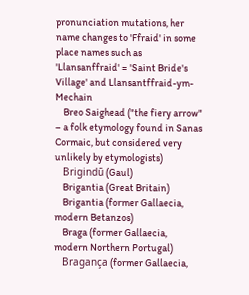pronunciation mutations, her name changes to 'Ffraid' in some place names such as 'Llansanffraid' = 'Saint Bride's Village' and Llansantffraid-ym-Mechain
    Breo Saighead ("the fiery arrow" – a folk etymology found in Sanas Cormaic, but considered very unlikely by etymologists)
    Brigindū (Gaul)
    Brigantia (Great Britain)
    Brigantia (former Gallaecia, modern Betanzos)
    Braga (former Gallaecia, modern Northern Portugal)
    Bragança (former Gallaecia,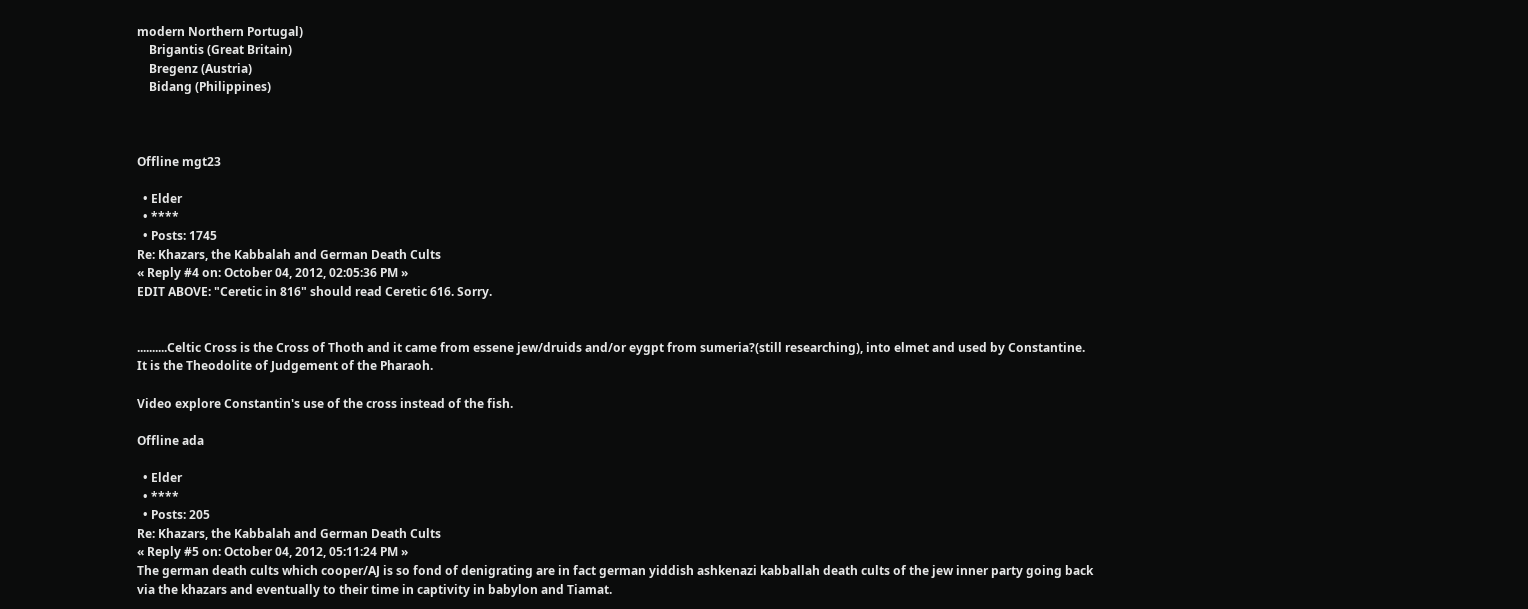modern Northern Portugal)
    Brigantis (Great Britain)
    Bregenz (Austria)
    Bidang (Philippines)



Offline mgt23

  • Elder
  • ****
  • Posts: 1745
Re: Khazars, the Kabbalah and German Death Cults
« Reply #4 on: October 04, 2012, 02:05:36 PM »
EDIT ABOVE: "Ceretic in 816" should read Ceretic 616. Sorry.


..........Celtic Cross is the Cross of Thoth and it came from essene jew/druids and/or eygpt from sumeria?(still researching), into elmet and used by Constantine. It is the Theodolite of Judgement of the Pharaoh.

Video explore Constantin's use of the cross instead of the fish.

Offline ada

  • Elder
  • ****
  • Posts: 205
Re: Khazars, the Kabbalah and German Death Cults
« Reply #5 on: October 04, 2012, 05:11:24 PM »
The german death cults which cooper/AJ is so fond of denigrating are in fact german yiddish ashkenazi kabballah death cults of the jew inner party going back via the khazars and eventually to their time in captivity in babylon and Tiamat.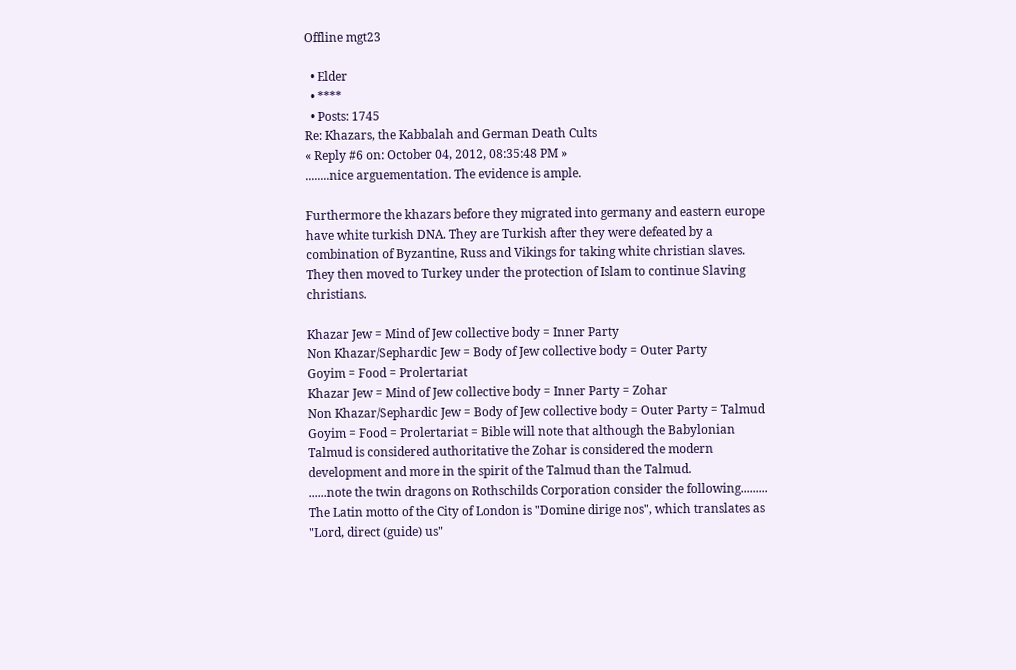Offline mgt23

  • Elder
  • ****
  • Posts: 1745
Re: Khazars, the Kabbalah and German Death Cults
« Reply #6 on: October 04, 2012, 08:35:48 PM »
........nice arguementation. The evidence is ample.

Furthermore the khazars before they migrated into germany and eastern europe have white turkish DNA. They are Turkish after they were defeated by a combination of Byzantine, Russ and Vikings for taking white christian slaves. They then moved to Turkey under the protection of Islam to continue Slaving christians.

Khazar Jew = Mind of Jew collective body = Inner Party
Non Khazar/Sephardic Jew = Body of Jew collective body = Outer Party
Goyim = Food = Prolertariat
Khazar Jew = Mind of Jew collective body = Inner Party = Zohar
Non Khazar/Sephardic Jew = Body of Jew collective body = Outer Party = Talmud
Goyim = Food = Prolertariat = Bible will note that although the Babylonian Talmud is considered authoritative the Zohar is considered the modern development and more in the spirit of the Talmud than the Talmud.
......note the twin dragons on Rothschilds Corporation consider the following.........
The Latin motto of the City of London is "Domine dirige nos", which translates as "Lord, direct (guide) us"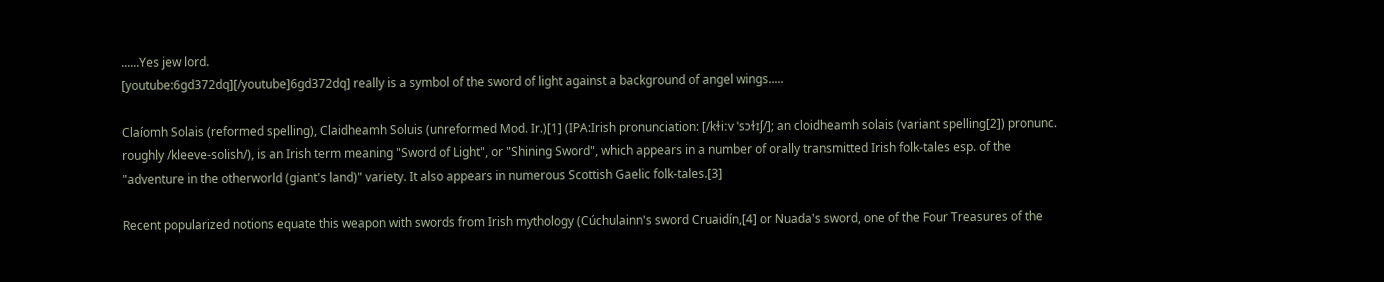......Yes jew lord.
[youtube:6gd372dq][/youtube]6gd372dq] really is a symbol of the sword of light against a background of angel wings.....

Claíomh Solais (reformed spelling), Claidheamh Soluis (unreformed Mod. Ir.)[1] (IPA:Irish pronunciation: [/kɫiːv ˈsɔɫɪʃ/]; an cloidheamh solais (variant spelling[2]) pronunc. roughly /kleeve-solish/), is an Irish term meaning "Sword of Light", or "Shining Sword", which appears in a number of orally transmitted Irish folk-tales esp. of the "adventure in the otherworld (giant's land)" variety. It also appears in numerous Scottish Gaelic folk-tales.[3]

Recent popularized notions equate this weapon with swords from Irish mythology (Cúchulainn's sword Cruaidín,[4] or Nuada's sword, one of the Four Treasures of the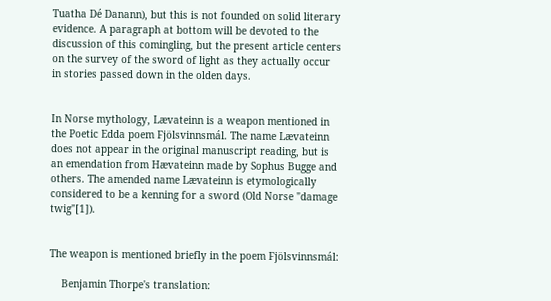Tuatha Dé Danann), but this is not founded on solid literary evidence. A paragraph at bottom will be devoted to the discussion of this comingling, but the present article centers on the survey of the sword of light as they actually occur in stories passed down in the olden days.


In Norse mythology, Lævateinn is a weapon mentioned in the Poetic Edda poem Fjölsvinnsmál. The name Lævateinn does not appear in the original manuscript reading, but is an emendation from Hævateinn made by Sophus Bugge and others. The amended name Lævateinn is etymologically considered to be a kenning for a sword (Old Norse "damage twig"[1]).


The weapon is mentioned briefly in the poem Fjölsvinnsmál:

    Benjamin Thorpe's translation: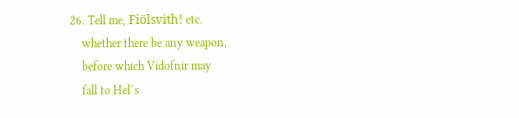26. Tell me, Fiölsvith! etc.
    whether there be any weapon,
    before which Vidofnir may
    fall to Hel´s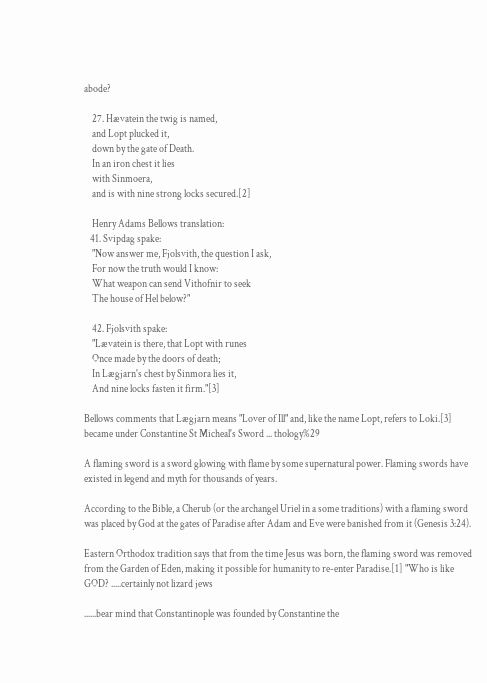abode?

    27. Hævatein the twig is named,
    and Lopt plucked it,
    down by the gate of Death.
    In an iron chest it lies
    with Sinmoera,
    and is with nine strong locks secured.[2]

    Henry Adams Bellows translation:
   41. Svipdag spake:
    "Now answer me, Fjolsvith, the question I ask,
    For now the truth would I know:
    What weapon can send Vithofnir to seek
    The house of Hel below?"

    42. Fjolsvith spake:
    "Lævatein is there, that Lopt with runes
    Once made by the doors of death;
    In Lægjarn's chest by Sinmora lies it,
    And nine locks fasten it firm."[3]

Bellows comments that Lægjarn means "Lover of Ill" and, like the name Lopt, refers to Loki.[3] became under Constantine St Micheal's Sword ... thology%29

A flaming sword is a sword glowing with flame by some supernatural power. Flaming swords have existed in legend and myth for thousands of years.

According to the Bible, a Cherub (or the archangel Uriel in a some traditions) with a flaming sword was placed by God at the gates of Paradise after Adam and Eve were banished from it (Genesis 3:24).

Eastern Orthodox tradition says that from the time Jesus was born, the flaming sword was removed from the Garden of Eden, making it possible for humanity to re-enter Paradise.[1] "Who is like GOD? .....certainly not lizard jews

......bear mind that Constantinople was founded by Constantine the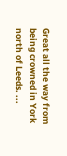Great all the way from being crowned in York north of Leeds. ...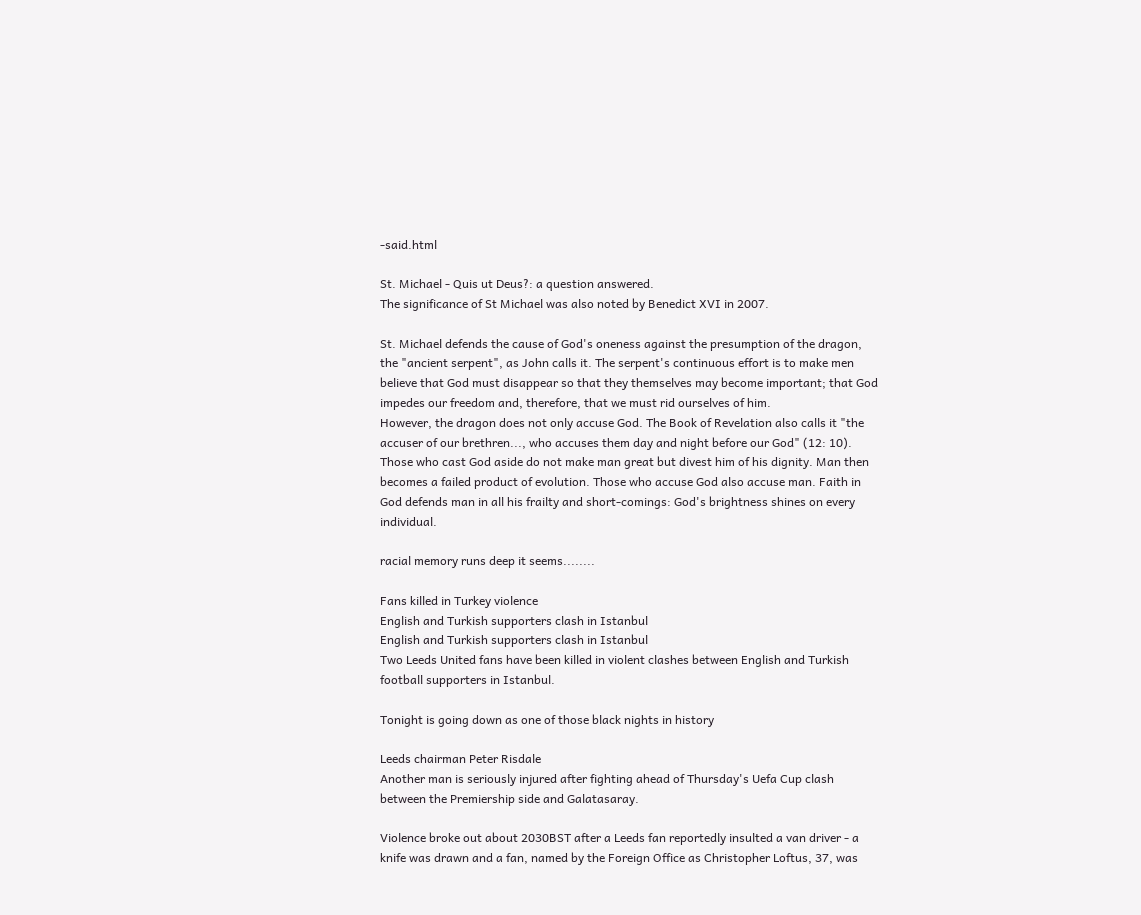-said.html

St. Michael - Quis ut Deus?: a question answered.
The significance of St Michael was also noted by Benedict XVI in 2007.

St. Michael defends the cause of God's oneness against the presumption of the dragon, the "ancient serpent", as John calls it. The serpent's continuous effort is to make men believe that God must disappear so that they themselves may become important; that God impedes our freedom and, therefore, that we must rid ourselves of him.
However, the dragon does not only accuse God. The Book of Revelation also calls it "the accuser of our brethren..., who accuses them day and night before our God" (12: 10). Those who cast God aside do not make man great but divest him of his dignity. Man then becomes a failed product of evolution. Those who accuse God also accuse man. Faith in God defends man in all his frailty and short-comings: God's brightness shines on every individual.

racial memory runs deep it seems........

Fans killed in Turkey violence
English and Turkish supporters clash in Istanbul
English and Turkish supporters clash in Istanbul
Two Leeds United fans have been killed in violent clashes between English and Turkish football supporters in Istanbul.

Tonight is going down as one of those black nights in history

Leeds chairman Peter Risdale
Another man is seriously injured after fighting ahead of Thursday's Uefa Cup clash between the Premiership side and Galatasaray.

Violence broke out about 2030BST after a Leeds fan reportedly insulted a van driver - a knife was drawn and a fan, named by the Foreign Office as Christopher Loftus, 37, was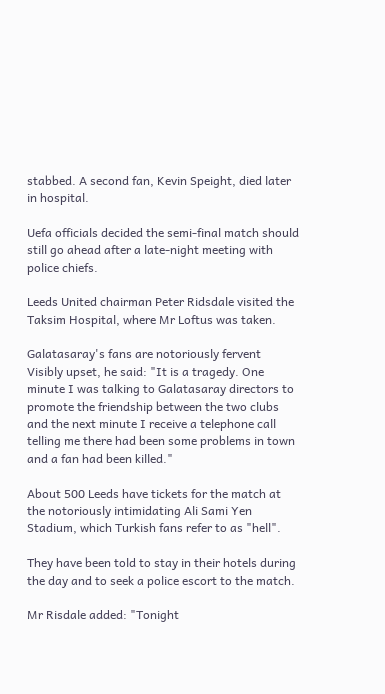stabbed. A second fan, Kevin Speight, died later in hospital.

Uefa officials decided the semi-final match should still go ahead after a late-night meeting with police chiefs.

Leeds United chairman Peter Ridsdale visited the Taksim Hospital, where Mr Loftus was taken.

Galatasaray's fans are notoriously fervent
Visibly upset, he said: "It is a tragedy. One minute I was talking to Galatasaray directors to promote the friendship between the two clubs and the next minute I receive a telephone call telling me there had been some problems in town and a fan had been killed."

About 500 Leeds have tickets for the match at the notoriously intimidating Ali Sami Yen Stadium, which Turkish fans refer to as "hell".

They have been told to stay in their hotels during the day and to seek a police escort to the match.

Mr Risdale added: "Tonight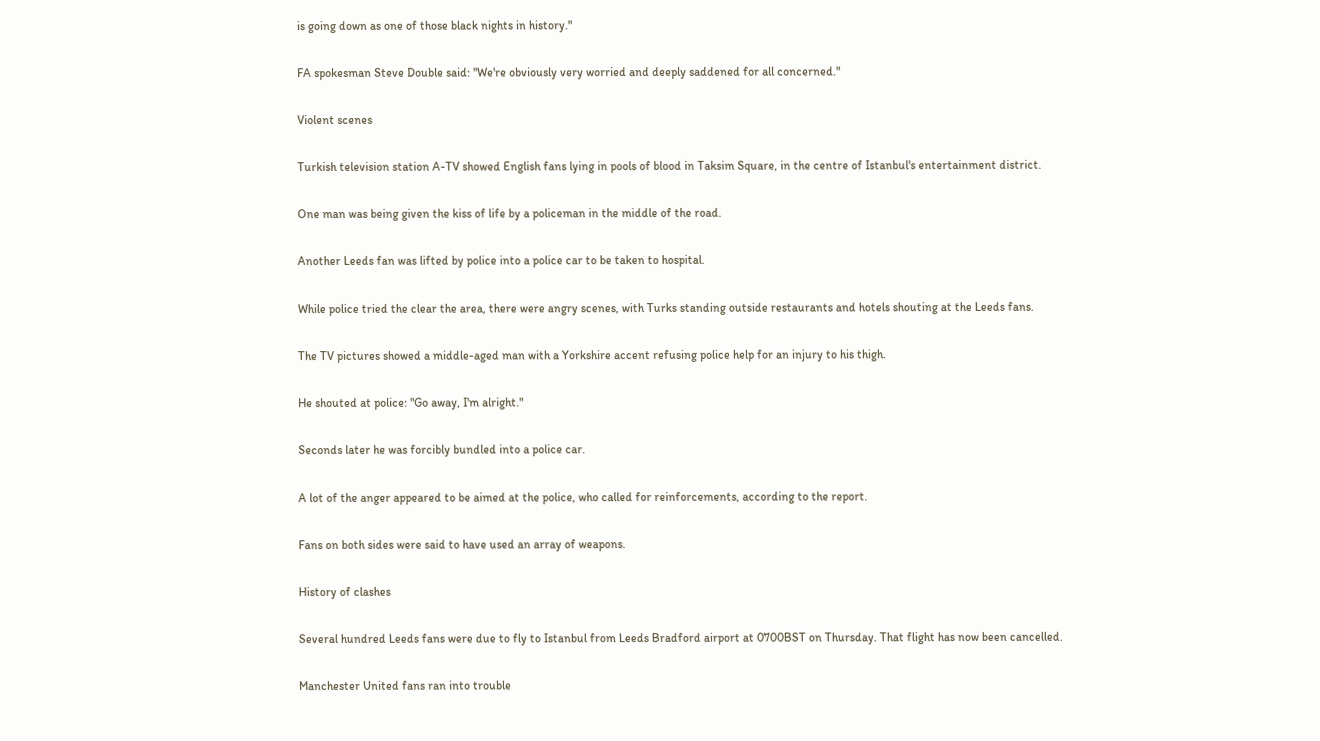is going down as one of those black nights in history."

FA spokesman Steve Double said: "We're obviously very worried and deeply saddened for all concerned."

Violent scenes

Turkish television station A-TV showed English fans lying in pools of blood in Taksim Square, in the centre of Istanbul's entertainment district.

One man was being given the kiss of life by a policeman in the middle of the road.

Another Leeds fan was lifted by police into a police car to be taken to hospital.

While police tried the clear the area, there were angry scenes, with Turks standing outside restaurants and hotels shouting at the Leeds fans.

The TV pictures showed a middle-aged man with a Yorkshire accent refusing police help for an injury to his thigh.

He shouted at police: "Go away, I'm alright."

Seconds later he was forcibly bundled into a police car.

A lot of the anger appeared to be aimed at the police, who called for reinforcements, according to the report.

Fans on both sides were said to have used an array of weapons.

History of clashes

Several hundred Leeds fans were due to fly to Istanbul from Leeds Bradford airport at 0700BST on Thursday. That flight has now been cancelled.

Manchester United fans ran into trouble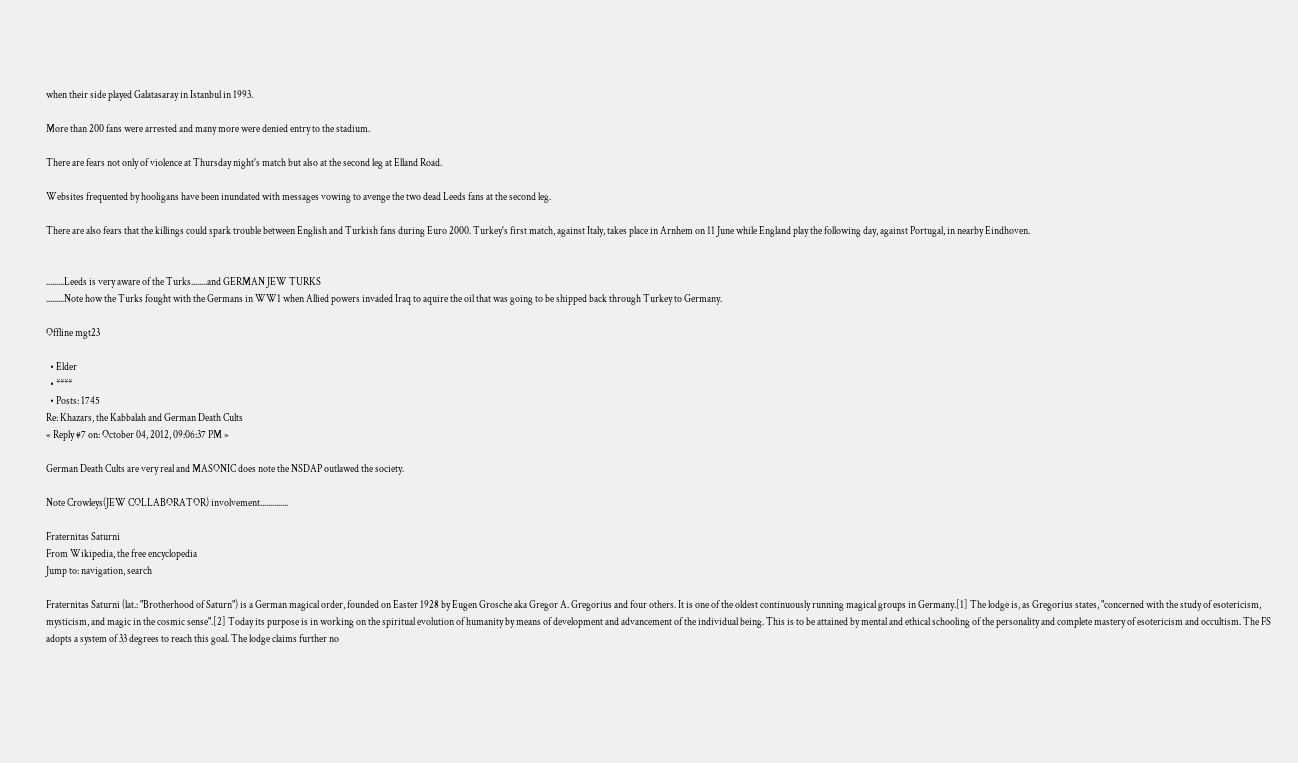when their side played Galatasaray in Istanbul in 1993.

More than 200 fans were arrested and many more were denied entry to the stadium.

There are fears not only of violence at Thursday night's match but also at the second leg at Elland Road.

Websites frequented by hooligans have been inundated with messages vowing to avenge the two dead Leeds fans at the second leg.

There are also fears that the killings could spark trouble between English and Turkish fans during Euro 2000. Turkey's first match, against Italy, takes place in Arnhem on 11 June while England play the following day, against Portugal, in nearby Eindhoven.


.........Leeds is very aware of the Turks........and GERMAN JEW TURKS
.........Note how the Turks fought with the Germans in WW1 when Allied powers invaded Iraq to aquire the oil that was going to be shipped back through Turkey to Germany.

Offline mgt23

  • Elder
  • ****
  • Posts: 1745
Re: Khazars, the Kabbalah and German Death Cults
« Reply #7 on: October 04, 2012, 09:06:37 PM »

German Death Cults are very real and MASONIC does note the NSDAP outlawed the society.

Note Crowleys(JEW COLLABORATOR) involvement..............

Fraternitas Saturni
From Wikipedia, the free encyclopedia
Jump to: navigation, search

Fraternitas Saturni (lat.: "Brotherhood of Saturn") is a German magical order, founded on Easter 1928 by Eugen Grosche aka Gregor A. Gregorius and four others. It is one of the oldest continuously running magical groups in Germany.[1] The lodge is, as Gregorius states, "concerned with the study of esotericism, mysticism, and magic in the cosmic sense".[2] Today its purpose is in working on the spiritual evolution of humanity by means of development and advancement of the individual being. This is to be attained by mental and ethical schooling of the personality and complete mastery of esotericism and occultism. The FS adopts a system of 33 degrees to reach this goal. The lodge claims further no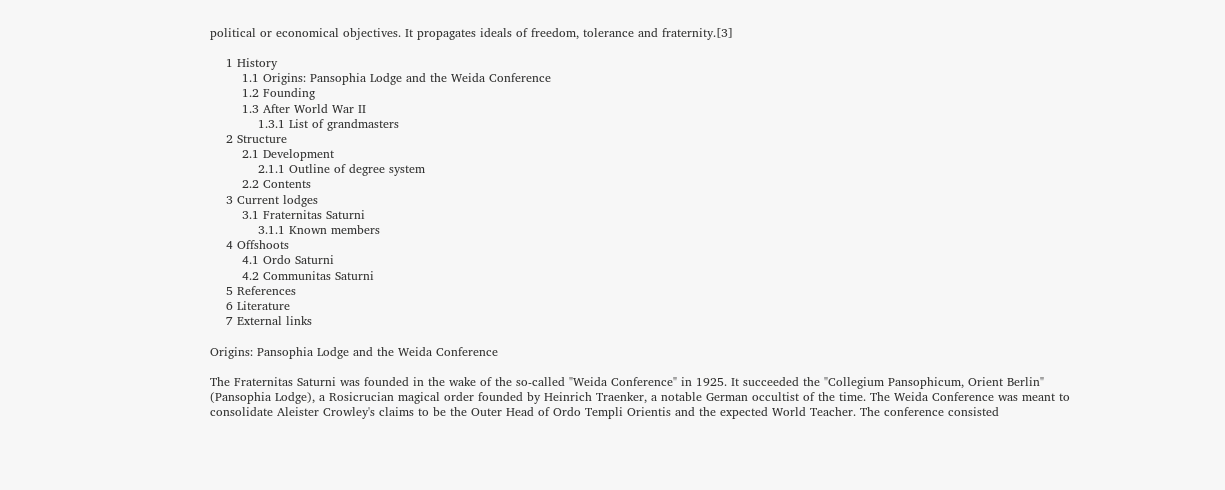political or economical objectives. It propagates ideals of freedom, tolerance and fraternity.[3]

    1 History
        1.1 Origins: Pansophia Lodge and the Weida Conference
        1.2 Founding
        1.3 After World War II
            1.3.1 List of grandmasters
    2 Structure
        2.1 Development
            2.1.1 Outline of degree system
        2.2 Contents
    3 Current lodges
        3.1 Fraternitas Saturni
            3.1.1 Known members
    4 Offshoots
        4.1 Ordo Saturni
        4.2 Communitas Saturni
    5 References
    6 Literature
    7 External links

Origins: Pansophia Lodge and the Weida Conference

The Fraternitas Saturni was founded in the wake of the so-called "Weida Conference" in 1925. It succeeded the "Collegium Pansophicum, Orient Berlin" (Pansophia Lodge), a Rosicrucian magical order founded by Heinrich Traenker, a notable German occultist of the time. The Weida Conference was meant to consolidate Aleister Crowley's claims to be the Outer Head of Ordo Templi Orientis and the expected World Teacher. The conference consisted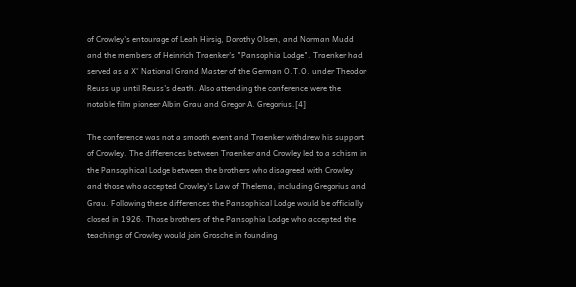of Crowley's entourage of Leah Hirsig, Dorothy Olsen, and Norman Mudd and the members of Heinrich Traenker's "Pansophia Lodge". Traenker had served as a X° National Grand Master of the German O.T.O. under Theodor Reuss up until Reuss's death. Also attending the conference were the notable film pioneer Albin Grau and Gregor A. Gregorius.[4]

The conference was not a smooth event and Traenker withdrew his support of Crowley. The differences between Traenker and Crowley led to a schism in the Pansophical Lodge between the brothers who disagreed with Crowley and those who accepted Crowley's Law of Thelema, including Gregorius and Grau. Following these differences the Pansophical Lodge would be officially closed in 1926. Those brothers of the Pansophia Lodge who accepted the teachings of Crowley would join Grosche in founding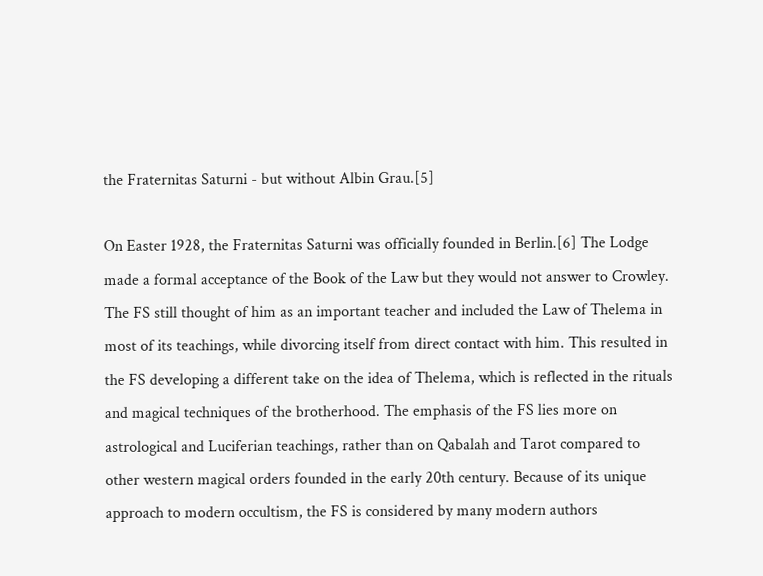the Fraternitas Saturni - but without Albin Grau.[5]

On Easter 1928, the Fraternitas Saturni was officially founded in Berlin.[6] The Lodge made a formal acceptance of the Book of the Law but they would not answer to Crowley. The FS still thought of him as an important teacher and included the Law of Thelema in most of its teachings, while divorcing itself from direct contact with him. This resulted in the FS developing a different take on the idea of Thelema, which is reflected in the rituals and magical techniques of the brotherhood. The emphasis of the FS lies more on astrological and Luciferian teachings, rather than on Qabalah and Tarot compared to other western magical orders founded in the early 20th century. Because of its unique approach to modern occultism, the FS is considered by many modern authors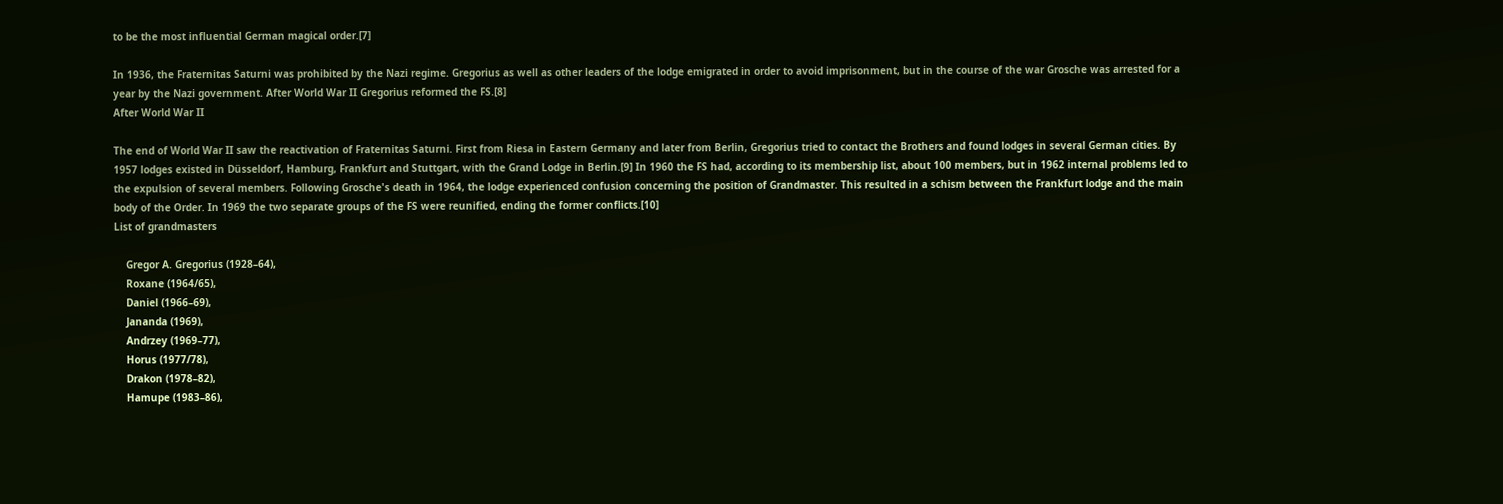to be the most influential German magical order.[7]

In 1936, the Fraternitas Saturni was prohibited by the Nazi regime. Gregorius as well as other leaders of the lodge emigrated in order to avoid imprisonment, but in the course of the war Grosche was arrested for a year by the Nazi government. After World War II Gregorius reformed the FS.[8]
After World War II

The end of World War II saw the reactivation of Fraternitas Saturni. First from Riesa in Eastern Germany and later from Berlin, Gregorius tried to contact the Brothers and found lodges in several German cities. By 1957 lodges existed in Düsseldorf, Hamburg, Frankfurt and Stuttgart, with the Grand Lodge in Berlin.[9] In 1960 the FS had, according to its membership list, about 100 members, but in 1962 internal problems led to the expulsion of several members. Following Grosche's death in 1964, the lodge experienced confusion concerning the position of Grandmaster. This resulted in a schism between the Frankfurt lodge and the main body of the Order. In 1969 the two separate groups of the FS were reunified, ending the former conflicts.[10]
List of grandmasters

    Gregor A. Gregorius (1928–64),
    Roxane (1964/65),
    Daniel (1966–69),
    Jananda (1969),
    Andrzey (1969–77),
    Horus (1977/78),
    Drakon (1978–82),
    Hamupe (1983–86),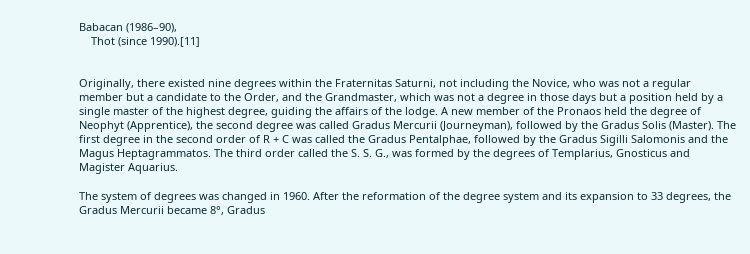Babacan (1986–90),
    Thot (since 1990).[11]


Originally, there existed nine degrees within the Fraternitas Saturni, not including the Novice, who was not a regular member but a candidate to the Order, and the Grandmaster, which was not a degree in those days but a position held by a single master of the highest degree, guiding the affairs of the lodge. A new member of the Pronaos held the degree of Neophyt (Apprentice), the second degree was called Gradus Mercurii (Journeyman), followed by the Gradus Solis (Master). The first degree in the second order of R + C was called the Gradus Pentalphae, followed by the Gradus Sigilli Salomonis and the Magus Heptagrammatos. The third order called the S. S. G., was formed by the degrees of Templarius, Gnosticus and Magister Aquarius.

The system of degrees was changed in 1960. After the reformation of the degree system and its expansion to 33 degrees, the Gradus Mercurii became 8°, Gradus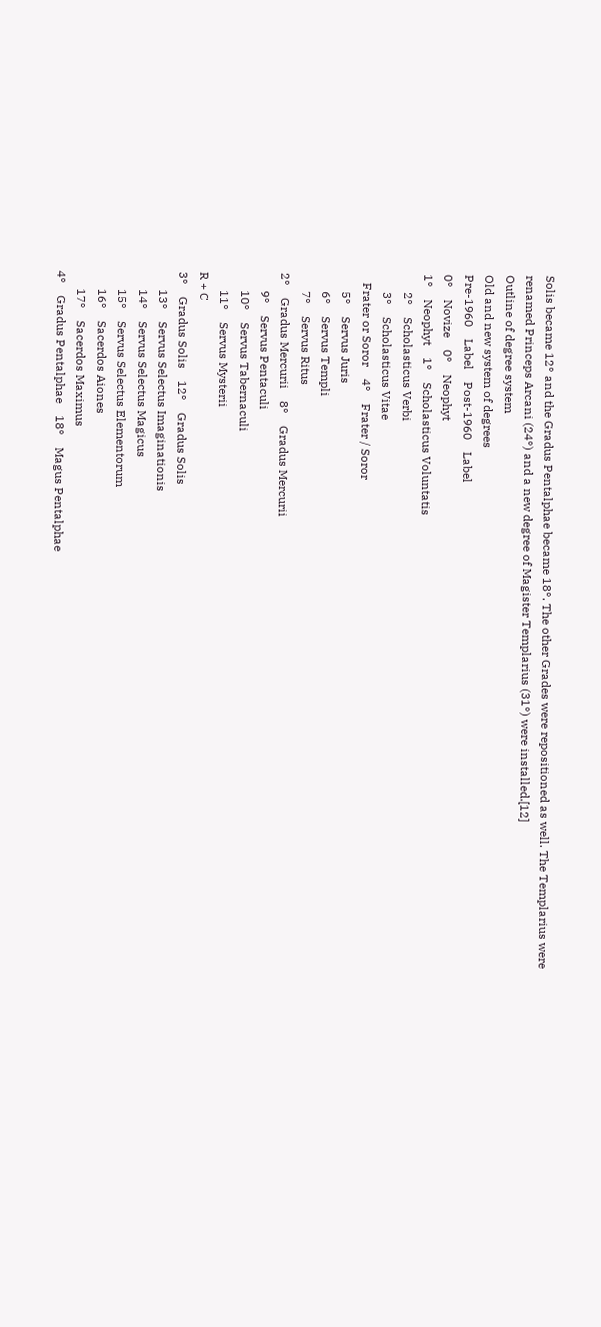Solis became 12° and the Gradus Pentalphae became 18°. The other Grades were repositioned as well. The Templarius were renamed Princeps Arcani (24°) and a new degree of Magister Templarius (31°) were installed.[12]
Outline of degree system
Old and new system of degrees
Pre-1960    Label    Post-1960    Label
0°    Novize    0°    Neophyt
1°    Neophyt    1°    Scholasticus Voluntatis
      2°    Scholasticus Verbi
      3°    Scholasticus Vitae
   Frater or Soror    4°    Frater / Soror
      5°    Servus Juris
      6°    Servus Templi
      7°    Servus Ritus
2°    Gradus Mercurii    8°    Gradus Mercurii
      9°    Servus Pentaculi
      10°    Servus Tabernaculi
      11°    Servus Mysterii
R + C
3°    Gradus Solis    12°    Gradus Solis
      13°    Servus Selectus Imaginationis
      14°    Servus Selectus Magicus
      15°    Servus Selectus Elementorum
      16°    Sacerdos Aiones
      17°    Sacerdos Maximus
4°    Gradus Pentalphae    18°    Magus Pentalphae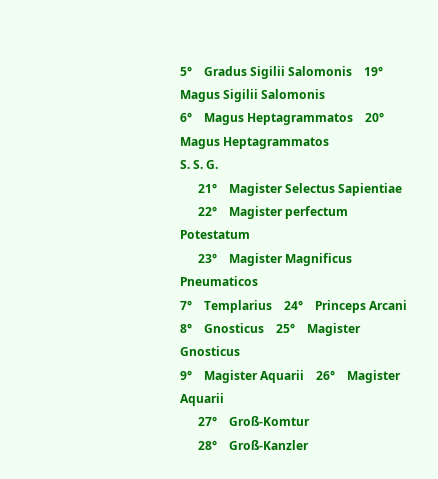5°    Gradus Sigilii Salomonis    19°    Magus Sigilii Salomonis
6°    Magus Heptagrammatos    20°    Magus Heptagrammatos
S. S. G.
      21°    Magister Selectus Sapientiae
      22°    Magister perfectum Potestatum
      23°    Magister Magnificus Pneumaticos
7°    Templarius    24°    Princeps Arcani
8°    Gnosticus    25°    Magister Gnosticus
9°    Magister Aquarii    26°    Magister Aquarii
      27°    Groß-Komtur
      28°    Groß-Kanzler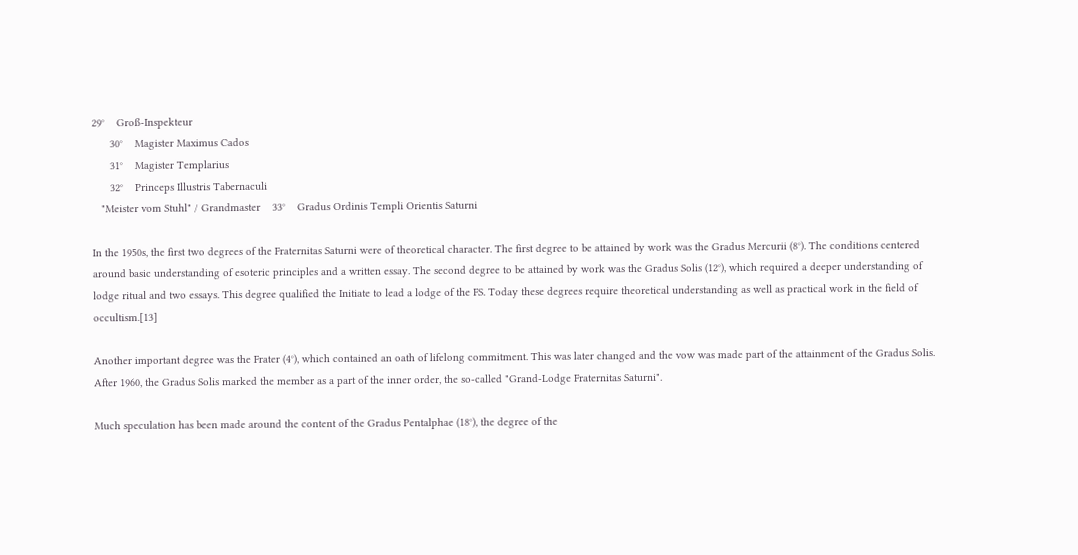29°    Groß-Inspekteur
      30°    Magister Maximus Cados
      31°    Magister Templarius
      32°    Princeps Illustris Tabernaculi
   "Meister vom Stuhl" / Grandmaster    33°    Gradus Ordinis Templi Orientis Saturni

In the 1950s, the first two degrees of the Fraternitas Saturni were of theoretical character. The first degree to be attained by work was the Gradus Mercurii (8°). The conditions centered around basic understanding of esoteric principles and a written essay. The second degree to be attained by work was the Gradus Solis (12°), which required a deeper understanding of lodge ritual and two essays. This degree qualified the Initiate to lead a lodge of the FS. Today these degrees require theoretical understanding as well as practical work in the field of occultism.[13]

Another important degree was the Frater (4°), which contained an oath of lifelong commitment. This was later changed and the vow was made part of the attainment of the Gradus Solis. After 1960, the Gradus Solis marked the member as a part of the inner order, the so-called "Grand-Lodge Fraternitas Saturni".

Much speculation has been made around the content of the Gradus Pentalphae (18°), the degree of the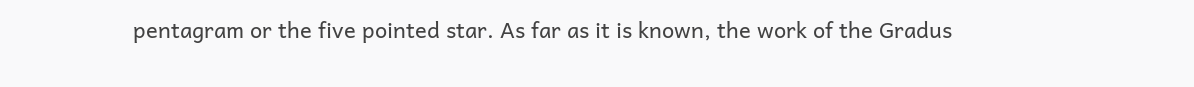pentagram or the five pointed star. As far as it is known, the work of the Gradus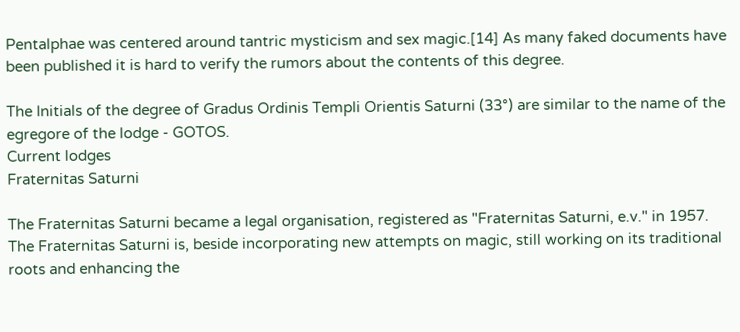Pentalphae was centered around tantric mysticism and sex magic.[14] As many faked documents have been published it is hard to verify the rumors about the contents of this degree.

The Initials of the degree of Gradus Ordinis Templi Orientis Saturni (33°) are similar to the name of the egregore of the lodge - GOTOS.
Current lodges
Fraternitas Saturni

The Fraternitas Saturni became a legal organisation, registered as "Fraternitas Saturni, e.v." in 1957. The Fraternitas Saturni is, beside incorporating new attempts on magic, still working on its traditional roots and enhancing the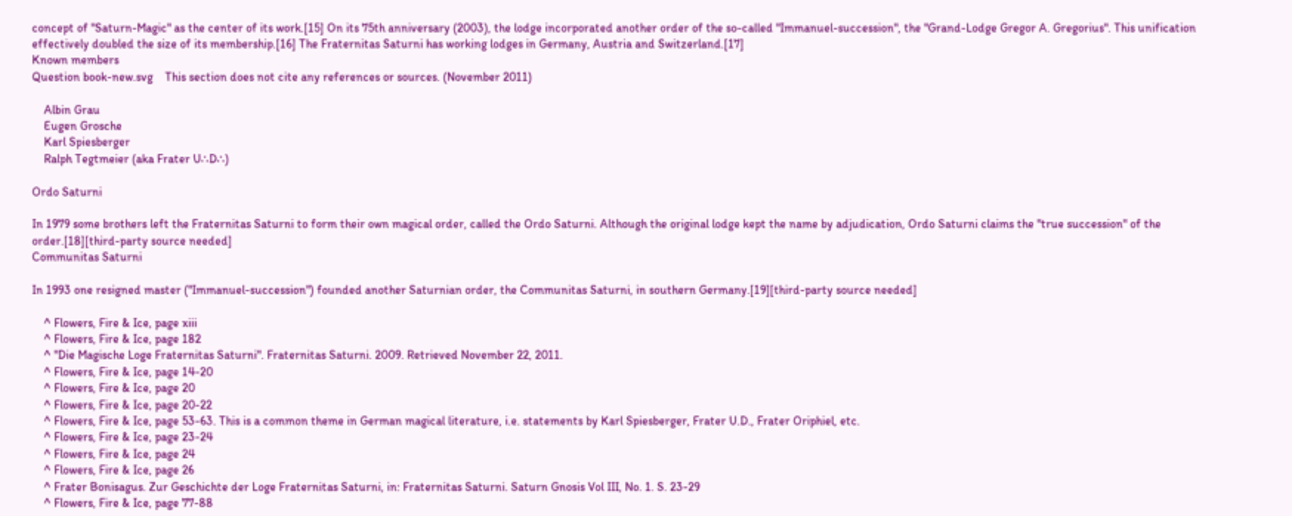concept of "Saturn-Magic" as the center of its work.[15] On its 75th anniversary (2003), the lodge incorporated another order of the so-called "Immanuel-succession", the "Grand-Lodge Gregor A. Gregorius". This unification effectively doubled the size of its membership.[16] The Fraternitas Saturni has working lodges in Germany, Austria and Switzerland.[17]
Known members
Question book-new.svg    This section does not cite any references or sources. (November 2011)

    Albin Grau
    Eugen Grosche
    Karl Spiesberger
    Ralph Tegtmeier (aka Frater U∴D∴)

Ordo Saturni

In 1979 some brothers left the Fraternitas Saturni to form their own magical order, called the Ordo Saturni. Although the original lodge kept the name by adjudication, Ordo Saturni claims the "true succession" of the order.[18][third-party source needed]
Communitas Saturni

In 1993 one resigned master ("Immanuel-succession") founded another Saturnian order, the Communitas Saturni, in southern Germany.[19][third-party source needed]

    ^ Flowers, Fire & Ice, page xiii
    ^ Flowers, Fire & Ice, page 182
    ^ "Die Magische Loge Fraternitas Saturni". Fraternitas Saturni. 2009. Retrieved November 22, 2011.
    ^ Flowers, Fire & Ice, page 14-20
    ^ Flowers, Fire & Ice, page 20
    ^ Flowers, Fire & Ice, page 20-22
    ^ Flowers, Fire & Ice, page 53-63. This is a common theme in German magical literature, i.e. statements by Karl Spiesberger, Frater U.D., Frater Oriphiel, etc.
    ^ Flowers, Fire & Ice, page 23-24
    ^ Flowers, Fire & Ice, page 24
    ^ Flowers, Fire & Ice, page 26
    ^ Frater Bonisagus. Zur Geschichte der Loge Fraternitas Saturni, in: Fraternitas Saturni. Saturn Gnosis Vol III, No. 1. S. 23-29
    ^ Flowers, Fire & Ice, page 77-88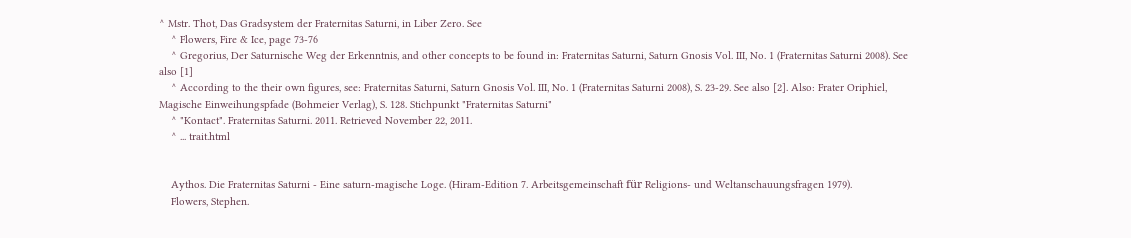^ Mstr. Thot, Das Gradsystem der Fraternitas Saturni, in Liber Zero. See
    ^ Flowers, Fire & Ice, page 73-76
    ^ Gregorius, Der Saturnische Weg der Erkenntnis, and other concepts to be found in: Fraternitas Saturni, Saturn Gnosis Vol. III, No. 1 (Fraternitas Saturni 2008). See also [1]
    ^ According to the their own figures, see: Fraternitas Saturni, Saturn Gnosis Vol. III, No. 1 (Fraternitas Saturni 2008), S. 23-29. See also [2]. Also: Frater Oriphiel, Magische Einweihungspfade (Bohmeier Verlag), S. 128. Stichpunkt "Fraternitas Saturni"
    ^ "Kontact". Fraternitas Saturni. 2011. Retrieved November 22, 2011.
    ^ ... trait.html


    Aythos. Die Fraternitas Saturni - Eine saturn-magische Loge. (Hiram-Edition 7. Arbeitsgemeinschaft für Religions- und Weltanschauungsfragen 1979).
    Flowers, Stephen.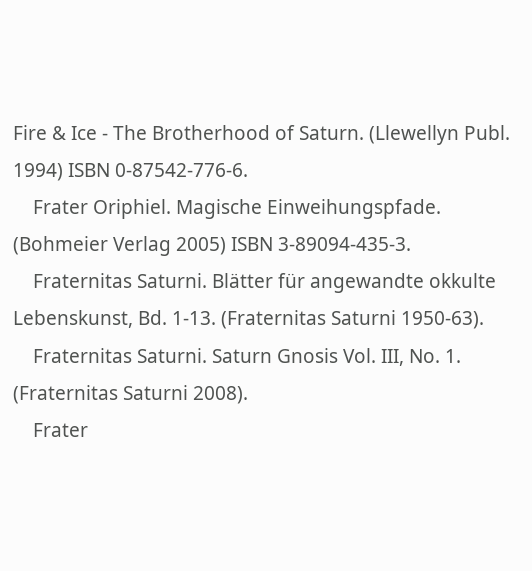Fire & Ice - The Brotherhood of Saturn. (Llewellyn Publ. 1994) ISBN 0-87542-776-6.
    Frater Oriphiel. Magische Einweihungspfade. (Bohmeier Verlag 2005) ISBN 3-89094-435-3.
    Fraternitas Saturni. Blätter für angewandte okkulte Lebenskunst, Bd. 1-13. (Fraternitas Saturni 1950-63).
    Fraternitas Saturni. Saturn Gnosis Vol. III, No. 1. (Fraternitas Saturni 2008).
    Frater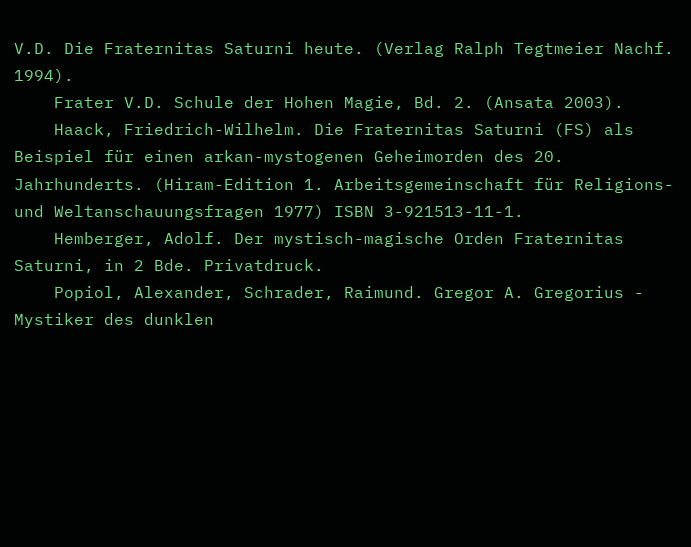V.D. Die Fraternitas Saturni heute. (Verlag Ralph Tegtmeier Nachf. 1994).
    Frater V.D. Schule der Hohen Magie, Bd. 2. (Ansata 2003).
    Haack, Friedrich-Wilhelm. Die Fraternitas Saturni (FS) als Beispiel für einen arkan-mystogenen Geheimorden des 20. Jahrhunderts. (Hiram-Edition 1. Arbeitsgemeinschaft für Religions- und Weltanschauungsfragen 1977) ISBN 3-921513-11-1.
    Hemberger, Adolf. Der mystisch-magische Orden Fraternitas Saturni, in 2 Bde. Privatdruck.
    Popiol, Alexander, Schrader, Raimund. Gregor A. Gregorius - Mystiker des dunklen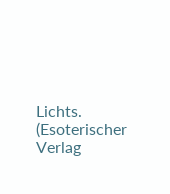Lichts. (Esoterischer Verlag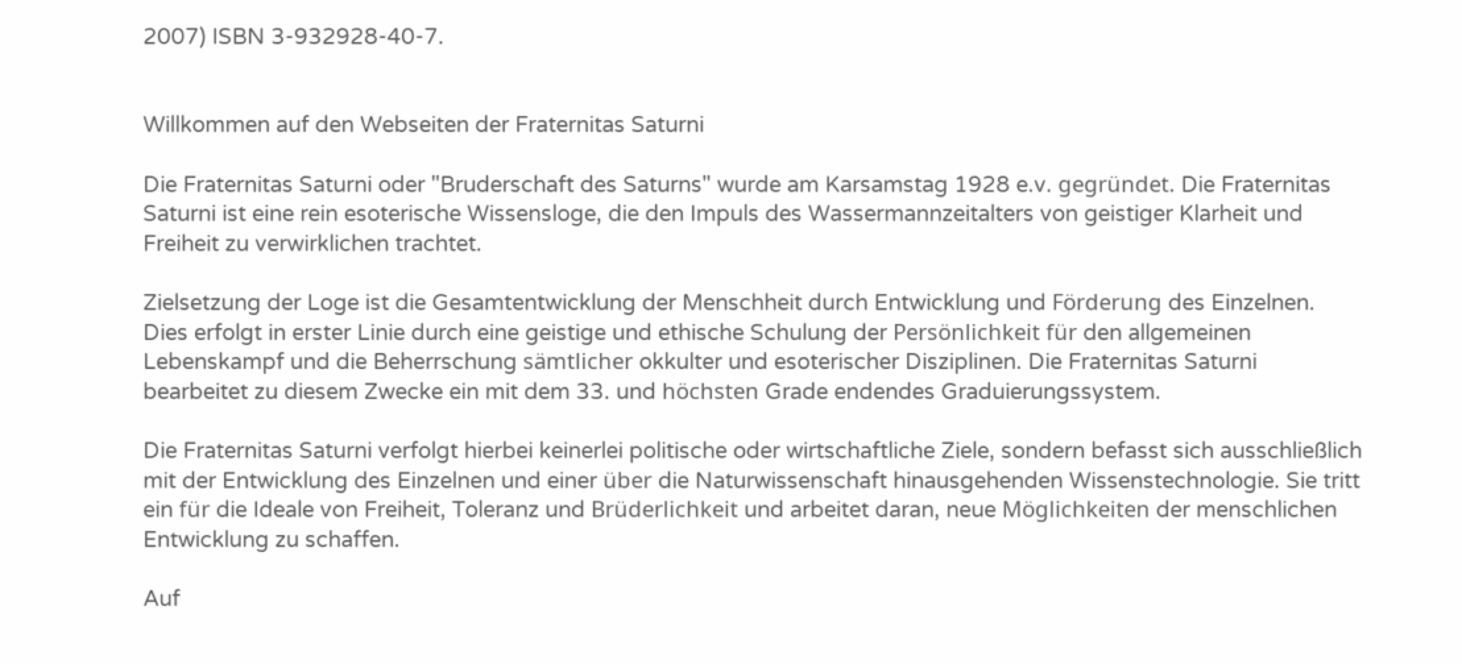2007) ISBN 3-932928-40-7.


Willkommen auf den Webseiten der Fraternitas Saturni

Die Fraternitas Saturni oder "Bruderschaft des Saturns" wurde am Karsamstag 1928 e.v. gegründet. Die Fraternitas Saturni ist eine rein esoterische Wissensloge, die den Impuls des Wassermannzeitalters von geistiger Klarheit und Freiheit zu verwirklichen trachtet.

Zielsetzung der Loge ist die Gesamtentwicklung der Menschheit durch Entwicklung und Förderung des Einzelnen. Dies erfolgt in erster Linie durch eine geistige und ethische Schulung der Persönlichkeit für den allgemeinen Lebenskampf und die Beherrschung sämtlicher okkulter und esoterischer Disziplinen. Die Fraternitas Saturni bearbeitet zu diesem Zwecke ein mit dem 33. und höchsten Grade endendes Graduierungssystem.

Die Fraternitas Saturni verfolgt hierbei keinerlei politische oder wirtschaftliche Ziele, sondern befasst sich ausschließlich mit der Entwicklung des Einzelnen und einer über die Naturwissenschaft hinausgehenden Wissenstechnologie. Sie tritt ein für die Ideale von Freiheit, Toleranz und Brüderlichkeit und arbeitet daran, neue Möglichkeiten der menschlichen Entwicklung zu schaffen.

Auf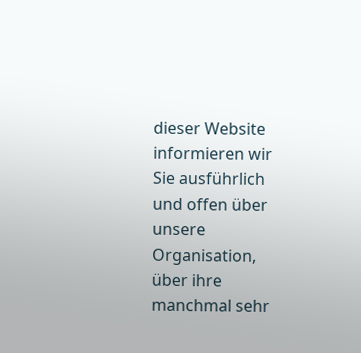dieser Website informieren wir Sie ausführlich und offen über unsere Organisation, über ihre manchmal sehr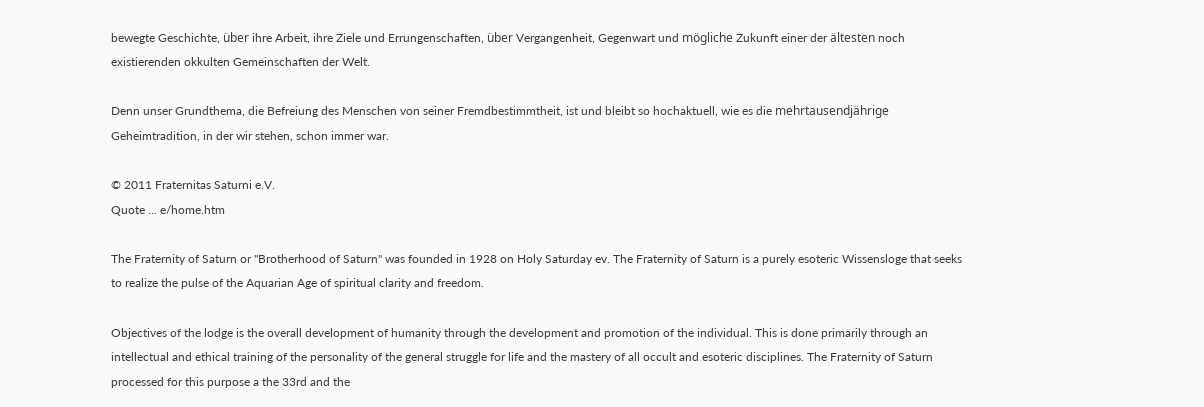bewegte Geschichte, über ihre Arbeit, ihre Ziele und Errungenschaften, über Vergangenheit, Gegenwart und mögliche Zukunft einer der ältesten noch existierenden okkulten Gemeinschaften der Welt.

Denn unser Grundthema, die Befreiung des Menschen von seiner Fremdbestimmtheit, ist und bleibt so hochaktuell, wie es die mehrtausendjährige Geheimtradition, in der wir stehen, schon immer war.

© 2011 Fraternitas Saturni e.V.
Quote ... e/home.htm

The Fraternity of Saturn or "Brotherhood of Saturn" was founded in 1928 on Holy Saturday ev. The Fraternity of Saturn is a purely esoteric Wissensloge that seeks to realize the pulse of the Aquarian Age of spiritual clarity and freedom.

Objectives of the lodge is the overall development of humanity through the development and promotion of the individual. This is done primarily through an intellectual and ethical training of the personality of the general struggle for life and the mastery of all occult and esoteric disciplines. The Fraternity of Saturn processed for this purpose a the 33rd and the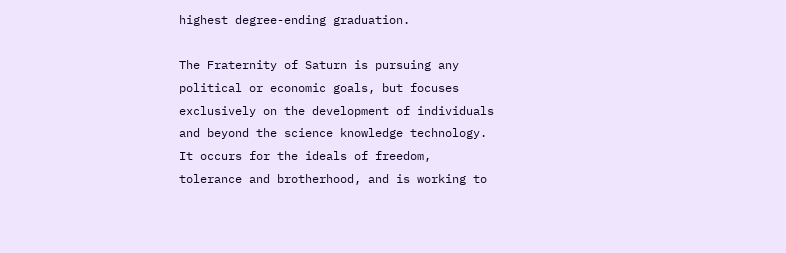highest degree-ending graduation.

The Fraternity of Saturn is pursuing any political or economic goals, but focuses exclusively on the development of individuals and beyond the science knowledge technology. It occurs for the ideals of freedom, tolerance and brotherhood, and is working to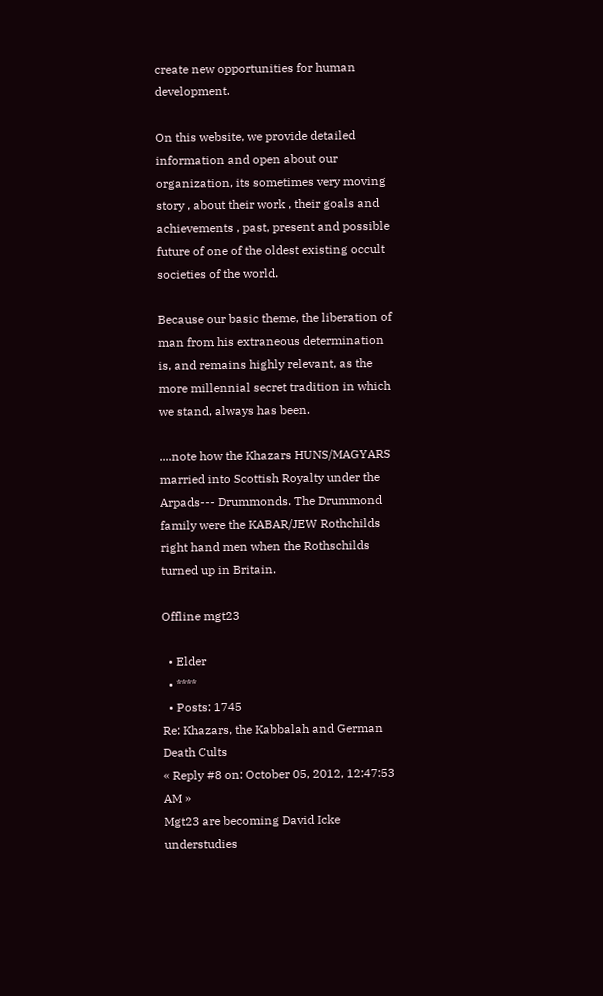create new opportunities for human development.

On this website, we provide detailed information and open about our organization, its sometimes very moving story , about their work , their goals and achievements , past, present and possible future of one of the oldest existing occult societies of the world.

Because our basic theme, the liberation of man from his extraneous determination is, and remains highly relevant, as the more millennial secret tradition in which we stand, always has been.

....note how the Khazars HUNS/MAGYARS married into Scottish Royalty under the Arpads--- Drummonds. The Drummond family were the KABAR/JEW Rothchilds right hand men when the Rothschilds turned up in Britain.

Offline mgt23

  • Elder
  • ****
  • Posts: 1745
Re: Khazars, the Kabbalah and German Death Cults
« Reply #8 on: October 05, 2012, 12:47:53 AM »
Mgt23 are becoming David Icke understudies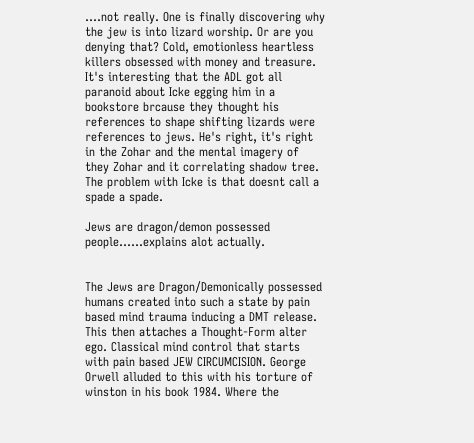....not really. One is finally discovering why the jew is into lizard worship. Or are you denying that? Cold, emotionless heartless killers obsessed with money and treasure. It's interesting that the ADL got all paranoid about Icke egging him in a bookstore brcause they thought his references to shape shifting lizards were references to jews. He's right, it's right in the Zohar and the mental imagery of they Zohar and it correlating shadow tree. The problem with Icke is that doesnt call a spade a spade.

Jews are dragon/demon possessed people......explains alot actually.


The Jews are Dragon/Demonically possessed humans created into such a state by pain based mind trauma inducing a DMT release. This then attaches a Thought-Form alter ego. Classical mind control that starts with pain based JEW CIRCUMCISION. George Orwell alluded to this with his torture of winston in his book 1984. Where the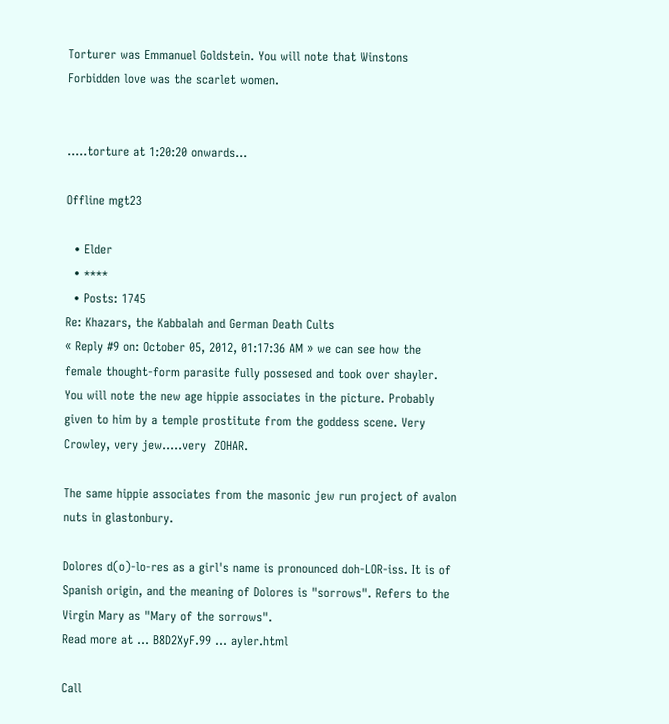Torturer was Emmanuel Goldstein. You will note that Winstons Forbidden love was the scarlet women.


.....torture at 1:20:20 onwards...

Offline mgt23

  • Elder
  • ****
  • Posts: 1745
Re: Khazars, the Kabbalah and German Death Cults
« Reply #9 on: October 05, 2012, 01:17:36 AM » we can see how the female thought-form parasite fully possesed and took over shayler. You will note the new age hippie associates in the picture. Probably given to him by a temple prostitute from the goddess scene. Very Crowley, very jew.....very  ZOHAR.

The same hippie associates from the masonic jew run project of avalon nuts in glastonbury.

Dolores d(o)-lo-res as a girl's name is pronounced doh-LOR-iss. It is of Spanish origin, and the meaning of Dolores is "sorrows". Refers to the Virgin Mary as "Mary of the sorrows".
Read more at ... B8D2XyF.99 ... ayler.html

Call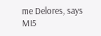me Delores, says MI5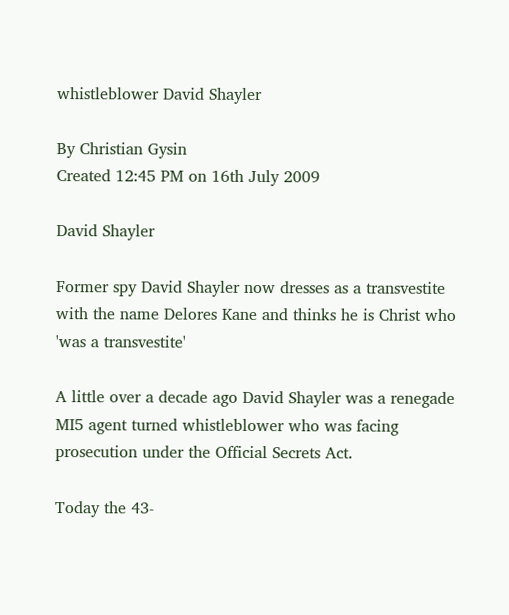whistleblower David Shayler

By Christian Gysin
Created 12:45 PM on 16th July 2009

David Shayler

Former spy David Shayler now dresses as a transvestite with the name Delores Kane and thinks he is Christ who 'was a transvestite'

A little over a decade ago David Shayler was a renegade MI5 agent turned whistleblower who was facing prosecution under the Official Secrets Act.

Today the 43-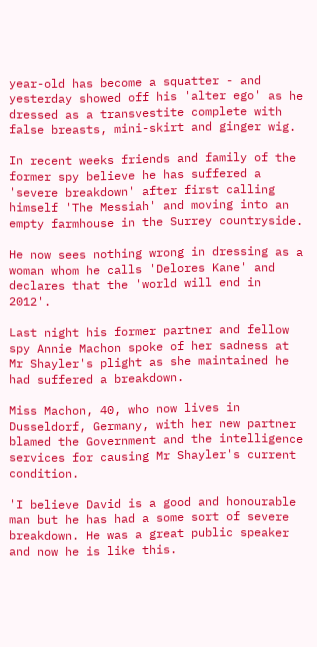year-old has become a squatter - and yesterday showed off his 'alter ego' as he dressed as a transvestite complete with false breasts, mini-skirt and ginger wig.

In recent weeks friends and family of the former spy believe he has suffered a 'severe breakdown' after first calling himself 'The Messiah' and moving into an empty farmhouse in the Surrey countryside.

He now sees nothing wrong in dressing as a woman whom he calls 'Delores Kane' and declares that the 'world will end in 2012'.

Last night his former partner and fellow spy Annie Machon spoke of her sadness at Mr Shayler's plight as she maintained he had suffered a breakdown.

Miss Machon, 40, who now lives in Dusseldorf, Germany, with her new partner blamed the Government and the intelligence services for causing Mr Shayler's current condition.

'I believe David is a good and honourable man but he has had a some sort of severe breakdown. He was a great public speaker and now he is like this.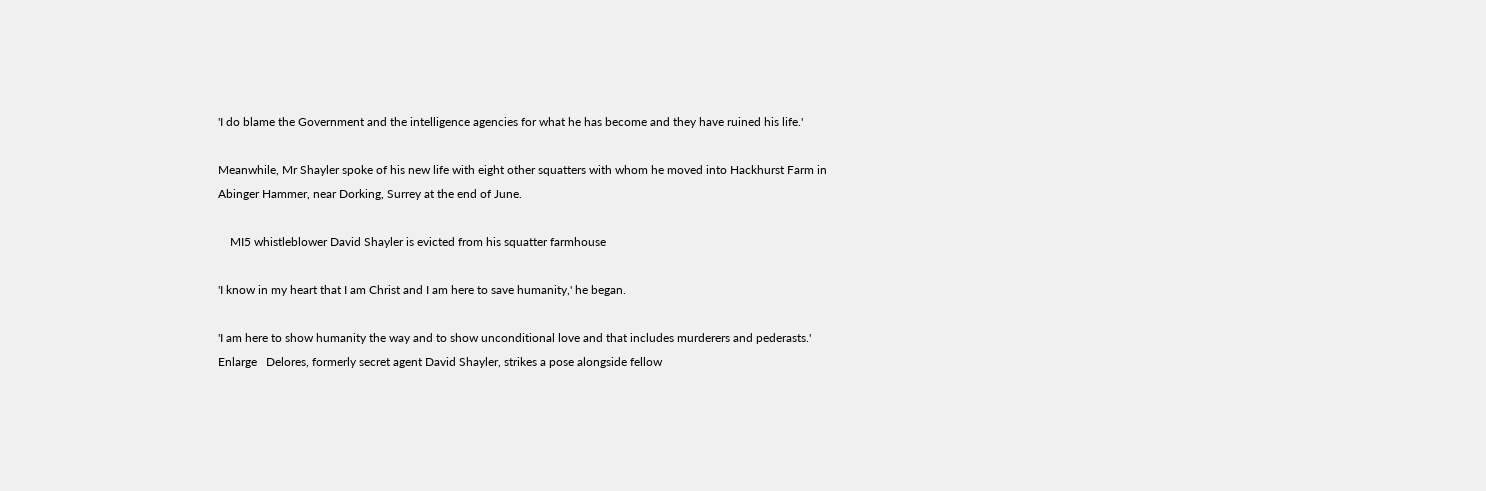'I do blame the Government and the intelligence agencies for what he has become and they have ruined his life.'

Meanwhile, Mr Shayler spoke of his new life with eight other squatters with whom he moved into Hackhurst Farm in Abinger Hammer, near Dorking, Surrey at the end of June.

    MI5 whistleblower David Shayler is evicted from his squatter farmhouse

'I know in my heart that I am Christ and I am here to save humanity,' he began.

'I am here to show humanity the way and to show unconditional love and that includes murderers and pederasts.'
Enlarge   Delores, formerly secret agent David Shayler, strikes a pose alongside fellow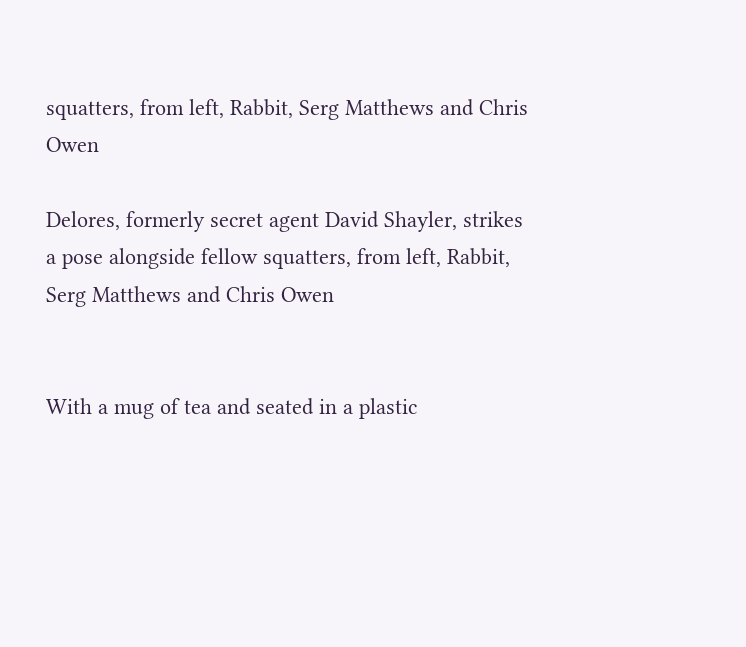squatters, from left, Rabbit, Serg Matthews and Chris Owen

Delores, formerly secret agent David Shayler, strikes a pose alongside fellow squatters, from left, Rabbit, Serg Matthews and Chris Owen


With a mug of tea and seated in a plastic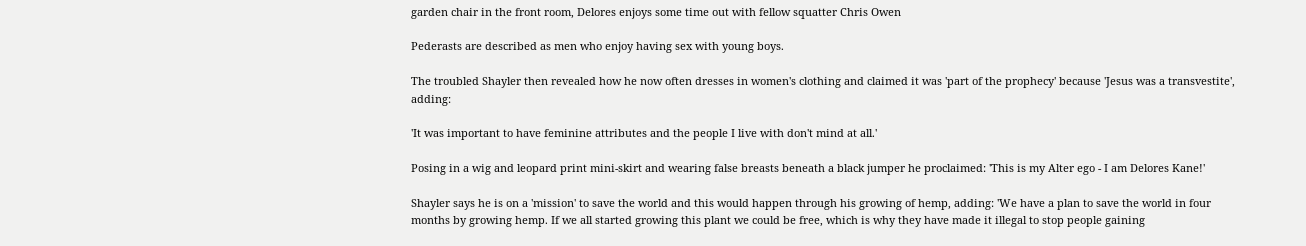garden chair in the front room, Delores enjoys some time out with fellow squatter Chris Owen

Pederasts are described as men who enjoy having sex with young boys.

The troubled Shayler then revealed how he now often dresses in women's clothing and claimed it was 'part of the prophecy' because 'Jesus was a transvestite', adding:

'It was important to have feminine attributes and the people I live with don't mind at all.'

Posing in a wig and leopard print mini-skirt and wearing false breasts beneath a black jumper he proclaimed: 'This is my Alter ego - I am Delores Kane!'

Shayler says he is on a 'mission' to save the world and this would happen through his growing of hemp, adding: 'We have a plan to save the world in four months by growing hemp. If we all started growing this plant we could be free, which is why they have made it illegal to stop people gaining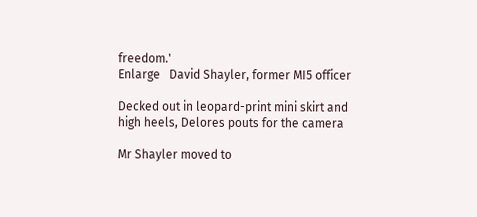freedom.'
Enlarge   David Shayler, former MI5 officer

Decked out in leopard-print mini skirt and high heels, Delores pouts for the camera

Mr Shayler moved to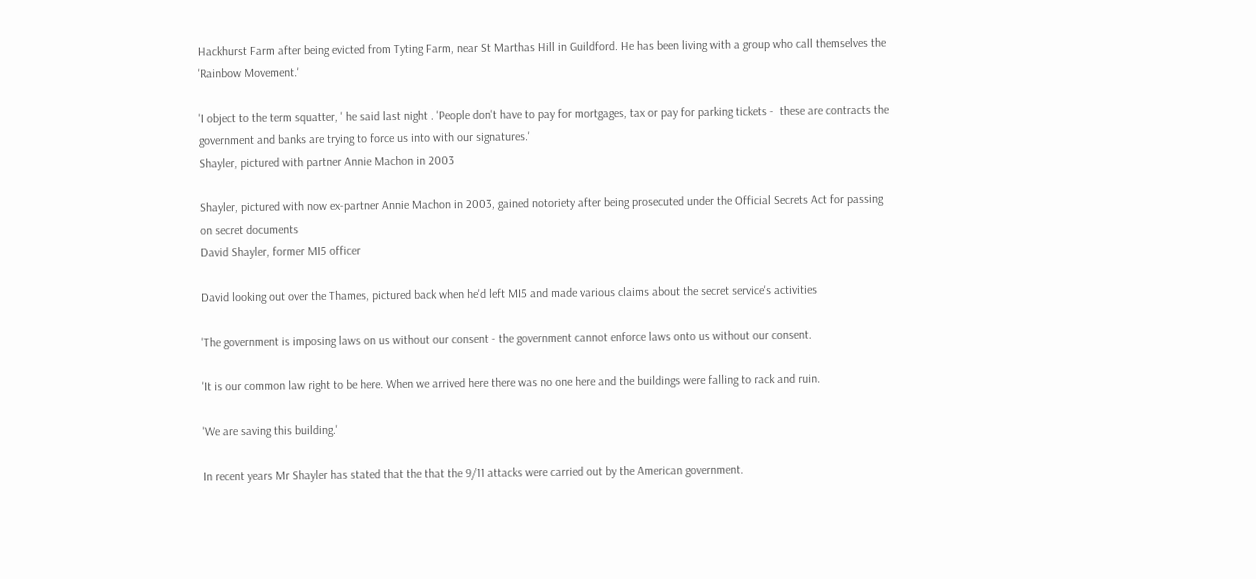Hackhurst Farm after being evicted from Tyting Farm, near St Marthas Hill in Guildford. He has been living with a group who call themselves the 'Rainbow Movement.'

'I object to the term squatter, ' he said last night . 'People don't have to pay for mortgages, tax or pay for parking tickets -  these are contracts the government and banks are trying to force us into with our signatures.'
Shayler, pictured with partner Annie Machon in 2003

Shayler, pictured with now ex-partner Annie Machon in 2003, gained notoriety after being prosecuted under the Official Secrets Act for passing on secret documents
David Shayler, former MI5 officer

David looking out over the Thames, pictured back when he'd left MI5 and made various claims about the secret service's activities

'The government is imposing laws on us without our consent - the government cannot enforce laws onto us without our consent.

'It is our common law right to be here. When we arrived here there was no one here and the buildings were falling to rack and ruin.

'We are saving this building.'

In recent years Mr Shayler has stated that the that the 9/11 attacks were carried out by the American government.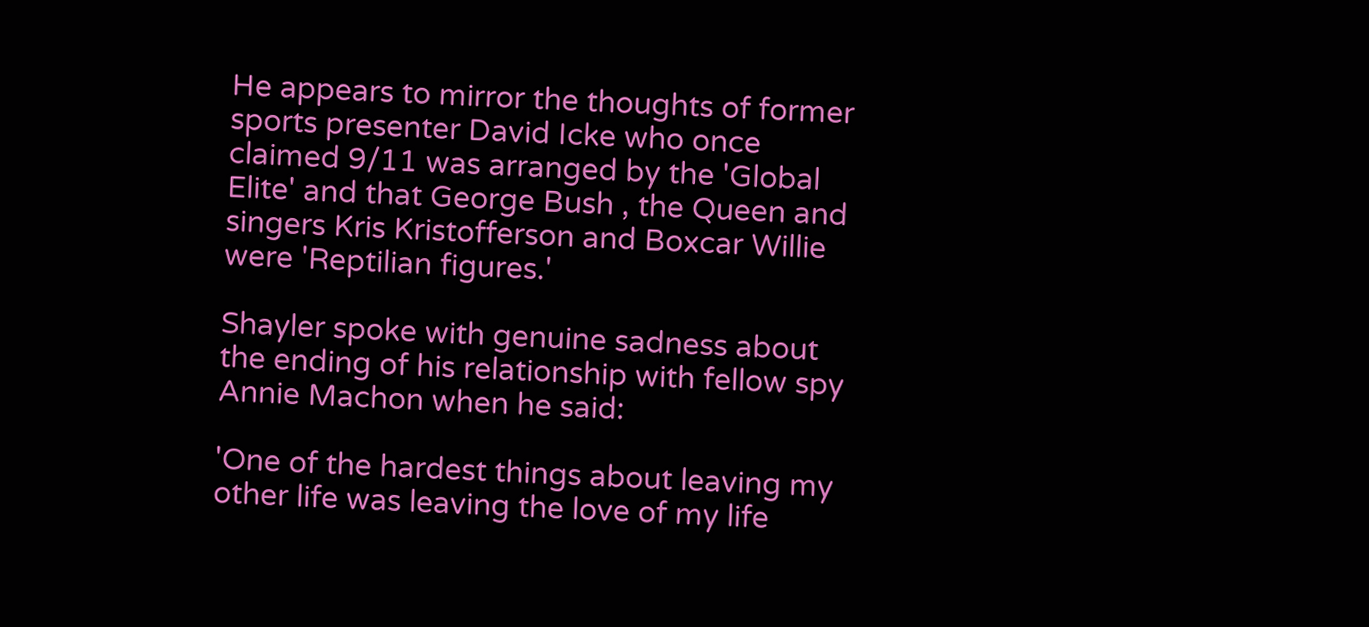He appears to mirror the thoughts of former sports presenter David Icke who once claimed 9/11 was arranged by the 'Global Elite' and that George Bush , the Queen and singers Kris Kristofferson and Boxcar Willie  were 'Reptilian figures.'

Shayler spoke with genuine sadness about the ending of his relationship with fellow spy Annie Machon when he said:

'One of the hardest things about leaving my other life was leaving the love of my life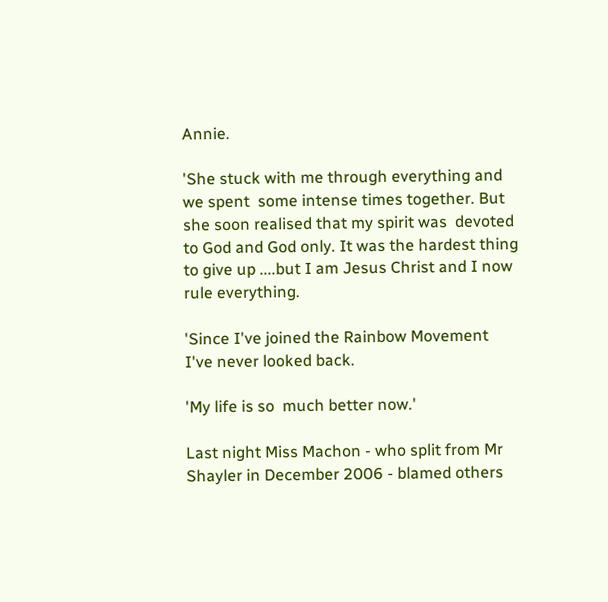Annie.

'She stuck with me through everything and we spent  some intense times together. But she soon realised that my spirit was  devoted to God and God only. It was the hardest thing to give up ....but I am Jesus Christ and I now rule everything.

'Since I've joined the Rainbow Movement I've never looked back.

'My life is so  much better now.'

Last night Miss Machon - who split from Mr Shayler in December 2006 - blamed others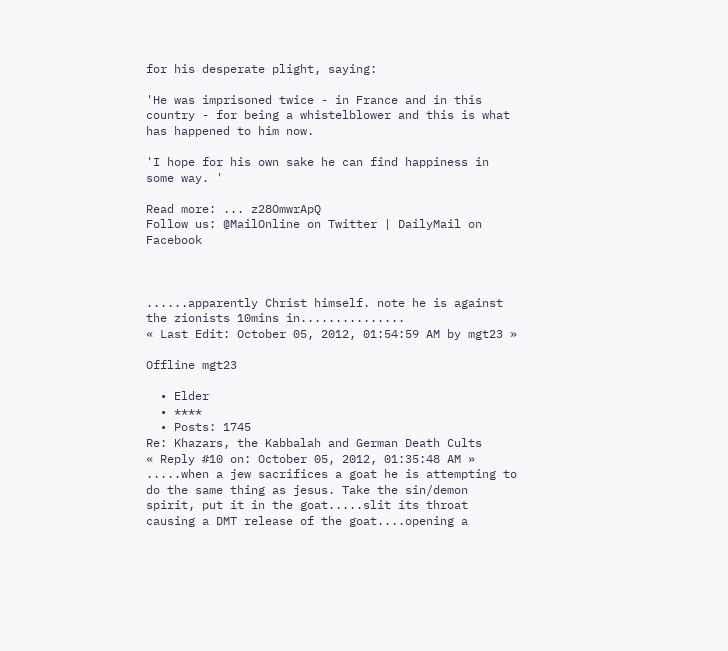for his desperate plight, saying:

'He was imprisoned twice - in France and in this country - for being a whistelblower and this is what has happened to him now.

'I hope for his own sake he can find happiness in some way. '

Read more: ... z28OmwrApQ
Follow us: @MailOnline on Twitter | DailyMail on Facebook



......apparently Christ himself. note he is against the zionists 10mins in...............
« Last Edit: October 05, 2012, 01:54:59 AM by mgt23 »

Offline mgt23

  • Elder
  • ****
  • Posts: 1745
Re: Khazars, the Kabbalah and German Death Cults
« Reply #10 on: October 05, 2012, 01:35:48 AM »
.....when a jew sacrifices a goat he is attempting to do the same thing as jesus. Take the sin/demon spirit, put it in the goat.....slit its throat causing a DMT release of the goat....opening a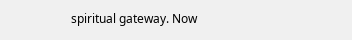spiritual gateway. Now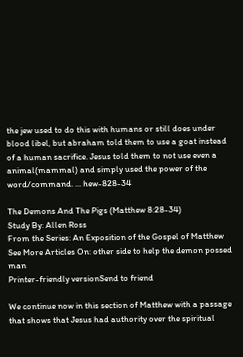the jew used to do this with humans or still does under blood libel, but abraham told them to use a goat instead of a human sacrifice. Jesus told them to not use even a animal(mammal) and simply used the power of the word/command. ... hew-828-34

The Demons And The Pigs (Matthew 8:28-34)
Study By: Allen Ross
From the Series: An Exposition of the Gospel of Matthew
See More Articles On: other side to help the demon possed man
Printer-friendly versionSend to friend

We continue now in this section of Matthew with a passage that shows that Jesus had authority over the spiritual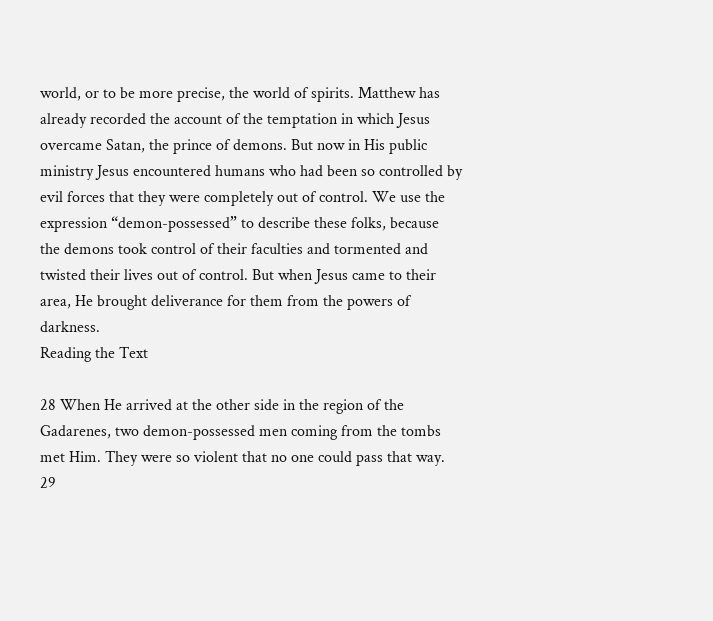world, or to be more precise, the world of spirits. Matthew has already recorded the account of the temptation in which Jesus overcame Satan, the prince of demons. But now in His public ministry Jesus encountered humans who had been so controlled by evil forces that they were completely out of control. We use the expression “demon-possessed” to describe these folks, because the demons took control of their faculties and tormented and twisted their lives out of control. But when Jesus came to their area, He brought deliverance for them from the powers of darkness.
Reading the Text

28 When He arrived at the other side in the region of the Gadarenes, two demon-possessed men coming from the tombs met Him. They were so violent that no one could pass that way. 29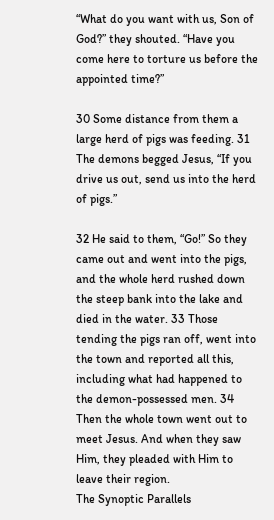“What do you want with us, Son of God?” they shouted. “Have you come here to torture us before the appointed time?”

30 Some distance from them a large herd of pigs was feeding. 31 The demons begged Jesus, “If you drive us out, send us into the herd of pigs.”

32 He said to them, “Go!” So they came out and went into the pigs, and the whole herd rushed down the steep bank into the lake and died in the water. 33 Those tending the pigs ran off, went into the town and reported all this, including what had happened to the demon-possessed men. 34 Then the whole town went out to meet Jesus. And when they saw Him, they pleaded with Him to leave their region.
The Synoptic Parallels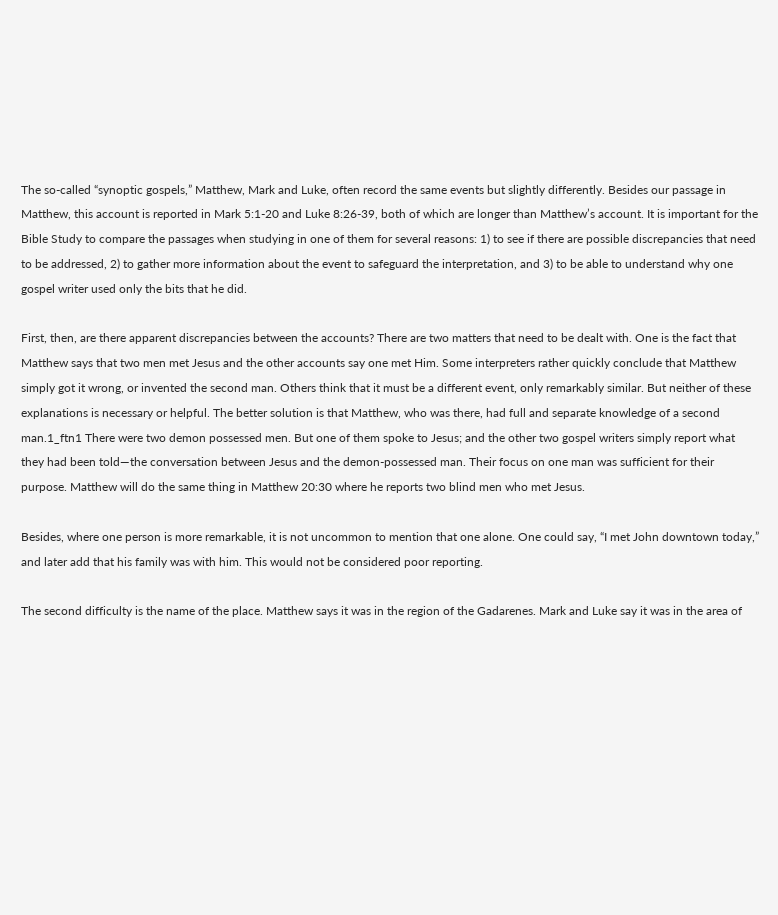The so-called “synoptic gospels,” Matthew, Mark and Luke, often record the same events but slightly differently. Besides our passage in Matthew, this account is reported in Mark 5:1-20 and Luke 8:26-39, both of which are longer than Matthew’s account. It is important for the Bible Study to compare the passages when studying in one of them for several reasons: 1) to see if there are possible discrepancies that need to be addressed, 2) to gather more information about the event to safeguard the interpretation, and 3) to be able to understand why one gospel writer used only the bits that he did.

First, then, are there apparent discrepancies between the accounts? There are two matters that need to be dealt with. One is the fact that Matthew says that two men met Jesus and the other accounts say one met Him. Some interpreters rather quickly conclude that Matthew simply got it wrong, or invented the second man. Others think that it must be a different event, only remarkably similar. But neither of these explanations is necessary or helpful. The better solution is that Matthew, who was there, had full and separate knowledge of a second man.1_ftn1 There were two demon possessed men. But one of them spoke to Jesus; and the other two gospel writers simply report what they had been told—the conversation between Jesus and the demon-possessed man. Their focus on one man was sufficient for their purpose. Matthew will do the same thing in Matthew 20:30 where he reports two blind men who met Jesus.

Besides, where one person is more remarkable, it is not uncommon to mention that one alone. One could say, “I met John downtown today,” and later add that his family was with him. This would not be considered poor reporting.

The second difficulty is the name of the place. Matthew says it was in the region of the Gadarenes. Mark and Luke say it was in the area of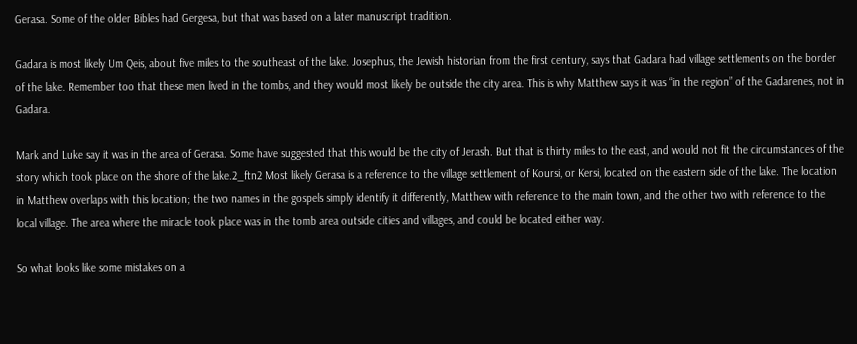Gerasa. Some of the older Bibles had Gergesa, but that was based on a later manuscript tradition.

Gadara is most likely Um Qeis, about five miles to the southeast of the lake. Josephus, the Jewish historian from the first century, says that Gadara had village settlements on the border of the lake. Remember too that these men lived in the tombs, and they would most likely be outside the city area. This is why Matthew says it was “in the region” of the Gadarenes, not in Gadara.

Mark and Luke say it was in the area of Gerasa. Some have suggested that this would be the city of Jerash. But that is thirty miles to the east, and would not fit the circumstances of the story which took place on the shore of the lake.2_ftn2 Most likely Gerasa is a reference to the village settlement of Koursi, or Kersi, located on the eastern side of the lake. The location in Matthew overlaps with this location; the two names in the gospels simply identify it differently, Matthew with reference to the main town, and the other two with reference to the local village. The area where the miracle took place was in the tomb area outside cities and villages, and could be located either way.

So what looks like some mistakes on a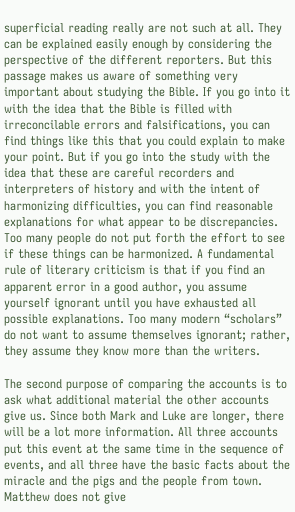superficial reading really are not such at all. They can be explained easily enough by considering the perspective of the different reporters. But this passage makes us aware of something very important about studying the Bible. If you go into it with the idea that the Bible is filled with irreconcilable errors and falsifications, you can find things like this that you could explain to make your point. But if you go into the study with the idea that these are careful recorders and interpreters of history and with the intent of harmonizing difficulties, you can find reasonable explanations for what appear to be discrepancies. Too many people do not put forth the effort to see if these things can be harmonized. A fundamental rule of literary criticism is that if you find an apparent error in a good author, you assume yourself ignorant until you have exhausted all possible explanations. Too many modern “scholars” do not want to assume themselves ignorant; rather, they assume they know more than the writers.

The second purpose of comparing the accounts is to ask what additional material the other accounts give us. Since both Mark and Luke are longer, there will be a lot more information. All three accounts put this event at the same time in the sequence of events, and all three have the basic facts about the miracle and the pigs and the people from town. Matthew does not give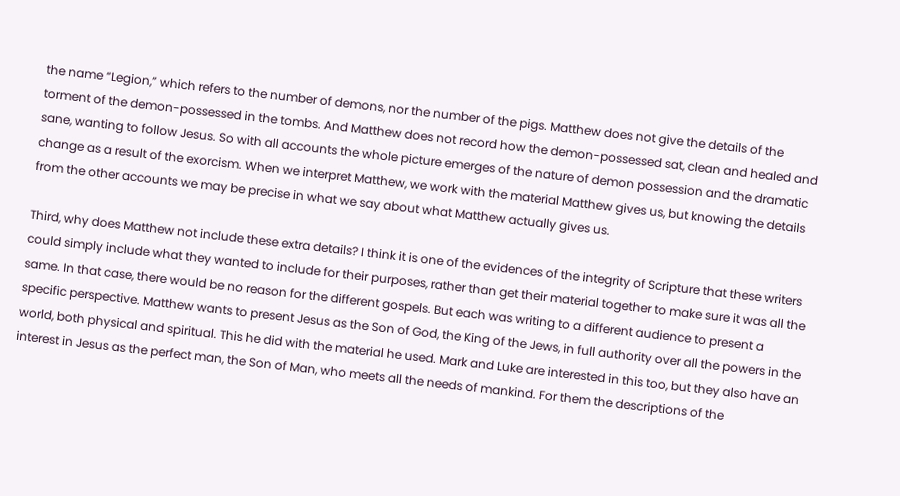the name “Legion,” which refers to the number of demons, nor the number of the pigs. Matthew does not give the details of the torment of the demon-possessed in the tombs. And Matthew does not record how the demon-possessed sat, clean and healed and sane, wanting to follow Jesus. So with all accounts the whole picture emerges of the nature of demon possession and the dramatic change as a result of the exorcism. When we interpret Matthew, we work with the material Matthew gives us, but knowing the details from the other accounts we may be precise in what we say about what Matthew actually gives us.

Third, why does Matthew not include these extra details? I think it is one of the evidences of the integrity of Scripture that these writers could simply include what they wanted to include for their purposes, rather than get their material together to make sure it was all the same. In that case, there would be no reason for the different gospels. But each was writing to a different audience to present a specific perspective. Matthew wants to present Jesus as the Son of God, the King of the Jews, in full authority over all the powers in the world, both physical and spiritual. This he did with the material he used. Mark and Luke are interested in this too, but they also have an interest in Jesus as the perfect man, the Son of Man, who meets all the needs of mankind. For them the descriptions of the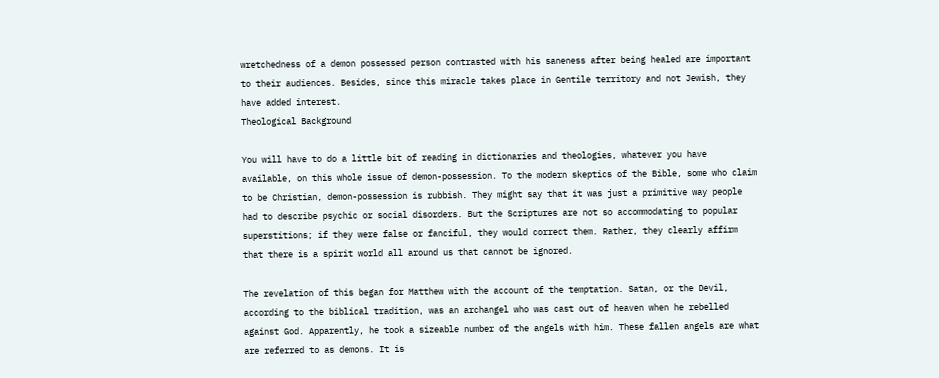wretchedness of a demon possessed person contrasted with his saneness after being healed are important to their audiences. Besides, since this miracle takes place in Gentile territory and not Jewish, they have added interest.
Theological Background

You will have to do a little bit of reading in dictionaries and theologies, whatever you have available, on this whole issue of demon-possession. To the modern skeptics of the Bible, some who claim to be Christian, demon-possession is rubbish. They might say that it was just a primitive way people had to describe psychic or social disorders. But the Scriptures are not so accommodating to popular superstitions; if they were false or fanciful, they would correct them. Rather, they clearly affirm that there is a spirit world all around us that cannot be ignored.

The revelation of this began for Matthew with the account of the temptation. Satan, or the Devil, according to the biblical tradition, was an archangel who was cast out of heaven when he rebelled against God. Apparently, he took a sizeable number of the angels with him. These fallen angels are what are referred to as demons. It is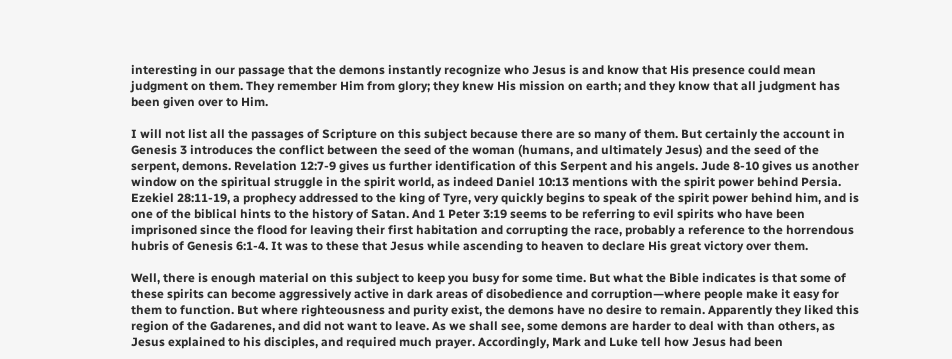interesting in our passage that the demons instantly recognize who Jesus is and know that His presence could mean judgment on them. They remember Him from glory; they knew His mission on earth; and they know that all judgment has been given over to Him.

I will not list all the passages of Scripture on this subject because there are so many of them. But certainly the account in Genesis 3 introduces the conflict between the seed of the woman (humans, and ultimately Jesus) and the seed of the serpent, demons. Revelation 12:7-9 gives us further identification of this Serpent and his angels. Jude 8-10 gives us another window on the spiritual struggle in the spirit world, as indeed Daniel 10:13 mentions with the spirit power behind Persia. Ezekiel 28:11-19, a prophecy addressed to the king of Tyre, very quickly begins to speak of the spirit power behind him, and is one of the biblical hints to the history of Satan. And 1 Peter 3:19 seems to be referring to evil spirits who have been imprisoned since the flood for leaving their first habitation and corrupting the race, probably a reference to the horrendous hubris of Genesis 6:1-4. It was to these that Jesus while ascending to heaven to declare His great victory over them.

Well, there is enough material on this subject to keep you busy for some time. But what the Bible indicates is that some of these spirits can become aggressively active in dark areas of disobedience and corruption—where people make it easy for them to function. But where righteousness and purity exist, the demons have no desire to remain. Apparently they liked this region of the Gadarenes, and did not want to leave. As we shall see, some demons are harder to deal with than others, as Jesus explained to his disciples, and required much prayer. Accordingly, Mark and Luke tell how Jesus had been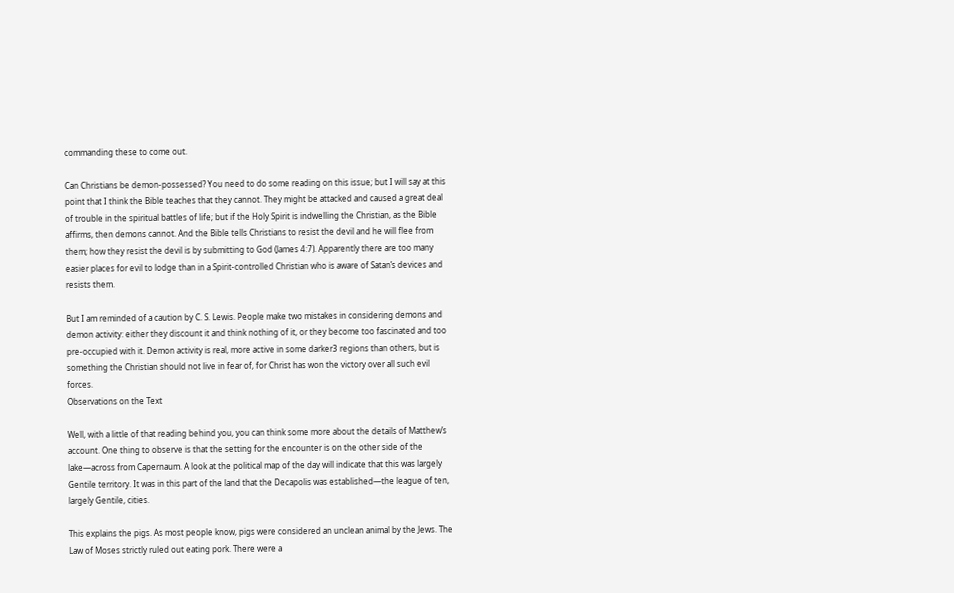commanding these to come out.

Can Christians be demon-possessed? You need to do some reading on this issue; but I will say at this point that I think the Bible teaches that they cannot. They might be attacked and caused a great deal of trouble in the spiritual battles of life; but if the Holy Spirit is indwelling the Christian, as the Bible affirms, then demons cannot. And the Bible tells Christians to resist the devil and he will flee from them; how they resist the devil is by submitting to God (James 4:7). Apparently there are too many easier places for evil to lodge than in a Spirit-controlled Christian who is aware of Satan’s devices and resists them.

But I am reminded of a caution by C. S. Lewis. People make two mistakes in considering demons and demon activity: either they discount it and think nothing of it, or they become too fascinated and too pre-occupied with it. Demon activity is real, more active in some darker3 regions than others, but is something the Christian should not live in fear of, for Christ has won the victory over all such evil forces.
Observations on the Text

Well, with a little of that reading behind you, you can think some more about the details of Matthew’s account. One thing to observe is that the setting for the encounter is on the other side of the lake—across from Capernaum. A look at the political map of the day will indicate that this was largely Gentile territory. It was in this part of the land that the Decapolis was established—the league of ten, largely Gentile, cities.

This explains the pigs. As most people know, pigs were considered an unclean animal by the Jews. The Law of Moses strictly ruled out eating pork. There were a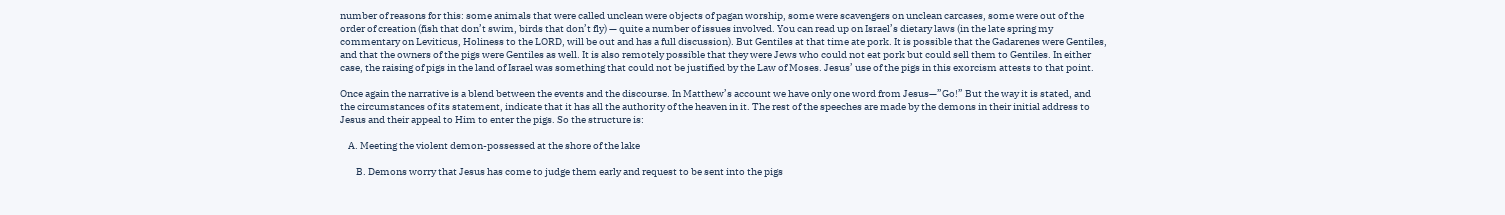number of reasons for this: some animals that were called unclean were objects of pagan worship, some were scavengers on unclean carcases, some were out of the order of creation (fish that don’t swim, birds that don’t fly) — quite a number of issues involved. You can read up on Israel’s dietary laws (in the late spring my commentary on Leviticus, Holiness to the LORD, will be out and has a full discussion). But Gentiles at that time ate pork. It is possible that the Gadarenes were Gentiles, and that the owners of the pigs were Gentiles as well. It is also remotely possible that they were Jews who could not eat pork but could sell them to Gentiles. In either case, the raising of pigs in the land of Israel was something that could not be justified by the Law of Moses. Jesus’ use of the pigs in this exorcism attests to that point.

Once again the narrative is a blend between the events and the discourse. In Matthew’s account we have only one word from Jesus—”Go!” But the way it is stated, and the circumstances of its statement, indicate that it has all the authority of the heaven in it. The rest of the speeches are made by the demons in their initial address to Jesus and their appeal to Him to enter the pigs. So the structure is:

    A. Meeting the violent demon-possessed at the shore of the lake

        B. Demons worry that Jesus has come to judge them early and request to be sent into the pigs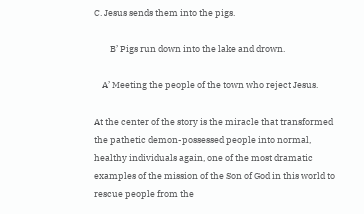C. Jesus sends them into the pigs.

        B’ Pigs run down into the lake and drown.

    A’ Meeting the people of the town who reject Jesus.

At the center of the story is the miracle that transformed the pathetic demon-possessed people into normal, healthy individuals again, one of the most dramatic examples of the mission of the Son of God in this world to rescue people from the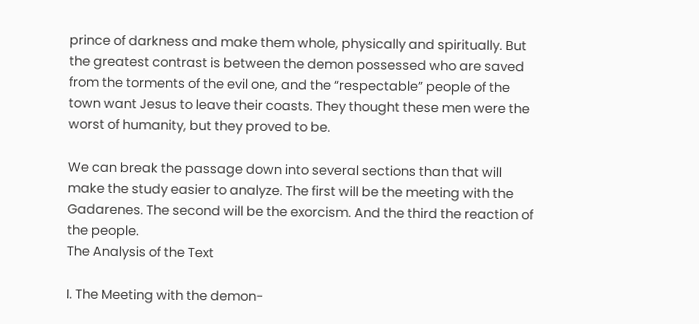prince of darkness and make them whole, physically and spiritually. But the greatest contrast is between the demon possessed who are saved from the torments of the evil one, and the “respectable” people of the town want Jesus to leave their coasts. They thought these men were the worst of humanity, but they proved to be.

We can break the passage down into several sections than that will make the study easier to analyze. The first will be the meeting with the Gadarenes. The second will be the exorcism. And the third the reaction of the people.
The Analysis of the Text

I. The Meeting with the demon-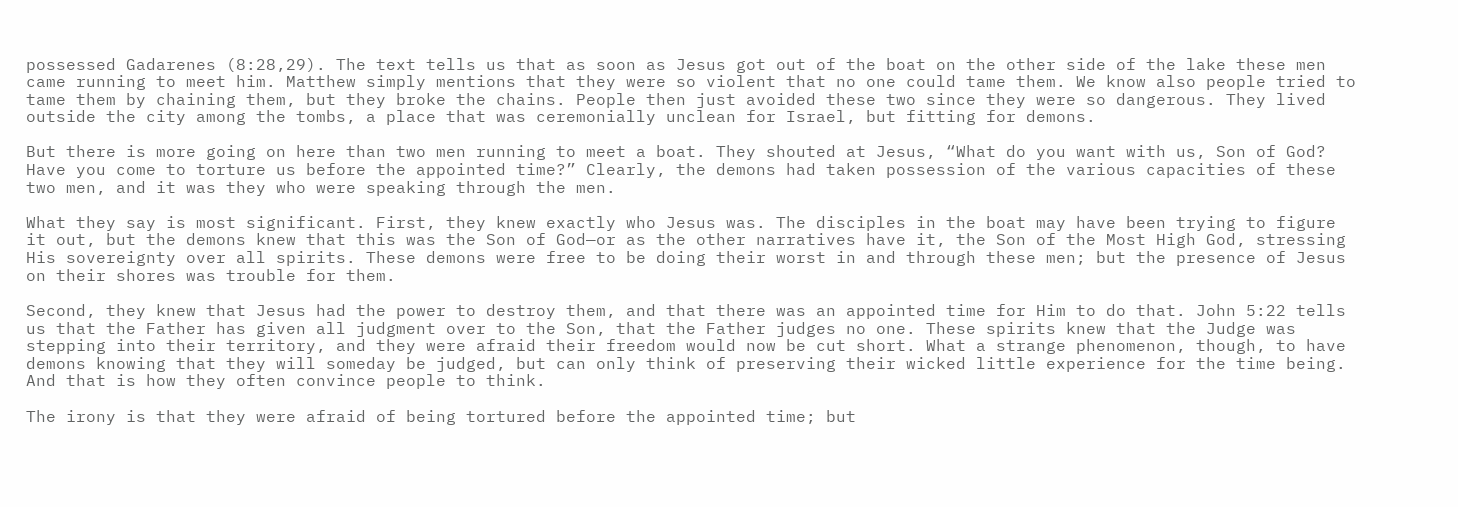possessed Gadarenes (8:28,29). The text tells us that as soon as Jesus got out of the boat on the other side of the lake these men came running to meet him. Matthew simply mentions that they were so violent that no one could tame them. We know also people tried to tame them by chaining them, but they broke the chains. People then just avoided these two since they were so dangerous. They lived outside the city among the tombs, a place that was ceremonially unclean for Israel, but fitting for demons.

But there is more going on here than two men running to meet a boat. They shouted at Jesus, “What do you want with us, Son of God? Have you come to torture us before the appointed time?” Clearly, the demons had taken possession of the various capacities of these two men, and it was they who were speaking through the men.

What they say is most significant. First, they knew exactly who Jesus was. The disciples in the boat may have been trying to figure it out, but the demons knew that this was the Son of God—or as the other narratives have it, the Son of the Most High God, stressing His sovereignty over all spirits. These demons were free to be doing their worst in and through these men; but the presence of Jesus on their shores was trouble for them.

Second, they knew that Jesus had the power to destroy them, and that there was an appointed time for Him to do that. John 5:22 tells us that the Father has given all judgment over to the Son, that the Father judges no one. These spirits knew that the Judge was stepping into their territory, and they were afraid their freedom would now be cut short. What a strange phenomenon, though, to have demons knowing that they will someday be judged, but can only think of preserving their wicked little experience for the time being. And that is how they often convince people to think.

The irony is that they were afraid of being tortured before the appointed time; but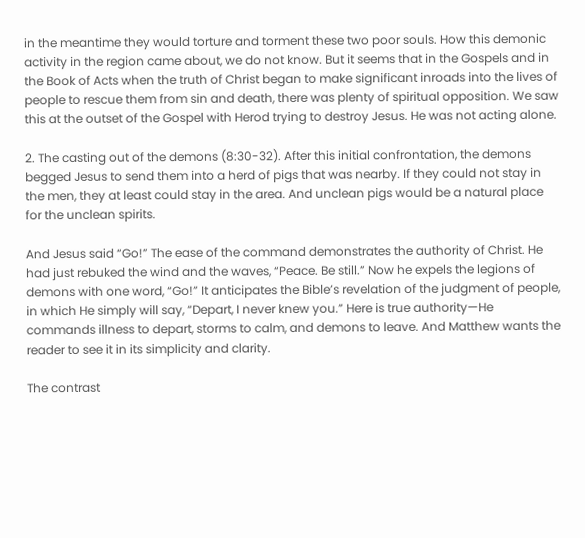in the meantime they would torture and torment these two poor souls. How this demonic activity in the region came about, we do not know. But it seems that in the Gospels and in the Book of Acts when the truth of Christ began to make significant inroads into the lives of people to rescue them from sin and death, there was plenty of spiritual opposition. We saw this at the outset of the Gospel with Herod trying to destroy Jesus. He was not acting alone.

2. The casting out of the demons (8:30-32). After this initial confrontation, the demons begged Jesus to send them into a herd of pigs that was nearby. If they could not stay in the men, they at least could stay in the area. And unclean pigs would be a natural place for the unclean spirits.

And Jesus said “Go!” The ease of the command demonstrates the authority of Christ. He had just rebuked the wind and the waves, “Peace. Be still.” Now he expels the legions of demons with one word, “Go!” It anticipates the Bible’s revelation of the judgment of people, in which He simply will say, “Depart, I never knew you.” Here is true authority—He commands illness to depart, storms to calm, and demons to leave. And Matthew wants the reader to see it in its simplicity and clarity.

The contrast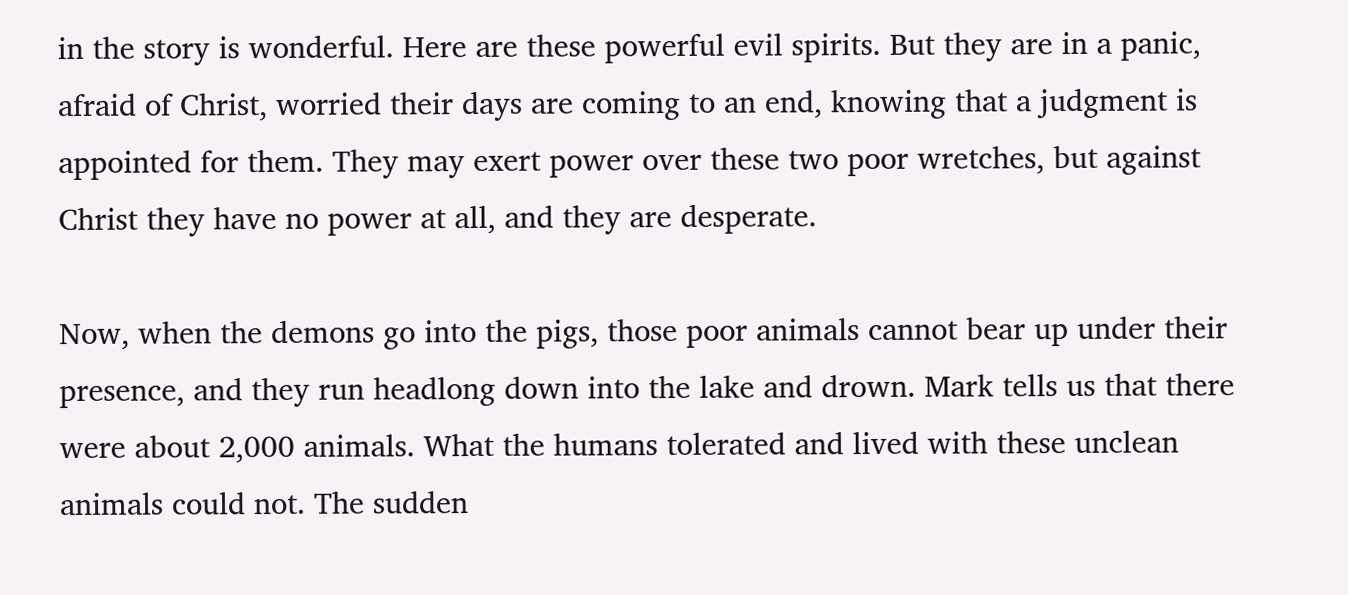in the story is wonderful. Here are these powerful evil spirits. But they are in a panic, afraid of Christ, worried their days are coming to an end, knowing that a judgment is appointed for them. They may exert power over these two poor wretches, but against Christ they have no power at all, and they are desperate.

Now, when the demons go into the pigs, those poor animals cannot bear up under their presence, and they run headlong down into the lake and drown. Mark tells us that there were about 2,000 animals. What the humans tolerated and lived with these unclean animals could not. The sudden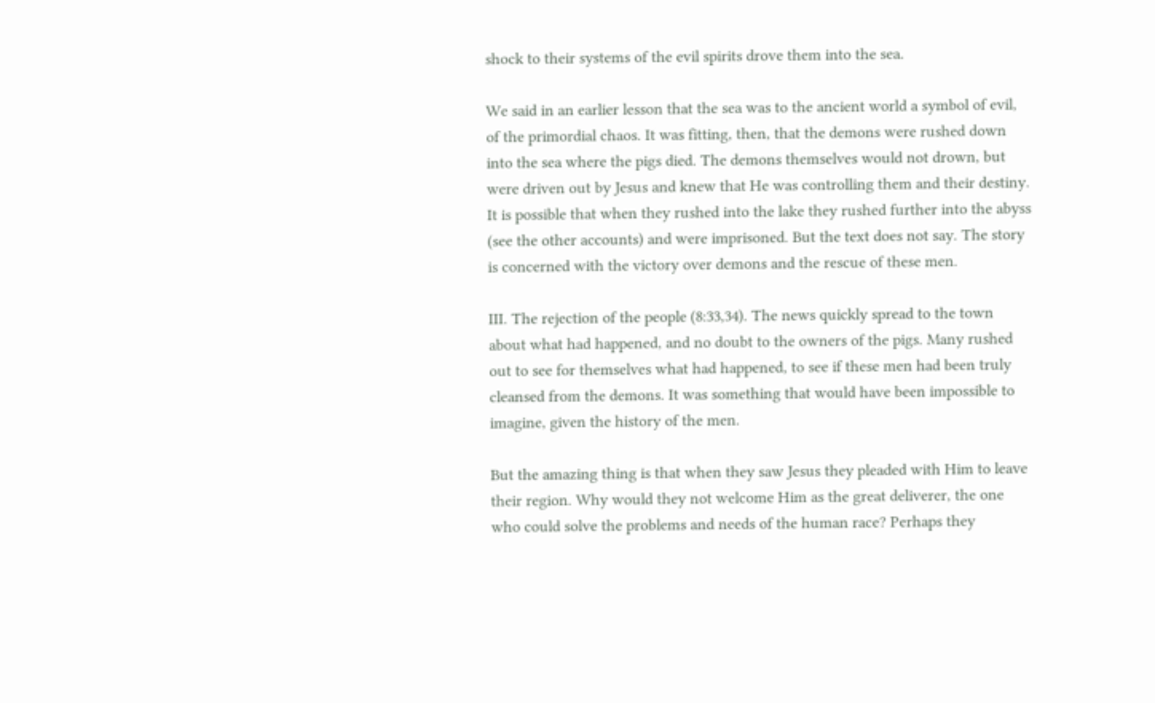shock to their systems of the evil spirits drove them into the sea.

We said in an earlier lesson that the sea was to the ancient world a symbol of evil, of the primordial chaos. It was fitting, then, that the demons were rushed down into the sea where the pigs died. The demons themselves would not drown, but were driven out by Jesus and knew that He was controlling them and their destiny. It is possible that when they rushed into the lake they rushed further into the abyss (see the other accounts) and were imprisoned. But the text does not say. The story is concerned with the victory over demons and the rescue of these men.

III. The rejection of the people (8:33,34). The news quickly spread to the town about what had happened, and no doubt to the owners of the pigs. Many rushed out to see for themselves what had happened, to see if these men had been truly cleansed from the demons. It was something that would have been impossible to imagine, given the history of the men.

But the amazing thing is that when they saw Jesus they pleaded with Him to leave their region. Why would they not welcome Him as the great deliverer, the one who could solve the problems and needs of the human race? Perhaps they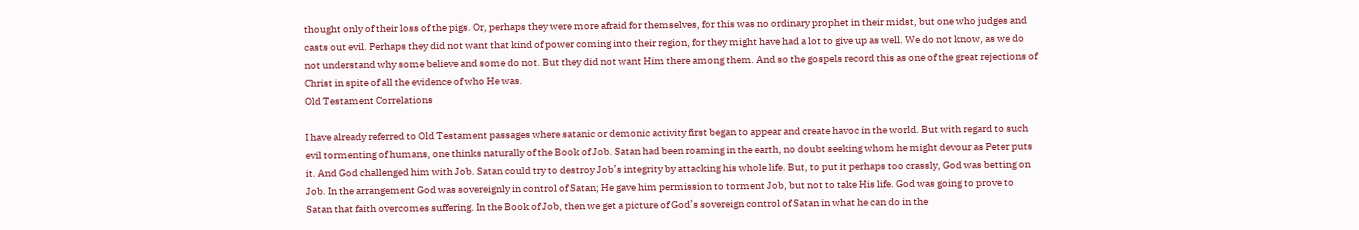thought only of their loss of the pigs. Or, perhaps they were more afraid for themselves, for this was no ordinary prophet in their midst, but one who judges and casts out evil. Perhaps they did not want that kind of power coming into their region, for they might have had a lot to give up as well. We do not know, as we do not understand why some believe and some do not. But they did not want Him there among them. And so the gospels record this as one of the great rejections of Christ in spite of all the evidence of who He was.
Old Testament Correlations

I have already referred to Old Testament passages where satanic or demonic activity first began to appear and create havoc in the world. But with regard to such evil tormenting of humans, one thinks naturally of the Book of Job. Satan had been roaming in the earth, no doubt seeking whom he might devour as Peter puts it. And God challenged him with Job. Satan could try to destroy Job’s integrity by attacking his whole life. But, to put it perhaps too crassly, God was betting on Job. In the arrangement God was sovereignly in control of Satan; He gave him permission to torment Job, but not to take His life. God was going to prove to Satan that faith overcomes suffering. In the Book of Job, then we get a picture of God’s sovereign control of Satan in what he can do in the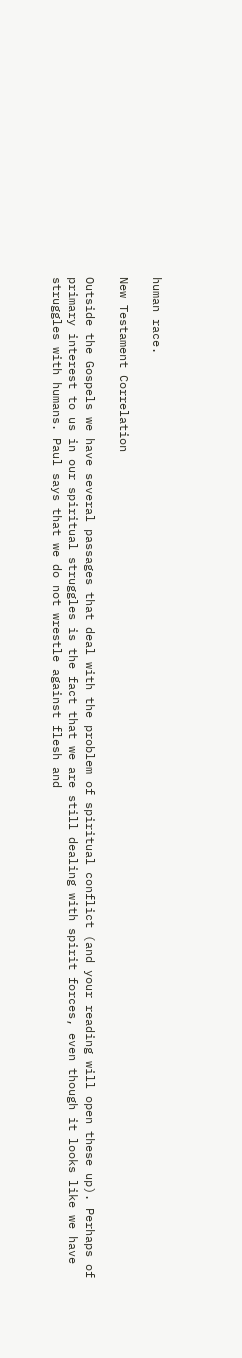human race.

New Testament Correlation

Outside the Gospels we have several passages that deal with the problem of spiritual conflict (and your reading will open these up). Perhaps of primary interest to us in our spiritual struggles is the fact that we are still dealing with spirit forces, even though it looks like we have struggles with humans. Paul says that we do not wrestle against flesh and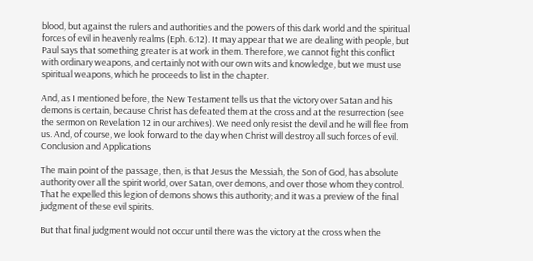blood, but against the rulers and authorities and the powers of this dark world and the spiritual forces of evil in heavenly realms (Eph. 6:12). It may appear that we are dealing with people, but Paul says that something greater is at work in them. Therefore, we cannot fight this conflict with ordinary weapons, and certainly not with our own wits and knowledge, but we must use spiritual weapons, which he proceeds to list in the chapter.

And, as I mentioned before, the New Testament tells us that the victory over Satan and his demons is certain, because Christ has defeated them at the cross and at the resurrection (see the sermon on Revelation 12 in our archives). We need only resist the devil and he will flee from us. And, of course, we look forward to the day when Christ will destroy all such forces of evil.
Conclusion and Applications

The main point of the passage, then, is that Jesus the Messiah, the Son of God, has absolute authority over all the spirit world, over Satan, over demons, and over those whom they control. That he expelled this legion of demons shows this authority; and it was a preview of the final judgment of these evil spirits.

But that final judgment would not occur until there was the victory at the cross when the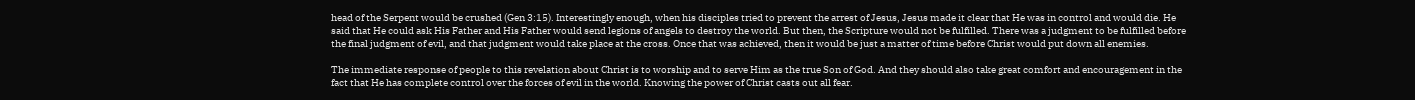head of the Serpent would be crushed (Gen 3:15). Interestingly enough, when his disciples tried to prevent the arrest of Jesus, Jesus made it clear that He was in control and would die. He said that He could ask His Father and His Father would send legions of angels to destroy the world. But then, the Scripture would not be fulfilled. There was a judgment to be fulfilled before the final judgment of evil, and that judgment would take place at the cross. Once that was achieved, then it would be just a matter of time before Christ would put down all enemies.

The immediate response of people to this revelation about Christ is to worship and to serve Him as the true Son of God. And they should also take great comfort and encouragement in the fact that He has complete control over the forces of evil in the world. Knowing the power of Christ casts out all fear.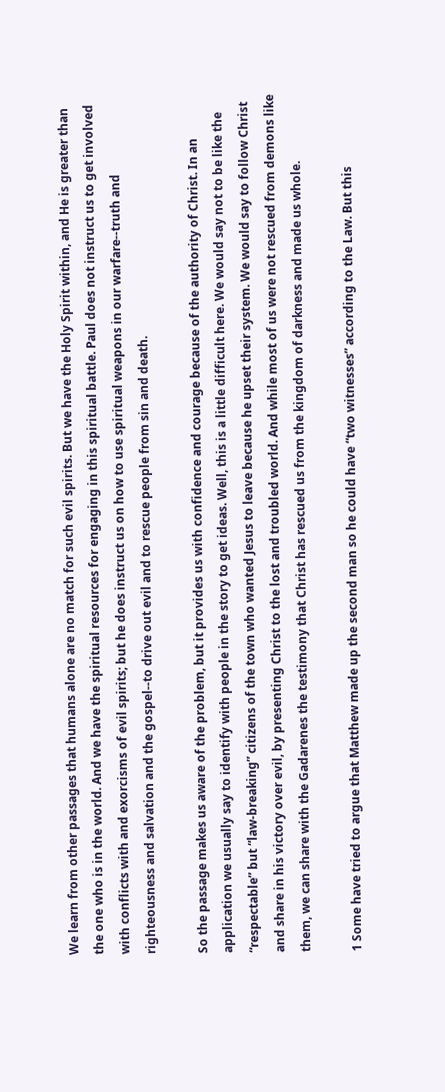We learn from other passages that humans alone are no match for such evil spirits. But we have the Holy Spirit within, and He is greater than the one who is in the world. And we have the spiritual resources for engaging in this spiritual battle. Paul does not instruct us to get involved with conflicts with and exorcisms of evil spirits; but he does instruct us on how to use spiritual weapons in our warfare--truth and righteousness and salvation and the gospel--to drive out evil and to rescue people from sin and death.

So the passage makes us aware of the problem, but it provides us with confidence and courage because of the authority of Christ. In an application we usually say to identify with people in the story to get ideas. Well, this is a little difficult here. We would say not to be like the “respectable” but “law-breaking” citizens of the town who wanted Jesus to leave because he upset their system. We would say to follow Christ and share in his victory over evil, by presenting Christ to the lost and troubled world. And while most of us were not rescued from demons like them, we can share with the Gadarenes the testimony that Christ has rescued us from the kingdom of darkness and made us whole.

1 Some have tried to argue that Matthew made up the second man so he could have “two witnesses” according to the Law. But this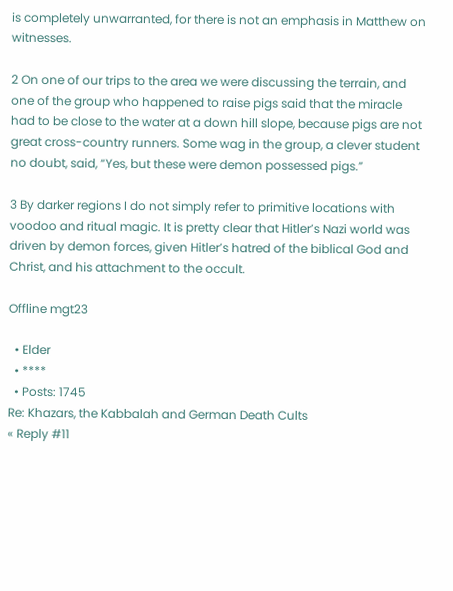is completely unwarranted, for there is not an emphasis in Matthew on witnesses.

2 On one of our trips to the area we were discussing the terrain, and one of the group who happened to raise pigs said that the miracle had to be close to the water at a down hill slope, because pigs are not great cross-country runners. Some wag in the group, a clever student no doubt, said, “Yes, but these were demon possessed pigs.”

3 By darker regions I do not simply refer to primitive locations with voodoo and ritual magic. It is pretty clear that Hitler’s Nazi world was driven by demon forces, given Hitler’s hatred of the biblical God and Christ, and his attachment to the occult.

Offline mgt23

  • Elder
  • ****
  • Posts: 1745
Re: Khazars, the Kabbalah and German Death Cults
« Reply #11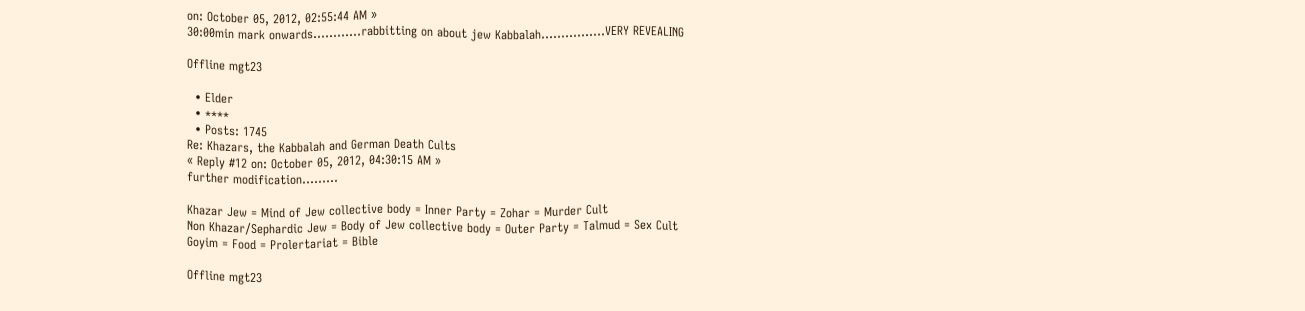on: October 05, 2012, 02:55:44 AM »
30:00min mark onwards............rabbitting on about jew Kabbalah................VERY REVEALING

Offline mgt23

  • Elder
  • ****
  • Posts: 1745
Re: Khazars, the Kabbalah and German Death Cults
« Reply #12 on: October 05, 2012, 04:30:15 AM »
further modification.........

Khazar Jew = Mind of Jew collective body = Inner Party = Zohar = Murder Cult
Non Khazar/Sephardic Jew = Body of Jew collective body = Outer Party = Talmud = Sex Cult
Goyim = Food = Prolertariat = Bible

Offline mgt23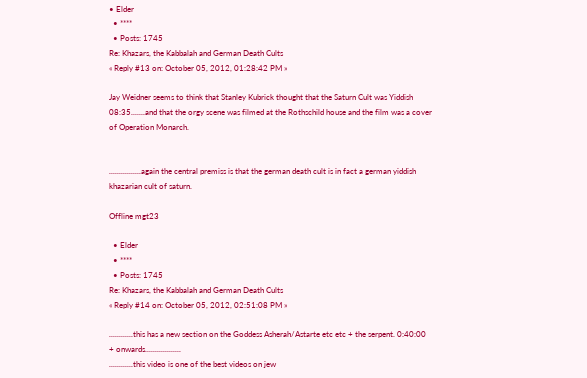• Elder
  • ****
  • Posts: 1745
Re: Khazars, the Kabbalah and German Death Cults
« Reply #13 on: October 05, 2012, 01:28:42 PM »

Jay Weidner seems to think that Stanley Kubrick thought that the Saturn Cult was Yiddish 08:35.......and that the orgy scene was filmed at the Rothschild house and the film was a cover of Operation Monarch.


................again the central premiss is that the german death cult is in fact a german yiddish khazarian cult of saturn.

Offline mgt23

  • Elder
  • ****
  • Posts: 1745
Re: Khazars, the Kabbalah and German Death Cults
« Reply #14 on: October 05, 2012, 02:51:08 PM »

............this has a new section on the Goddess Asherah/Astarte etc etc + the serpent. 0:40:00 + onwards..................
............this video is one of the best videos on jew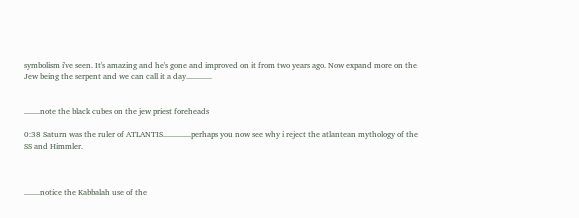symbolism i've seen. It's amazing and he's gone and improved on it from two years ago. Now expand more on the Jew being the serpent and we can call it a day.............


........note the black cubes on the jew priest foreheads

0:38 Saturn was the ruler of ATLANTIS..............perhaps you now see why i reject the atlantean mythology of the SS and Himmler.



........notice the Kabbalah use of the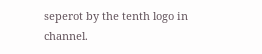seperot by the tenth logo in channel.